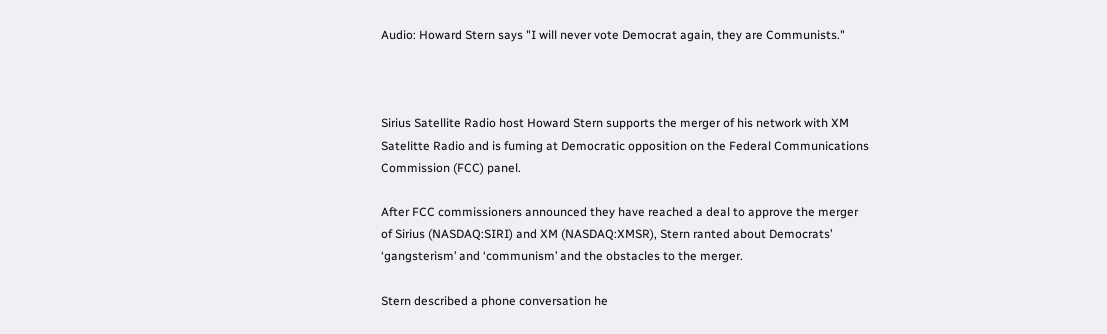Audio: Howard Stern says "I will never vote Democrat again, they are Communists."



Sirius Satellite Radio host Howard Stern supports the merger of his network with XM Satelitte Radio and is fuming at Democratic opposition on the Federal Communications Commission (FCC) panel.

After FCC commissioners announced they have reached a deal to approve the merger of Sirius (NASDAQ:SIRI) and XM (NASDAQ:XMSR), Stern ranted about Democrats’ ‘gangsterism’ and ‘communism’ and the obstacles to the merger.

Stern described a phone conversation he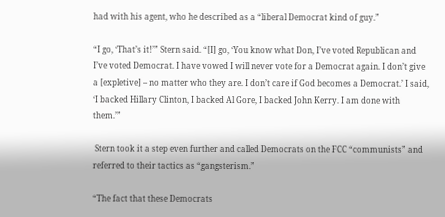had with his agent, who he described as a “liberal Democrat kind of guy.”

“I go, ‘That’s it!’” Stern said. “[I] go, ‘You know what Don, I’ve voted Republican and I’ve voted Democrat. I have vowed I will never vote for a Democrat again. I don’t give a [expletive] – no matter who they are. I don’t care if God becomes a Democrat.’ I said, ‘I backed Hillary Clinton, I backed Al Gore, I backed John Kerry. I am done with them.’”

 Stern took it a step even further and called Democrats on the FCC “communists” and referred to their tactics as “gangsterism.”

“The fact that these Democrats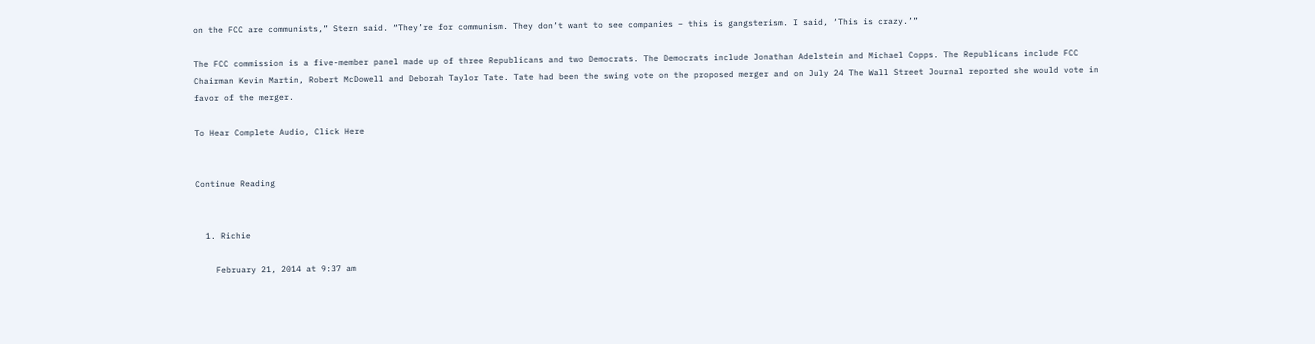on the FCC are communists,” Stern said. “They’re for communism. They don’t want to see companies – this is gangsterism. I said, ‘This is crazy.’”

The FCC commission is a five-member panel made up of three Republicans and two Democrats. The Democrats include Jonathan Adelstein and Michael Copps. The Republicans include FCC Chairman Kevin Martin, Robert McDowell and Deborah Taylor Tate. Tate had been the swing vote on the proposed merger and on July 24 The Wall Street Journal reported she would vote in favor of the merger.

To Hear Complete Audio, Click Here


Continue Reading


  1. Richie

    February 21, 2014 at 9:37 am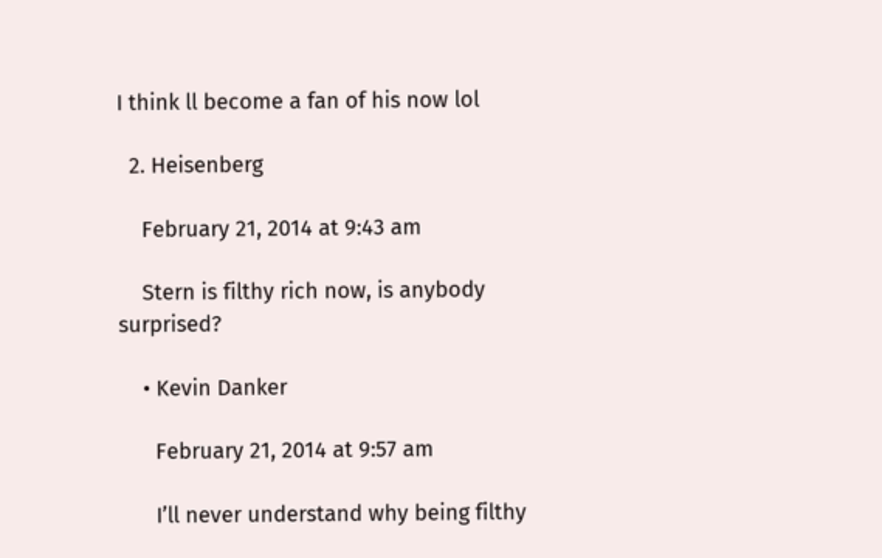I think ll become a fan of his now lol

  2. Heisenberg

    February 21, 2014 at 9:43 am

    Stern is filthy rich now, is anybody surprised?

    • Kevin Danker

      February 21, 2014 at 9:57 am

      I’ll never understand why being filthy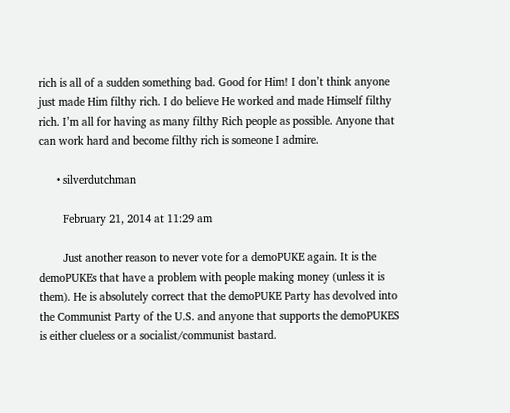rich is all of a sudden something bad. Good for Him! I don’t think anyone just made Him filthy rich. I do believe He worked and made Himself filthy rich. I’m all for having as many filthy Rich people as possible. Anyone that can work hard and become filthy rich is someone I admire.

      • silverdutchman

        February 21, 2014 at 11:29 am

        Just another reason to never vote for a demoPUKE again. It is the demoPUKEs that have a problem with people making money (unless it is them). He is absolutely correct that the demoPUKE Party has devolved into the Communist Party of the U.S. and anyone that supports the demoPUKES is either clueless or a socialist/communist bastard.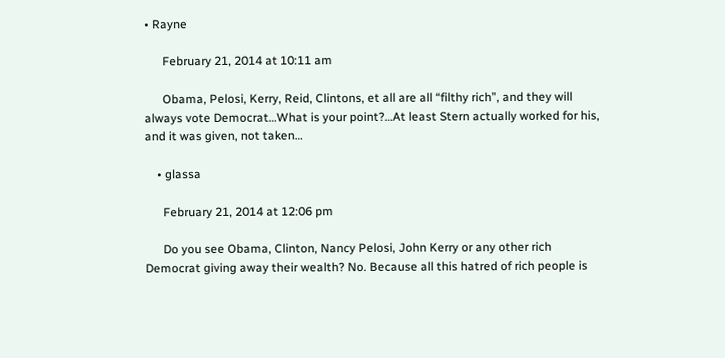• Rayne

      February 21, 2014 at 10:11 am

      Obama, Pelosi, Kerry, Reid, Clintons, et all are all “filthy rich”, and they will always vote Democrat…What is your point?…At least Stern actually worked for his, and it was given, not taken…

    • glassa

      February 21, 2014 at 12:06 pm

      Do you see Obama, Clinton, Nancy Pelosi, John Kerry or any other rich Democrat giving away their wealth? No. Because all this hatred of rich people is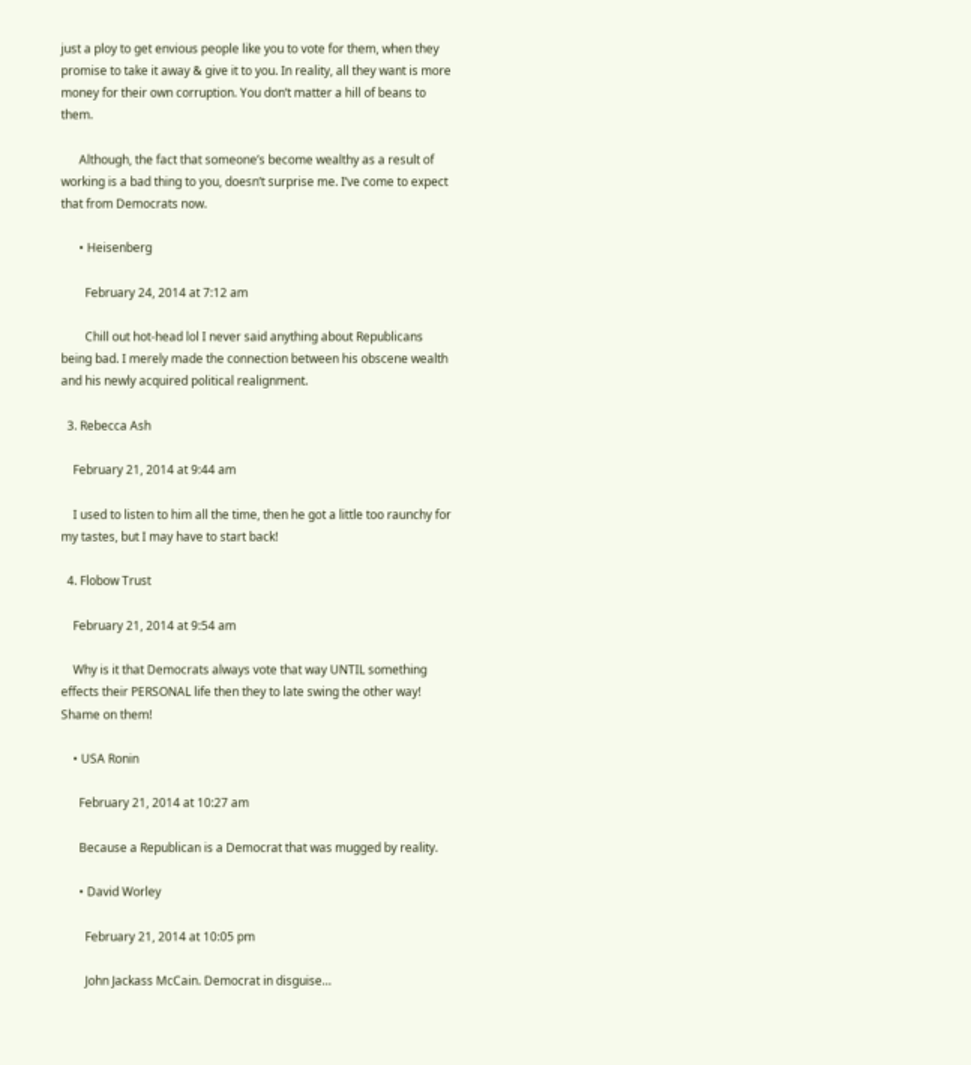just a ploy to get envious people like you to vote for them, when they promise to take it away & give it to you. In reality, all they want is more money for their own corruption. You don’t matter a hill of beans to them.

      Although, the fact that someone’s become wealthy as a result of working is a bad thing to you, doesn’t surprise me. I’ve come to expect that from Democrats now.

      • Heisenberg

        February 24, 2014 at 7:12 am

        Chill out hot-head lol I never said anything about Republicans being bad. I merely made the connection between his obscene wealth and his newly acquired political realignment.

  3. Rebecca Ash

    February 21, 2014 at 9:44 am

    I used to listen to him all the time, then he got a little too raunchy for my tastes, but I may have to start back!

  4. Flobow Trust

    February 21, 2014 at 9:54 am

    Why is it that Democrats always vote that way UNTIL something effects their PERSONAL life then they to late swing the other way! Shame on them!

    • USA Ronin

      February 21, 2014 at 10:27 am

      Because a Republican is a Democrat that was mugged by reality.

      • David Worley

        February 21, 2014 at 10:05 pm

        John Jackass McCain. Democrat in disguise…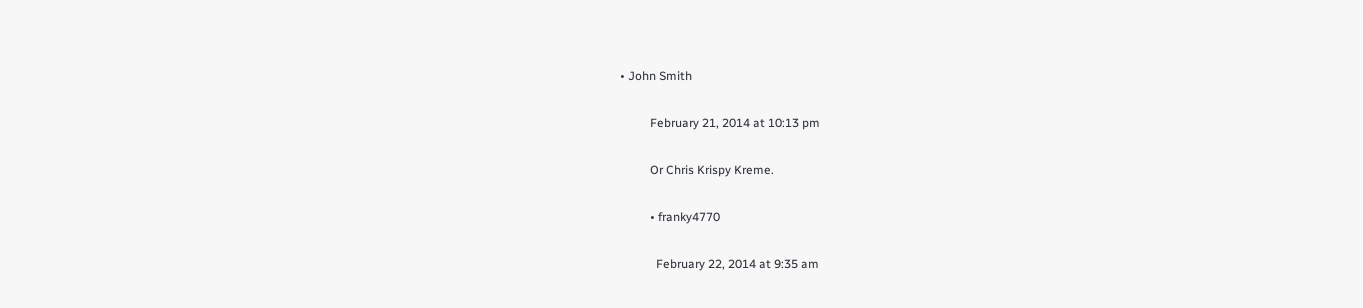• John Smith

          February 21, 2014 at 10:13 pm

          Or Chris Krispy Kreme.

          • franky4770

            February 22, 2014 at 9:35 am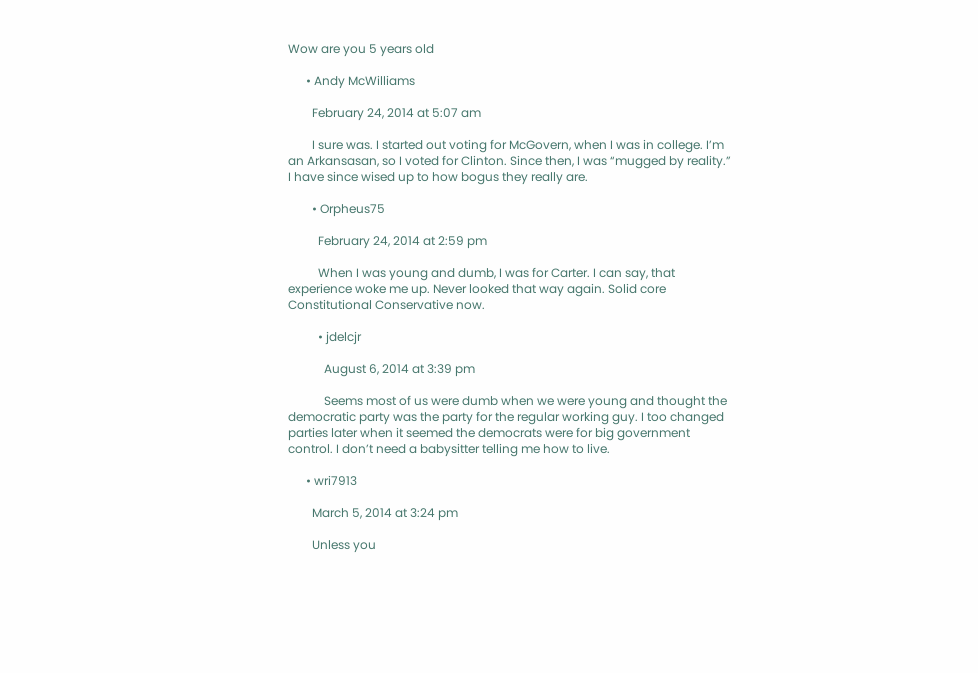Wow are you 5 years old

      • Andy McWilliams

        February 24, 2014 at 5:07 am

        I sure was. I started out voting for McGovern, when I was in college. I’m an Arkansasan, so I voted for Clinton. Since then, I was “mugged by reality.” I have since wised up to how bogus they really are.

        • Orpheus75

          February 24, 2014 at 2:59 pm

          When I was young and dumb, I was for Carter. I can say, that experience woke me up. Never looked that way again. Solid core Constitutional Conservative now.

          • jdelcjr

            August 6, 2014 at 3:39 pm

            Seems most of us were dumb when we were young and thought the democratic party was the party for the regular working guy. I too changed parties later when it seemed the democrats were for big government control. I don’t need a babysitter telling me how to live.

      • wri7913

        March 5, 2014 at 3:24 pm

        Unless you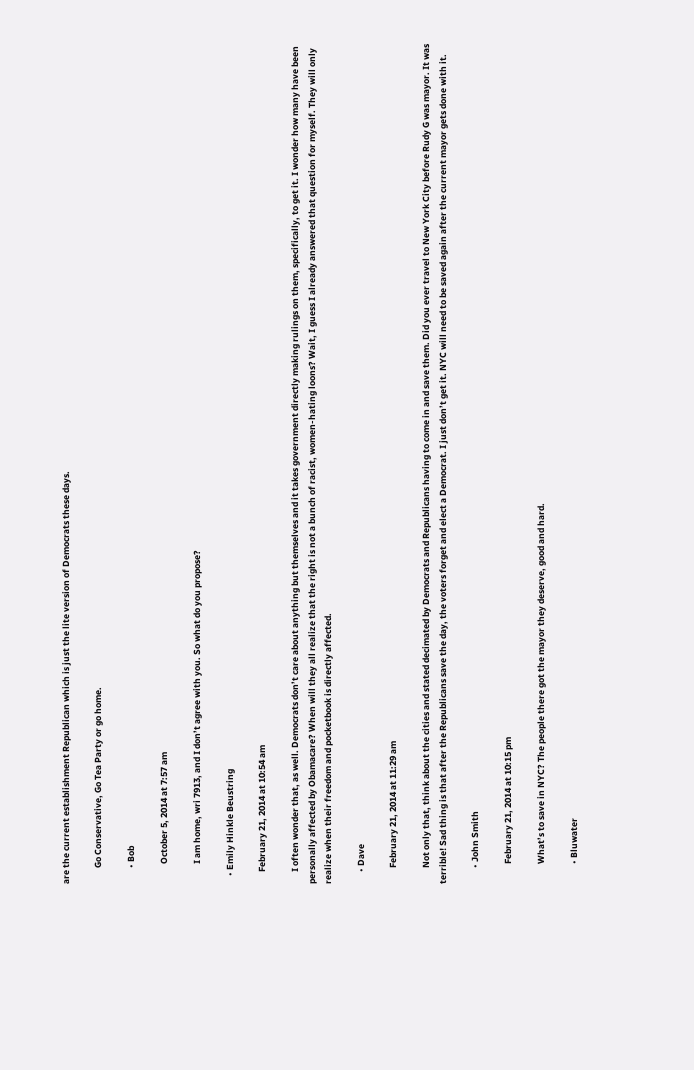are the current establishment Republican which is just the lite version of Democrats these days.

        Go Conservative, Go Tea Party or go home.

        • Bob

          October 5, 2014 at 7:57 am

          I am home, wri 7913, and I don’t agree with you. So what do you propose?

    • Emily Hinkle Beustring

      February 21, 2014 at 10:54 am

      I often wonder that, as well. Democrats don’t care about anything but themselves and it takes government directly making rulings on them, specifically, to get it. I wonder how many have been personally affected by Obamacare? When will they all realize that the right is not a bunch of racist, women-hating loons? Wait, I guess I already answered that question for myself. They will only realize when their freedom and pocketbook is directly affected.

      • Dave

        February 21, 2014 at 11:29 am

        Not only that, think about the cities and stated decimated by Democrats and Republicans having to come in and save them. Did you ever travel to New York City before Rudy G was mayor. It was terrible! Sad thing is that after the Republicans save the day, the voters forget and elect a Democrat. I just don’t get it. NYC will need to be saved again after the current mayor gets done with it.

        • John Smith

          February 21, 2014 at 10:15 pm

          What’s to save in NYC? The people there got the mayor they deserve, good and hard.

          • Bluwater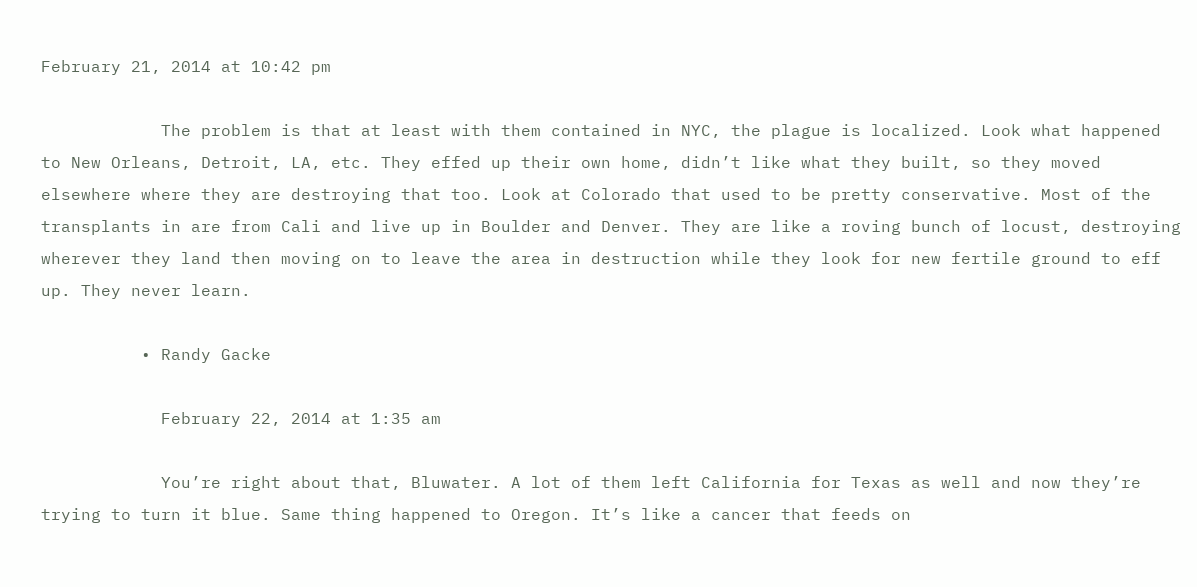February 21, 2014 at 10:42 pm

            The problem is that at least with them contained in NYC, the plague is localized. Look what happened to New Orleans, Detroit, LA, etc. They effed up their own home, didn’t like what they built, so they moved elsewhere where they are destroying that too. Look at Colorado that used to be pretty conservative. Most of the transplants in are from Cali and live up in Boulder and Denver. They are like a roving bunch of locust, destroying wherever they land then moving on to leave the area in destruction while they look for new fertile ground to eff up. They never learn.

          • Randy Gacke

            February 22, 2014 at 1:35 am

            You’re right about that, Bluwater. A lot of them left California for Texas as well and now they’re trying to turn it blue. Same thing happened to Oregon. It’s like a cancer that feeds on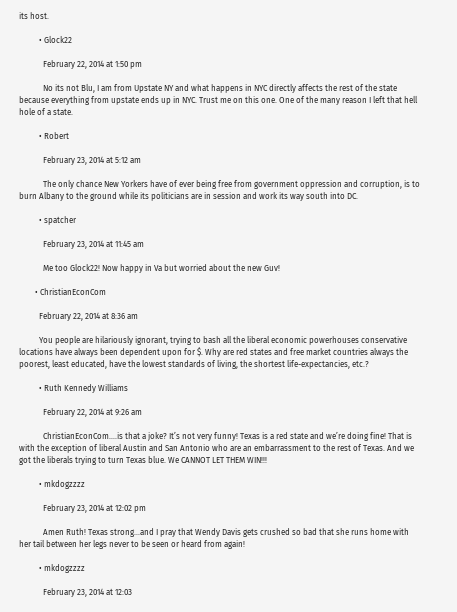its host.

          • Glock22

            February 22, 2014 at 1:50 pm

            No its not Blu, I am from Upstate NY and what happens in NYC directly affects the rest of the state because everything from upstate ends up in NYC. Trust me on this one. One of the many reason I left that hell hole of a state.

          • Robert

            February 23, 2014 at 5:12 am

            The only chance New Yorkers have of ever being free from government oppression and corruption, is to burn Albany to the ground while its politicians are in session and work its way south into DC.

          • spatcher

            February 23, 2014 at 11:45 am

            Me too Glock22! Now happy in Va but worried about the new Guv!

        • ChristianEconCom

          February 22, 2014 at 8:36 am

          You people are hilariously ignorant, trying to bash all the liberal economic powerhouses conservative locations have always been dependent upon for $. Why are red states and free market countries always the poorest, least educated, have the lowest standards of living, the shortest life-expectancies, etc.?

          • Ruth Kennedy Williams

            February 22, 2014 at 9:26 am

            ChristianEconCom….is that a joke? It’s not very funny! Texas is a red state and we’re doing fine! That is with the exception of liberal Austin and San Antonio who are an embarrassment to the rest of Texas. And we got the liberals trying to turn Texas blue. We CANNOT LET THEM WIN!!!

          • mkdogzzzz

            February 23, 2014 at 12:02 pm

            Amen Ruth! Texas strong…and I pray that Wendy Davis gets crushed so bad that she runs home with her tail between her legs never to be seen or heard from again!

          • mkdogzzzz

            February 23, 2014 at 12:03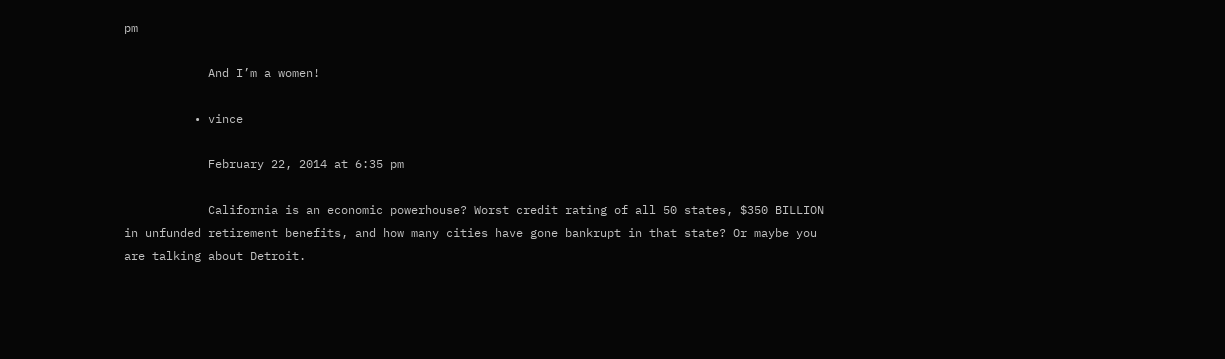pm

            And I’m a women!

          • vince

            February 22, 2014 at 6:35 pm

            California is an economic powerhouse? Worst credit rating of all 50 states, $350 BILLION in unfunded retirement benefits, and how many cities have gone bankrupt in that state? Or maybe you are talking about Detroit.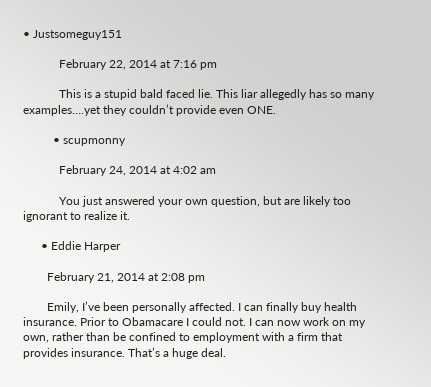• Justsomeguy151

            February 22, 2014 at 7:16 pm

            This is a stupid bald faced lie. This liar allegedly has so many examples….yet they couldn’t provide even ONE.

          • scupmonny

            February 24, 2014 at 4:02 am

            You just answered your own question, but are likely too ignorant to realize it.

      • Eddie Harper

        February 21, 2014 at 2:08 pm

        Emily, I’ve been personally affected. I can finally buy health insurance. Prior to Obamacare I could not. I can now work on my own, rather than be confined to employment with a firm that provides insurance. That’s a huge deal.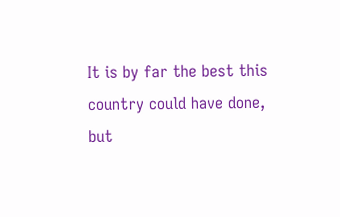It is by far the best this country could have done, but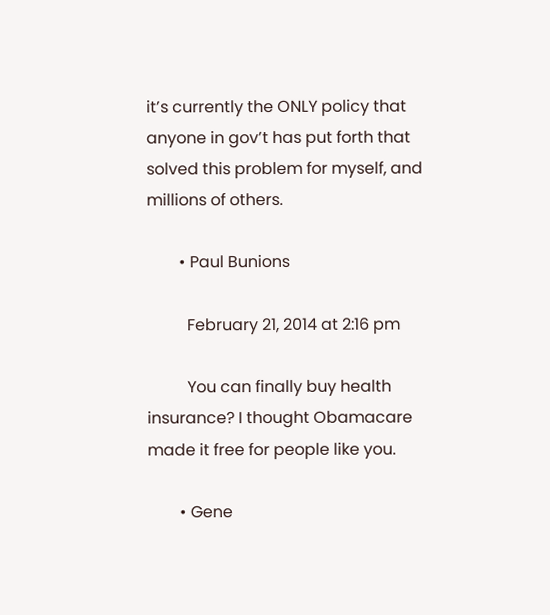it’s currently the ONLY policy that anyone in gov’t has put forth that solved this problem for myself, and millions of others.

        • Paul Bunions

          February 21, 2014 at 2:16 pm

          You can finally buy health insurance? I thought Obamacare made it free for people like you.

        • Gene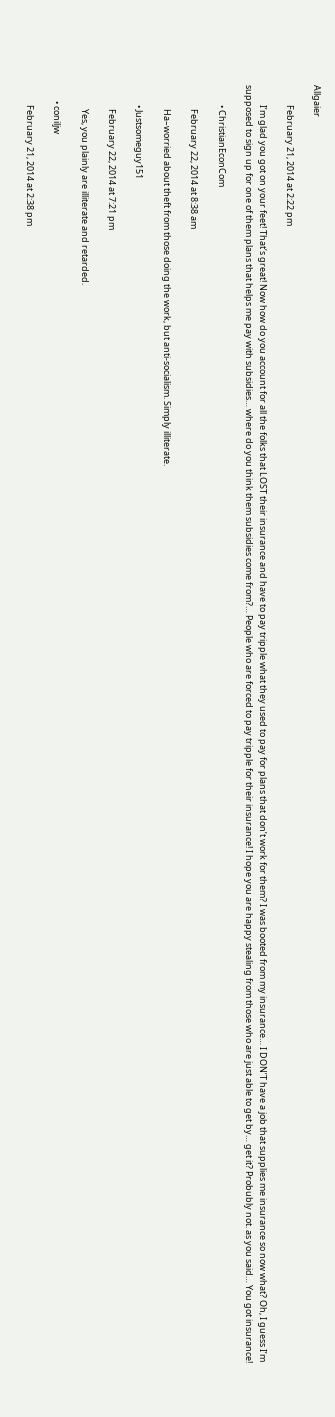Allgaier

          February 21, 2014 at 2:22 pm

          I’m glad you got on your feet! That’s great! Now how do you account for all the folks that LOST their insurance and have to pay tripple what they used to pay for plans that don’t work for them? I was booted from my insurance… I DON’T have a job that supplies me insurance so now what? Oh, I guess I’m supposed to sign up for one of them plans that helps me pay with subsidies… where do you think them subsidies come from?… People who are forced to pay tripple for their insurance! I hope you are happy stealing from those who are just able to get by… get it? Probubly not. as you said… You got insurance!

          • ChristianEconCom

            February 22, 2014 at 8:38 am

            Ha–worried about theft from those doing the work, but anti-socialism. Simply illiterate.

          • Justsomeguy151

            February 22, 2014 at 7:21 pm

            Yes, you plainly are illiterate and retarded.

        • coniljw

          February 21, 2014 at 2:38 pm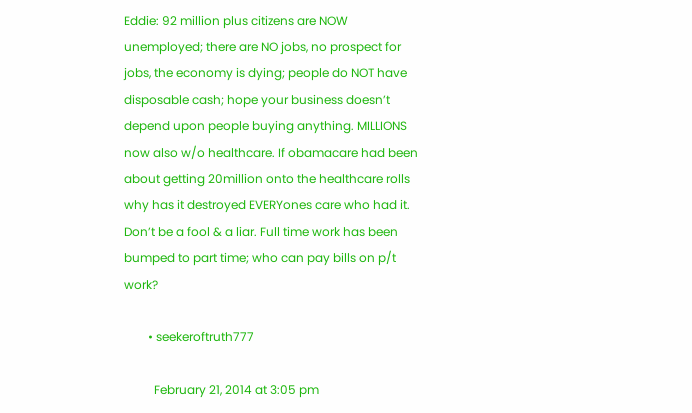Eddie: 92 million plus citizens are NOW unemployed; there are NO jobs, no prospect for jobs, the economy is dying; people do NOT have disposable cash; hope your business doesn’t depend upon people buying anything. MILLIONS now also w/o healthcare. If obamacare had been about getting 20million onto the healthcare rolls why has it destroyed EVERYones care who had it. Don’t be a fool & a liar. Full time work has been bumped to part time; who can pay bills on p/t work?

        • seekeroftruth777

          February 21, 2014 at 3:05 pm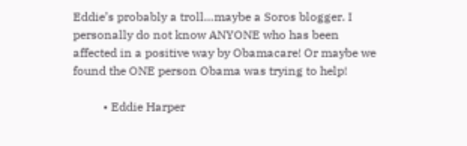Eddie’s probably a troll…maybe a Soros blogger. I personally do not know ANYONE who has been affected in a positive way by Obamacare! Or maybe we found the ONE person Obama was trying to help!

          • Eddie Harper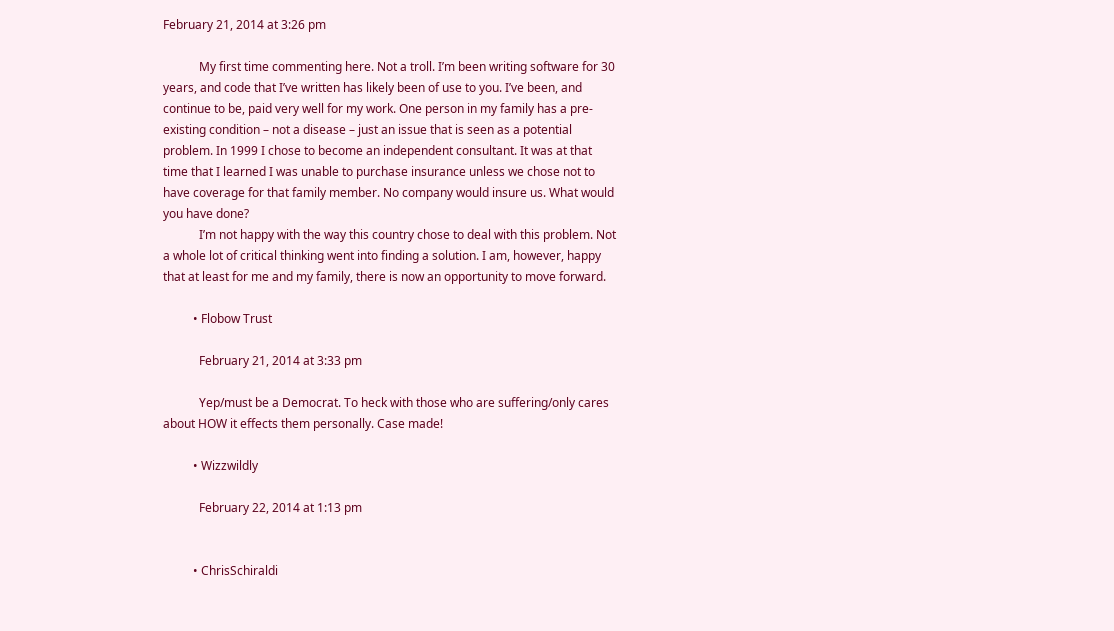February 21, 2014 at 3:26 pm

            My first time commenting here. Not a troll. I’m been writing software for 30 years, and code that I’ve written has likely been of use to you. I’ve been, and continue to be, paid very well for my work. One person in my family has a pre-existing condition – not a disease – just an issue that is seen as a potential problem. In 1999 I chose to become an independent consultant. It was at that time that I learned I was unable to purchase insurance unless we chose not to have coverage for that family member. No company would insure us. What would you have done?
            I’m not happy with the way this country chose to deal with this problem. Not a whole lot of critical thinking went into finding a solution. I am, however, happy that at least for me and my family, there is now an opportunity to move forward.

          • Flobow Trust

            February 21, 2014 at 3:33 pm

            Yep/must be a Democrat. To heck with those who are suffering/only cares about HOW it effects them personally. Case made!

          • Wizzwildly

            February 22, 2014 at 1:13 pm


          • ChrisSchiraldi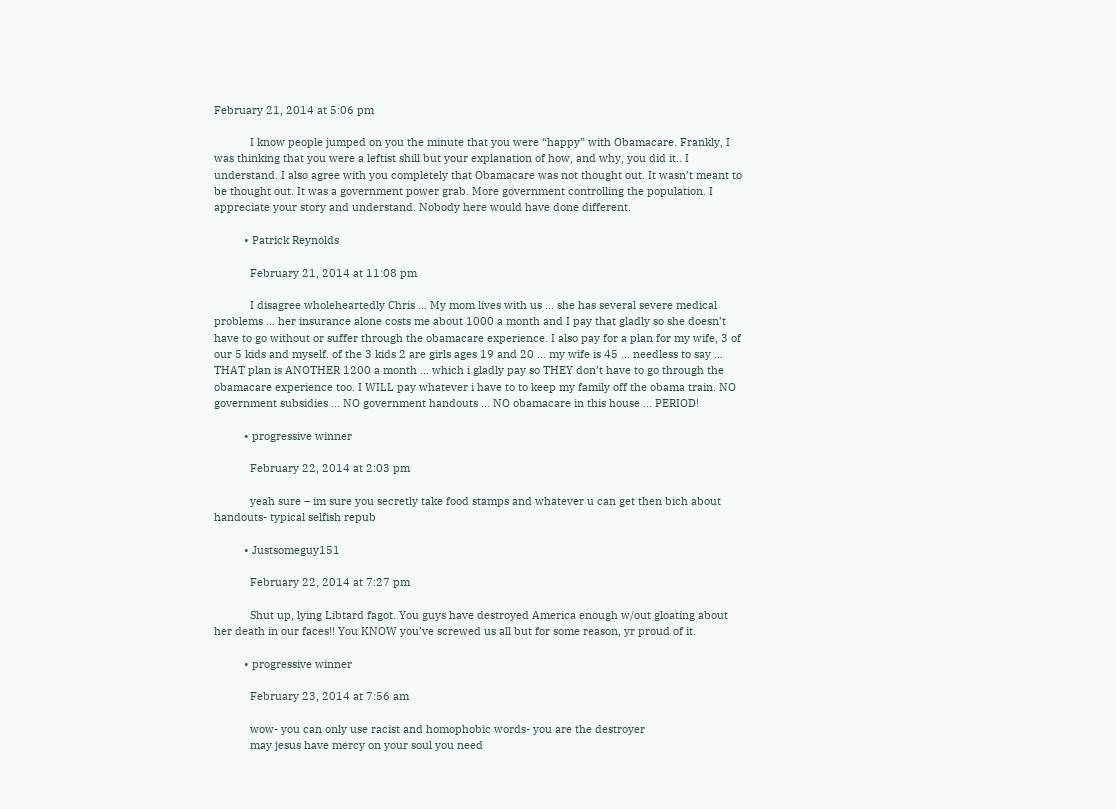February 21, 2014 at 5:06 pm

            I know people jumped on you the minute that you were “happy” with Obamacare. Frankly, I was thinking that you were a leftist shill but your explanation of how, and why, you did it.. I understand. I also agree with you completely that Obamacare was not thought out. It wasn’t meant to be thought out. It was a government power grab. More government controlling the population. I appreciate your story and understand. Nobody here would have done different.

          • Patrick Reynolds

            February 21, 2014 at 11:08 pm

            I disagree wholeheartedly Chris … My mom lives with us … she has several severe medical problems … her insurance alone costs me about 1000 a month and I pay that gladly so she doesn’t have to go without or suffer through the obamacare experience. I also pay for a plan for my wife, 3 of our 5 kids and myself. of the 3 kids 2 are girls ages 19 and 20 … my wife is 45 … needless to say … THAT plan is ANOTHER 1200 a month … which i gladly pay so THEY don’t have to go through the obamacare experience too. I WILL pay whatever i have to to keep my family off the obama train. NO government subsidies … NO government handouts … NO obamacare in this house … PERIOD!

          • progressive winner

            February 22, 2014 at 2:03 pm

            yeah sure – im sure you secretly take food stamps and whatever u can get then bich about handouts- typical selfish repub

          • Justsomeguy151

            February 22, 2014 at 7:27 pm

            Shut up, lying Libtard fagot. You guys have destroyed America enough w/out gloating about her death in our faces!! You KNOW you’ve screwed us all but for some reason, yr proud of it.

          • progressive winner

            February 23, 2014 at 7:56 am

            wow- you can only use racist and homophobic words- you are the destroyer
            may jesus have mercy on your soul you need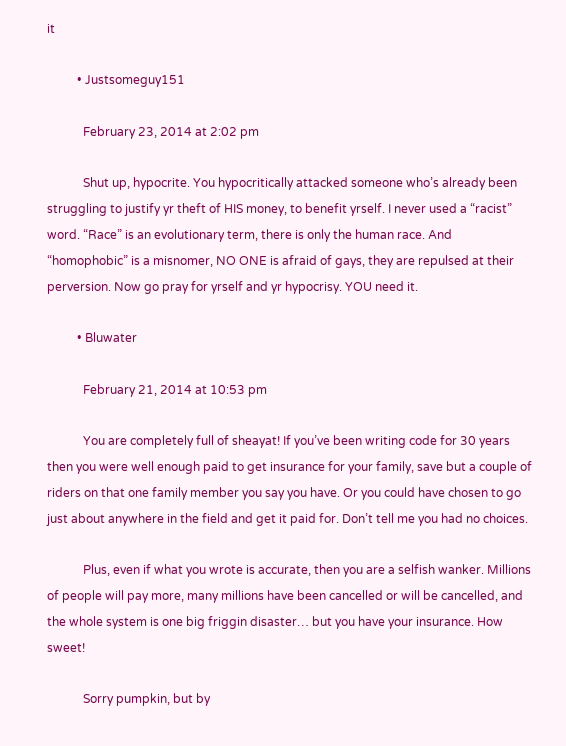it

          • Justsomeguy151

            February 23, 2014 at 2:02 pm

            Shut up, hypocrite. You hypocritically attacked someone who’s already been struggling to justify yr theft of HIS money, to benefit yrself. I never used a “racist” word. “Race” is an evolutionary term, there is only the human race. And “homophobic” is a misnomer, NO ONE is afraid of gays, they are repulsed at their perversion. Now go pray for yrself and yr hypocrisy. YOU need it.

          • Bluwater

            February 21, 2014 at 10:53 pm

            You are completely full of sheayat! If you’ve been writing code for 30 years then you were well enough paid to get insurance for your family, save but a couple of riders on that one family member you say you have. Or you could have chosen to go just about anywhere in the field and get it paid for. Don’t tell me you had no choices.

            Plus, even if what you wrote is accurate, then you are a selfish wanker. Millions of people will pay more, many millions have been cancelled or will be cancelled, and the whole system is one big friggin disaster… but you have your insurance. How sweet!

            Sorry pumpkin, but by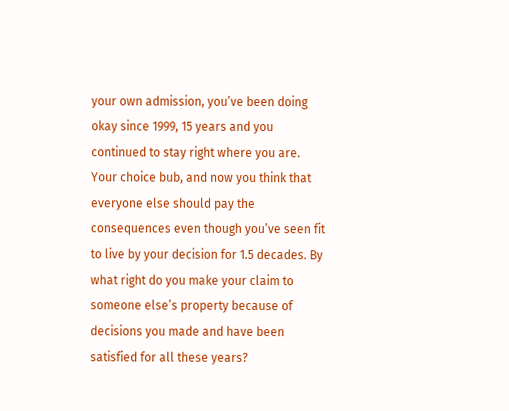your own admission, you’ve been doing okay since 1999, 15 years and you continued to stay right where you are. Your choice bub, and now you think that everyone else should pay the consequences even though you’ve seen fit to live by your decision for 1.5 decades. By what right do you make your claim to someone else’s property because of decisions you made and have been satisfied for all these years?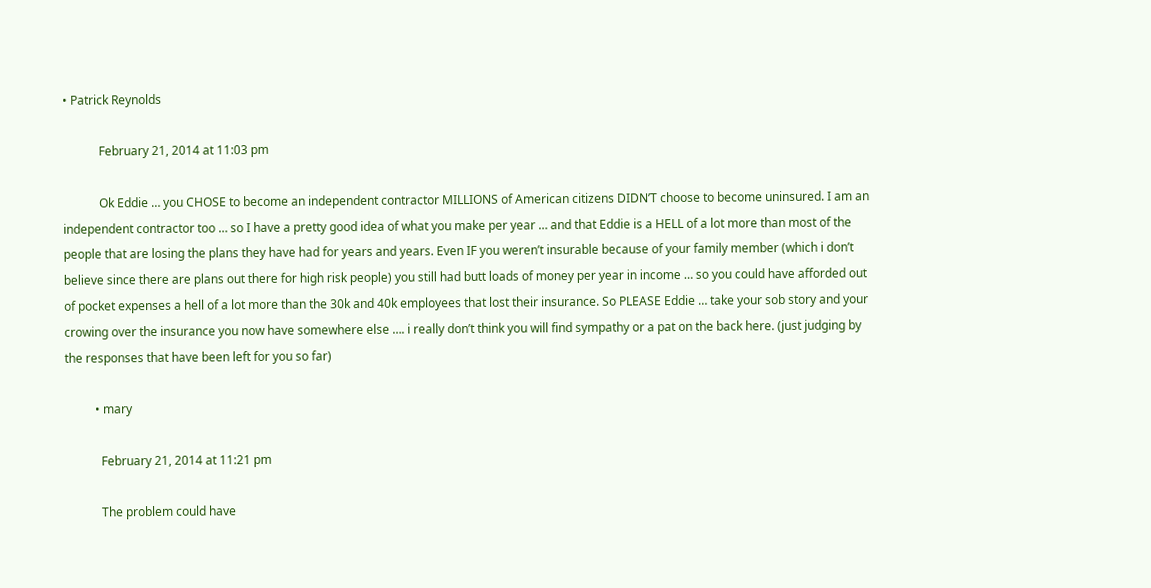• Patrick Reynolds

            February 21, 2014 at 11:03 pm

            Ok Eddie … you CHOSE to become an independent contractor MILLIONS of American citizens DIDN’T choose to become uninsured. I am an independent contractor too … so I have a pretty good idea of what you make per year … and that Eddie is a HELL of a lot more than most of the people that are losing the plans they have had for years and years. Even IF you weren’t insurable because of your family member (which i don’t believe since there are plans out there for high risk people) you still had butt loads of money per year in income … so you could have afforded out of pocket expenses a hell of a lot more than the 30k and 40k employees that lost their insurance. So PLEASE Eddie … take your sob story and your crowing over the insurance you now have somewhere else …. i really don’t think you will find sympathy or a pat on the back here. (just judging by the responses that have been left for you so far)

          • mary

            February 21, 2014 at 11:21 pm

            The problem could have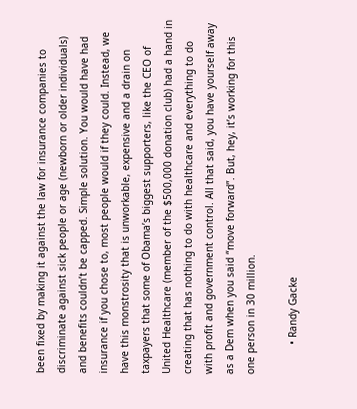been fixed by making it against the law for insurance companies to discriminate against sick people or age (newborn or older individuals) and benefits couldn’t be capped. Simple solution. You would have had insurance if you chose to, most people would if they could. Instead, we have this monstrosity that is unworkable, expensive and a drain on taxpayers that some of Obama’s biggest supporters, like the CEO of United Healthcare (member of the $500,000 donation club) had a hand in creating that has nothing to do with healthcare and everything to do with profit and government control. All that said, you have yourself away as a Dem when you said “move forward”. But, hey, it’s working for this one person in 30 million.

          • Randy Gacke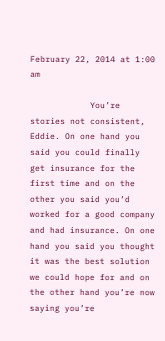February 22, 2014 at 1:00 am

            You’re stories not consistent, Eddie. On one hand you said you could finally get insurance for the first time and on the other you said you’d worked for a good company and had insurance. On one hand you said you thought it was the best solution we could hope for and on the other hand you’re now saying you’re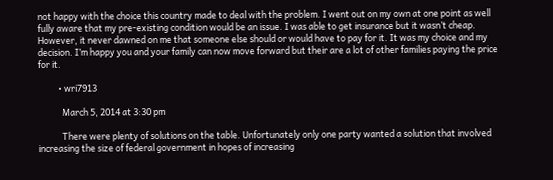not happy with the choice this country made to deal with the problem. I went out on my own at one point as well fully aware that my pre-existing condition would be an issue. I was able to get insurance but it wasn’t cheap. However, it never dawned on me that someone else should or would have to pay for it. It was my choice and my decision. I’m happy you and your family can now move forward but their are a lot of other families paying the price for it.

          • wri7913

            March 5, 2014 at 3:30 pm

            There were plenty of solutions on the table. Unfortunately only one party wanted a solution that involved increasing the size of federal government in hopes of increasing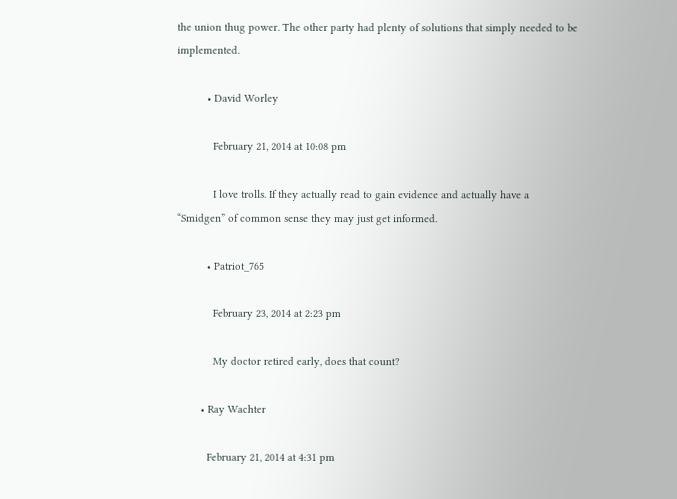the union thug power. The other party had plenty of solutions that simply needed to be implemented.

          • David Worley

            February 21, 2014 at 10:08 pm

            I love trolls. If they actually read to gain evidence and actually have a “Smidgen” of common sense they may just get informed.

          • Patriot_765

            February 23, 2014 at 2:23 pm

            My doctor retired early, does that count?

        • Ray Wachter

          February 21, 2014 at 4:31 pm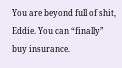You are beyond full of shit, Eddie. You can “finally” buy insurance.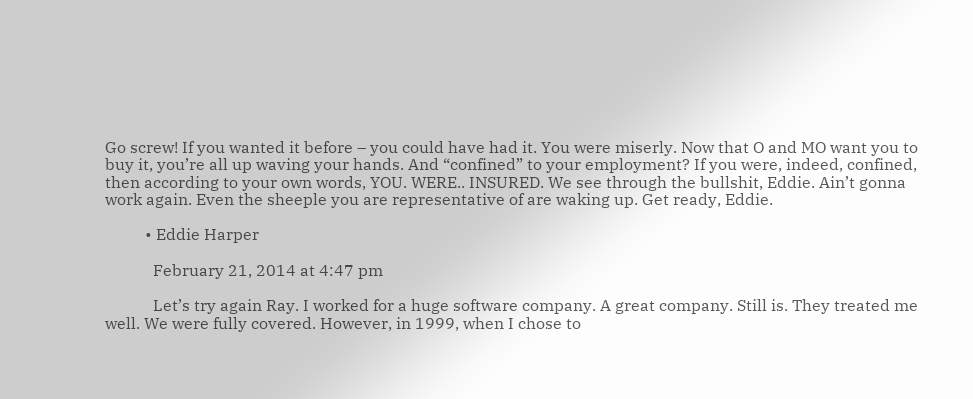Go screw! If you wanted it before – you could have had it. You were miserly. Now that O and MO want you to buy it, you’re all up waving your hands. And “confined” to your employment? If you were, indeed, confined, then according to your own words, YOU. WERE.. INSURED. We see through the bullshit, Eddie. Ain’t gonna work again. Even the sheeple you are representative of are waking up. Get ready, Eddie.

          • Eddie Harper

            February 21, 2014 at 4:47 pm

            Let’s try again Ray. I worked for a huge software company. A great company. Still is. They treated me well. We were fully covered. However, in 1999, when I chose to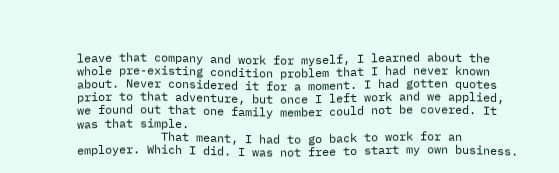leave that company and work for myself, I learned about the whole pre-existing condition problem that I had never known about. Never considered it for a moment. I had gotten quotes prior to that adventure, but once I left work and we applied, we found out that one family member could not be covered. It was that simple.
            That meant, I had to go back to work for an employer. Which I did. I was not free to start my own business.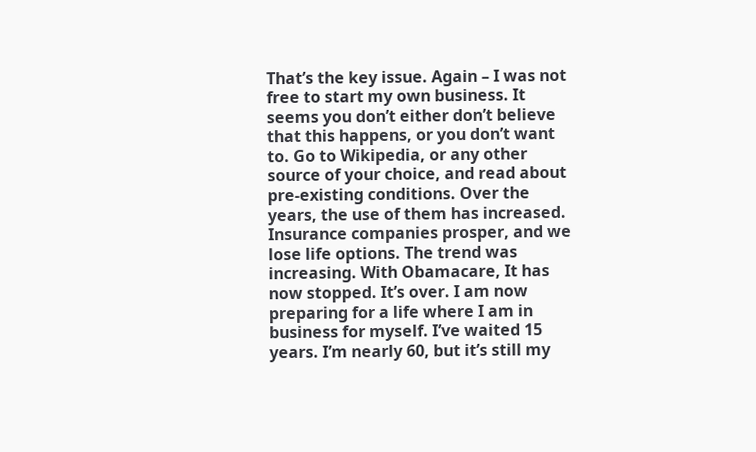That’s the key issue. Again – I was not free to start my own business. It seems you don’t either don’t believe that this happens, or you don’t want to. Go to Wikipedia, or any other source of your choice, and read about pre-existing conditions. Over the years, the use of them has increased. Insurance companies prosper, and we lose life options. The trend was increasing. With Obamacare, It has now stopped. It’s over. I am now preparing for a life where I am in business for myself. I’ve waited 15 years. I’m nearly 60, but it’s still my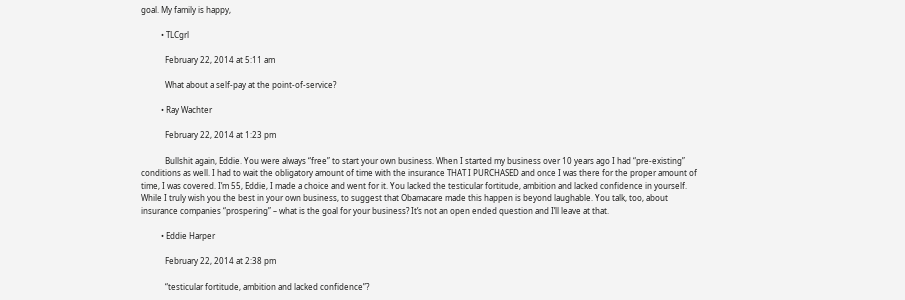goal. My family is happy,

          • TLCgrl

            February 22, 2014 at 5:11 am

            What about a self-pay at the point-of-service?

          • Ray Wachter

            February 22, 2014 at 1:23 pm

            Bullshit again, Eddie. You were always “free” to start your own business. When I started my business over 10 years ago I had “pre-existing” conditions as well. I had to wait the obligatory amount of time with the insurance THAT I PURCHASED and once I was there for the proper amount of time, I was covered. I’m 55, Eddie, I made a choice and went for it. You lacked the testicular fortitude, ambition and lacked confidence in yourself. While I truly wish you the best in your own business, to suggest that Obamacare made this happen is beyond laughable. You talk, too, about insurance companies “prospering” – what is the goal for your business? It’s not an open ended question and I’ll leave at that.

          • Eddie Harper

            February 22, 2014 at 2:38 pm

            “testicular fortitude, ambition and lacked confidence”?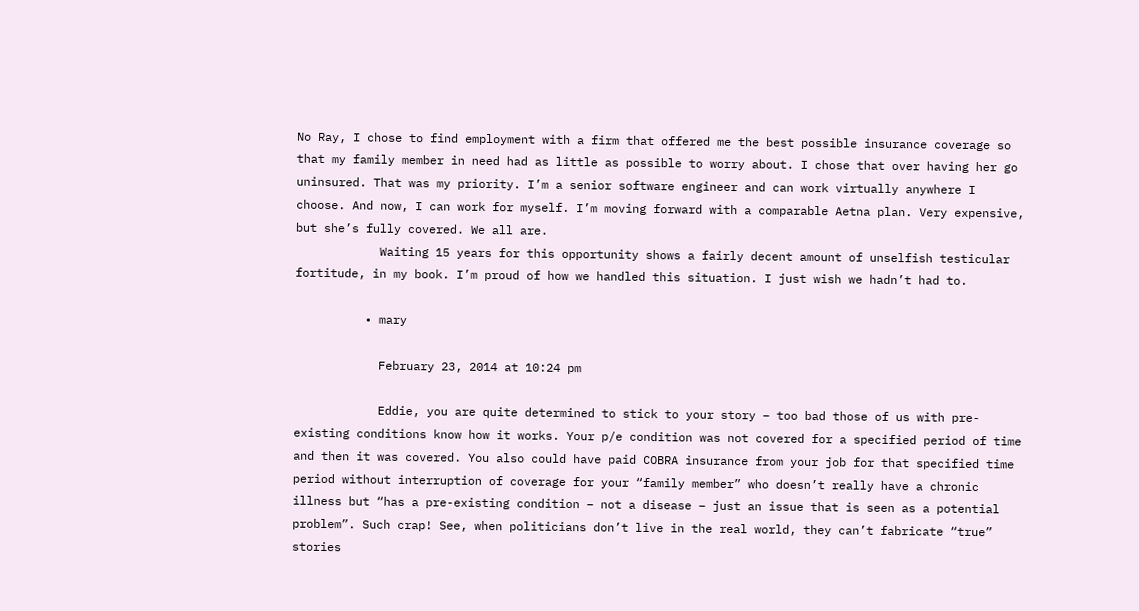No Ray, I chose to find employment with a firm that offered me the best possible insurance coverage so that my family member in need had as little as possible to worry about. I chose that over having her go uninsured. That was my priority. I’m a senior software engineer and can work virtually anywhere I choose. And now, I can work for myself. I’m moving forward with a comparable Aetna plan. Very expensive, but she’s fully covered. We all are.
            Waiting 15 years for this opportunity shows a fairly decent amount of unselfish testicular fortitude, in my book. I’m proud of how we handled this situation. I just wish we hadn’t had to.

          • mary

            February 23, 2014 at 10:24 pm

            Eddie, you are quite determined to stick to your story – too bad those of us with pre-existing conditions know how it works. Your p/e condition was not covered for a specified period of time and then it was covered. You also could have paid COBRA insurance from your job for that specified time period without interruption of coverage for your “family member” who doesn’t really have a chronic illness but “has a pre-existing condition – not a disease – just an issue that is seen as a potential problem”. Such crap! See, when politicians don’t live in the real world, they can’t fabricate “true” stories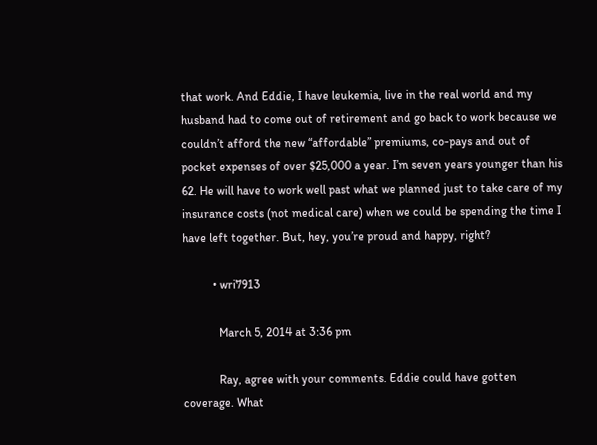that work. And Eddie, I have leukemia, live in the real world and my husband had to come out of retirement and go back to work because we couldn’t afford the new “affordable” premiums, co-pays and out of pocket expenses of over $25,000 a year. I’m seven years younger than his 62. He will have to work well past what we planned just to take care of my insurance costs (not medical care) when we could be spending the time I have left together. But, hey, you’re proud and happy, right?

          • wri7913

            March 5, 2014 at 3:36 pm

            Ray, agree with your comments. Eddie could have gotten coverage. What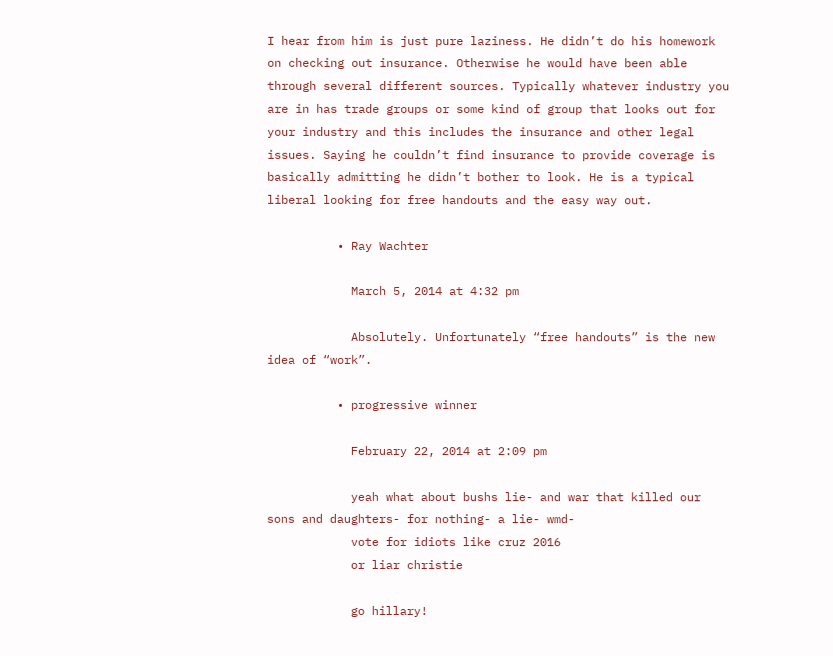I hear from him is just pure laziness. He didn’t do his homework on checking out insurance. Otherwise he would have been able through several different sources. Typically whatever industry you are in has trade groups or some kind of group that looks out for your industry and this includes the insurance and other legal issues. Saying he couldn’t find insurance to provide coverage is basically admitting he didn’t bother to look. He is a typical liberal looking for free handouts and the easy way out.

          • Ray Wachter

            March 5, 2014 at 4:32 pm

            Absolutely. Unfortunately “free handouts” is the new idea of “work”.

          • progressive winner

            February 22, 2014 at 2:09 pm

            yeah what about bushs lie- and war that killed our sons and daughters- for nothing- a lie- wmd-
            vote for idiots like cruz 2016
            or liar christie

            go hillary!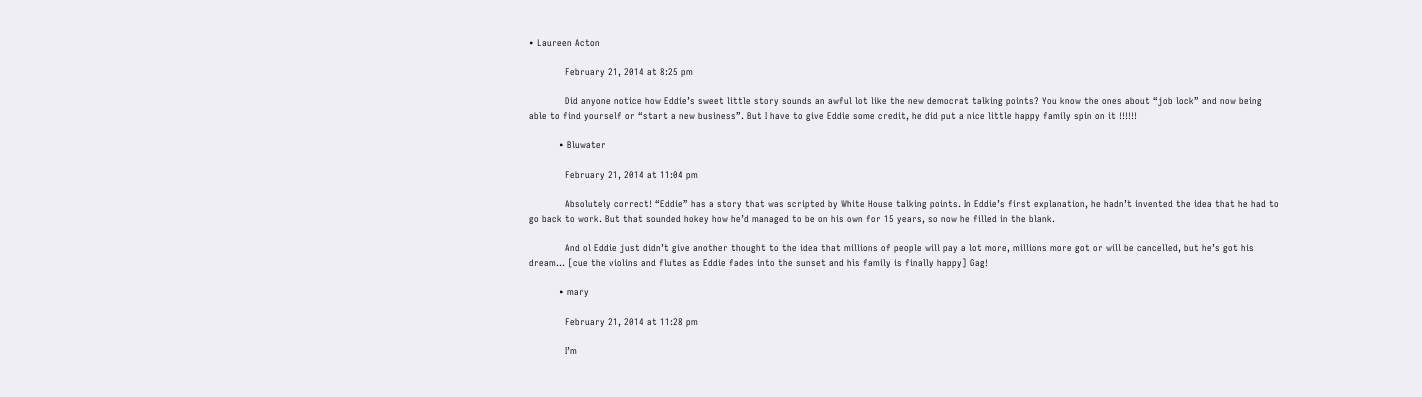• Laureen Acton

            February 21, 2014 at 8:25 pm

            Did anyone notice how Eddie’s sweet little story sounds an awful lot like the new democrat talking points? You know the ones about “job lock” and now being able to find yourself or “start a new business”. But I have to give Eddie some credit, he did put a nice little happy family spin on it !!!!!!

          • Bluwater

            February 21, 2014 at 11:04 pm

            Absolutely correct! “Eddie” has a story that was scripted by White House talking points. In Eddie’s first explanation, he hadn’t invented the idea that he had to go back to work. But that sounded hokey how he’d managed to be on his own for 15 years, so now he filled in the blank.

            And ol Eddie just didn’t give another thought to the idea that millions of people will pay a lot more, millions more got or will be cancelled, but he’s got his dream… [cue the violins and flutes as Eddie fades into the sunset and his family is finally happy] Gag!

          • mary

            February 21, 2014 at 11:28 pm

            I’m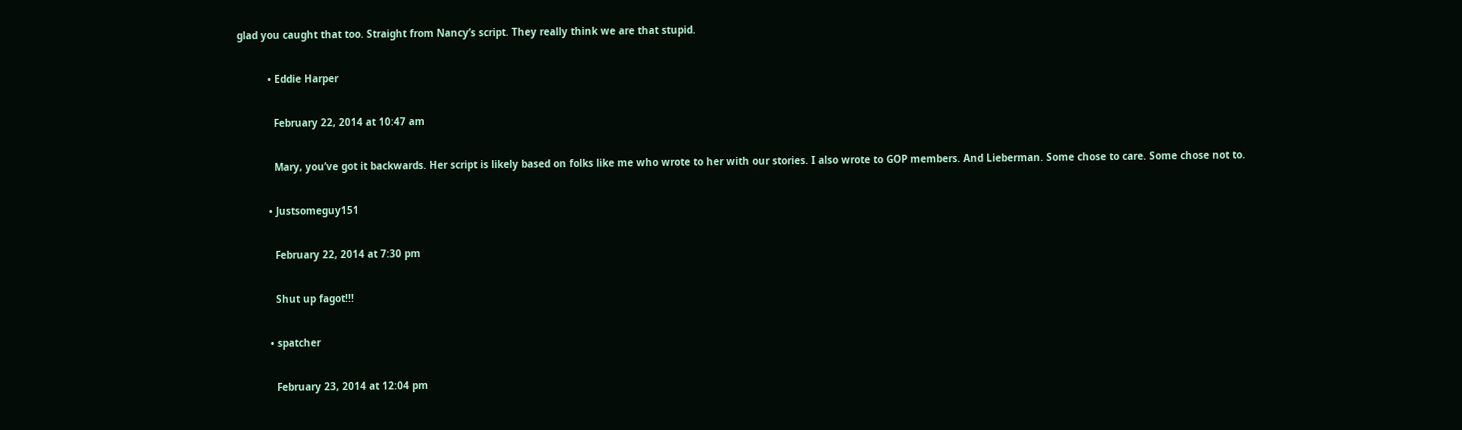glad you caught that too. Straight from Nancy’s script. They really think we are that stupid.

          • Eddie Harper

            February 22, 2014 at 10:47 am

            Mary, you’ve got it backwards. Her script is likely based on folks like me who wrote to her with our stories. I also wrote to GOP members. And Lieberman. Some chose to care. Some chose not to.

          • Justsomeguy151

            February 22, 2014 at 7:30 pm

            Shut up fagot!!!

          • spatcher

            February 23, 2014 at 12:04 pm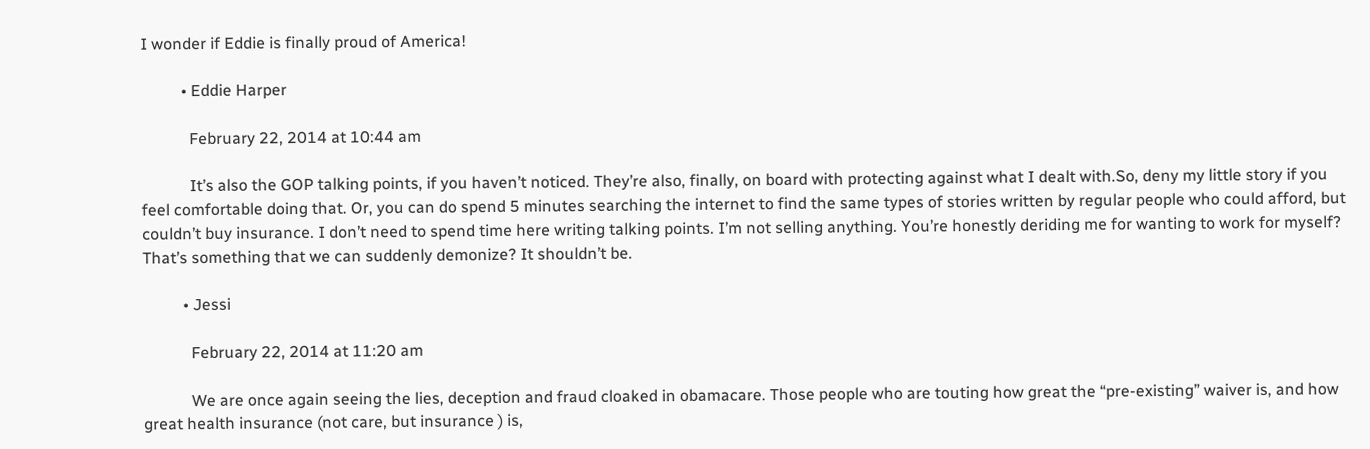I wonder if Eddie is finally proud of America!

          • Eddie Harper

            February 22, 2014 at 10:44 am

            It’s also the GOP talking points, if you haven’t noticed. They’re also, finally, on board with protecting against what I dealt with.So, deny my little story if you feel comfortable doing that. Or, you can do spend 5 minutes searching the internet to find the same types of stories written by regular people who could afford, but couldn’t buy insurance. I don’t need to spend time here writing talking points. I’m not selling anything. You’re honestly deriding me for wanting to work for myself? That’s something that we can suddenly demonize? It shouldn’t be.

          • Jessi

            February 22, 2014 at 11:20 am

            We are once again seeing the lies, deception and fraud cloaked in obamacare. Those people who are touting how great the “pre-existing” waiver is, and how great health insurance (not care, but insurance ) is,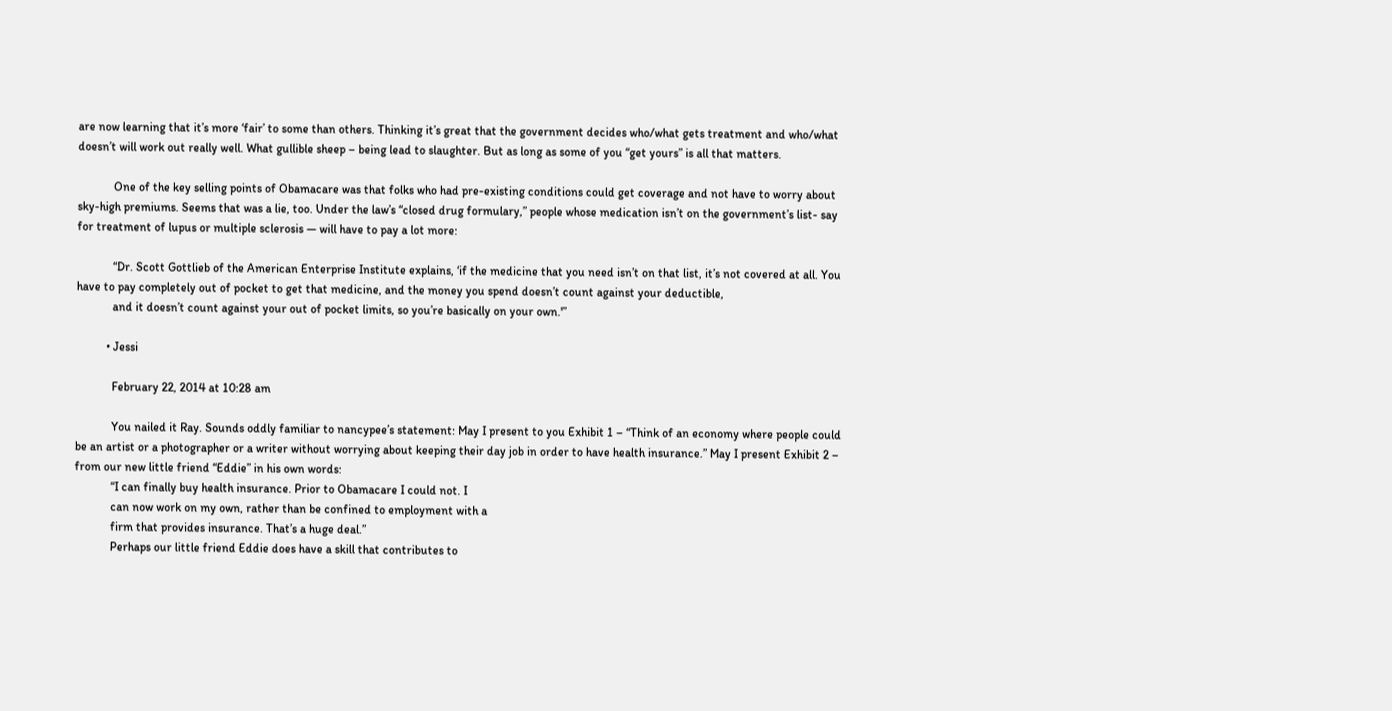are now learning that it’s more ‘fair’ to some than others. Thinking it’s great that the government decides who/what gets treatment and who/what doesn’t will work out really well. What gullible sheep – being lead to slaughter. But as long as some of you “get yours” is all that matters.

            One of the key selling points of Obamacare was that folks who had pre-existing conditions could get coverage and not have to worry about sky-high premiums. Seems that was a lie, too. Under the law’s “closed drug formulary,” people whose medication isn’t on the government’s list- say for treatment of lupus or multiple sclerosis — will have to pay a lot more:

            “Dr. Scott Gottlieb of the American Enterprise Institute explains, ‘if the medicine that you need isn’t on that list, it’s not covered at all. You have to pay completely out of pocket to get that medicine, and the money you spend doesn’t count against your deductible,
            and it doesn’t count against your out of pocket limits, so you’re basically on your own.'”

          • Jessi

            February 22, 2014 at 10:28 am

            You nailed it Ray. Sounds oddly familiar to nancypee’s statement: May I present to you Exhibit 1 – “Think of an economy where people could be an artist or a photographer or a writer without worrying about keeping their day job in order to have health insurance.” May I present Exhibit 2 – from our new little friend “Eddie” in his own words:
            “I can finally buy health insurance. Prior to Obamacare I could not. I
            can now work on my own, rather than be confined to employment with a
            firm that provides insurance. That’s a huge deal.”
            Perhaps our little friend Eddie does have a skill that contributes to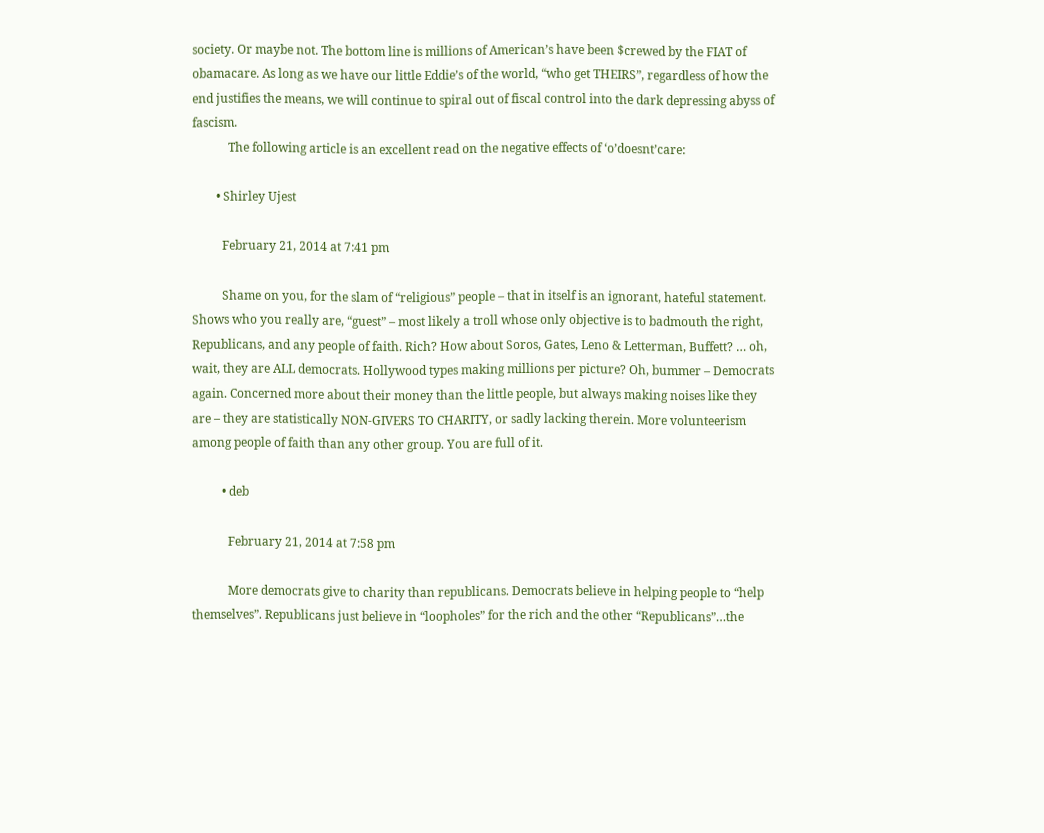society. Or maybe not. The bottom line is millions of American’s have been $crewed by the FIAT of obamacare. As long as we have our little Eddie’s of the world, “who get THEIRS”, regardless of how the end justifies the means, we will continue to spiral out of fiscal control into the dark depressing abyss of fascism.
            The following article is an excellent read on the negative effects of ‘o’doesnt’care:

        • Shirley Ujest

          February 21, 2014 at 7:41 pm

          Shame on you, for the slam of “religious” people – that in itself is an ignorant, hateful statement. Shows who you really are, “guest” – most likely a troll whose only objective is to badmouth the right, Republicans, and any people of faith. Rich? How about Soros, Gates, Leno & Letterman, Buffett? … oh, wait, they are ALL democrats. Hollywood types making millions per picture? Oh, bummer – Democrats again. Concerned more about their money than the little people, but always making noises like they are – they are statistically NON-GIVERS TO CHARITY, or sadly lacking therein. More volunteerism among people of faith than any other group. You are full of it.

          • deb

            February 21, 2014 at 7:58 pm

            More democrats give to charity than republicans. Democrats believe in helping people to “help themselves”. Republicans just believe in “loopholes” for the rich and the other “Republicans”…the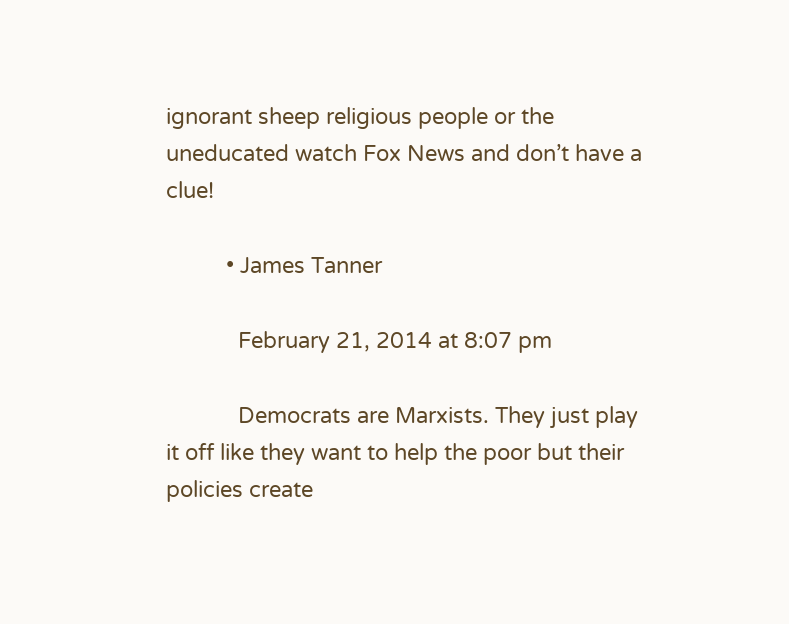ignorant sheep religious people or the uneducated watch Fox News and don’t have a clue!

          • James Tanner

            February 21, 2014 at 8:07 pm

            Democrats are Marxists. They just play it off like they want to help the poor but their policies create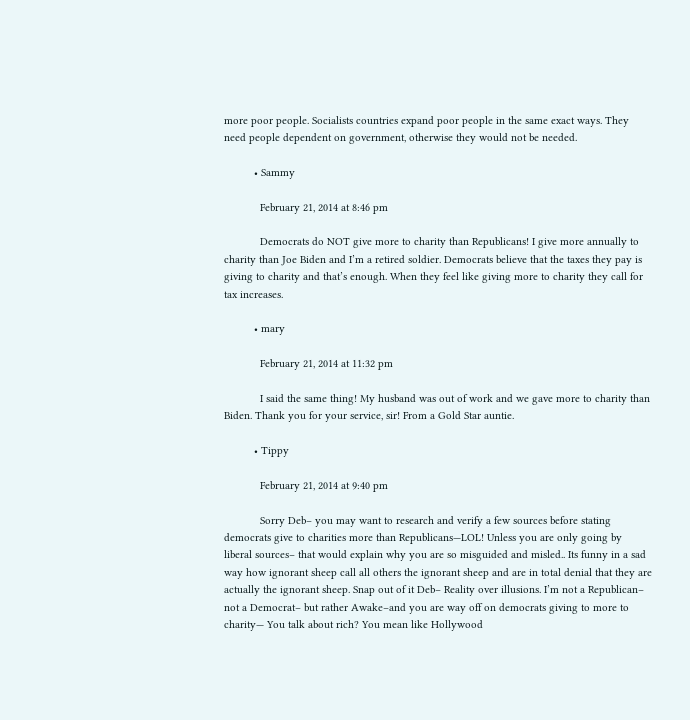more poor people. Socialists countries expand poor people in the same exact ways. They need people dependent on government, otherwise they would not be needed.

          • Sammy

            February 21, 2014 at 8:46 pm

            Democrats do NOT give more to charity than Republicans! I give more annually to charity than Joe Biden and I’m a retired soldier. Democrats believe that the taxes they pay is giving to charity and that’s enough. When they feel like giving more to charity they call for tax increases.

          • mary

            February 21, 2014 at 11:32 pm

            I said the same thing! My husband was out of work and we gave more to charity than Biden. Thank you for your service, sir! From a Gold Star auntie.

          • Tippy

            February 21, 2014 at 9:40 pm

            Sorry Deb– you may want to research and verify a few sources before stating democrats give to charities more than Republicans—LOL! Unless you are only going by liberal sources– that would explain why you are so misguided and misled.. Its funny in a sad way how ignorant sheep call all others the ignorant sheep and are in total denial that they are actually the ignorant sheep. Snap out of it Deb– Reality over illusions. I’m not a Republican– not a Democrat– but rather Awake–and you are way off on democrats giving to more to charity— You talk about rich? You mean like Hollywood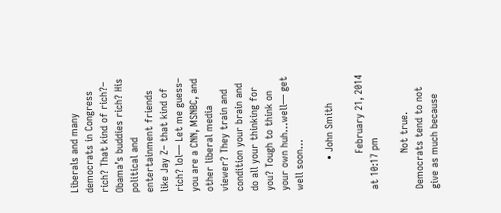Liberals and many democrats in Congress rich? That kind of rich?– Obama’s buddies rich? His political and entertainment friends like Jay Z– that kind of rich? lol— Let me guess– you are a CNN, MSNBC, and other liberal media viewer? They train and condition your brain and do all your thinking for you? Tough to think on your own huh…well— get well soon…

          • John Smith

            February 21, 2014 at 10:17 pm

            Not true. Democrats tend to not give as much because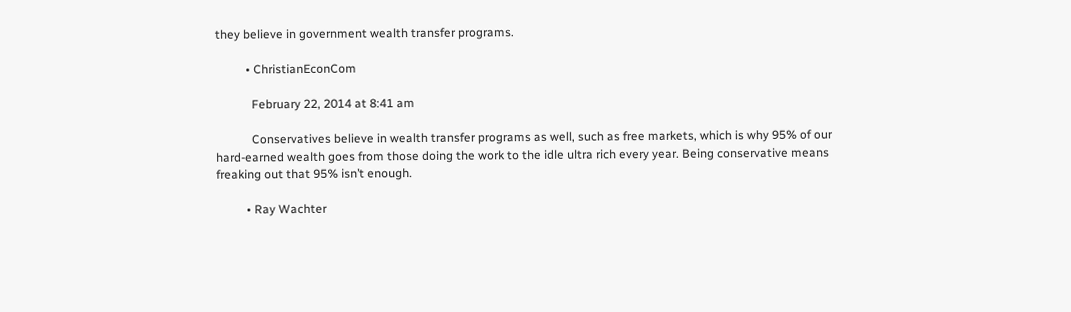they believe in government wealth transfer programs.

          • ChristianEconCom

            February 22, 2014 at 8:41 am

            Conservatives believe in wealth transfer programs as well, such as free markets, which is why 95% of our hard-earned wealth goes from those doing the work to the idle ultra rich every year. Being conservative means freaking out that 95% isn’t enough.

          • Ray Wachter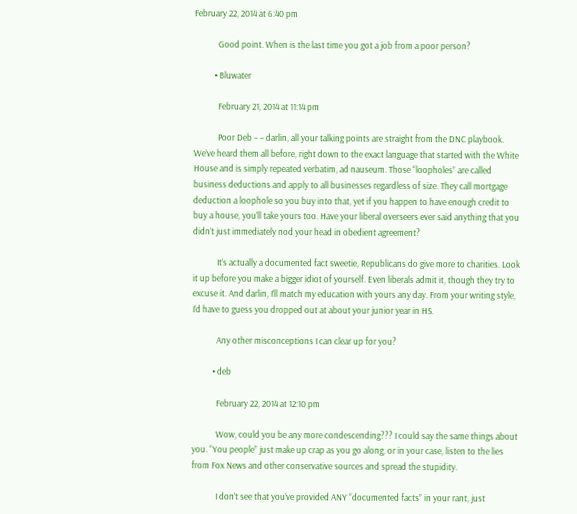February 22, 2014 at 6:40 pm

            Good point. When is the last time you got a job from a poor person?

          • Bluwater

            February 21, 2014 at 11:14 pm

            Poor Deb – – darlin, all your talking points are straight from the DNC playbook. We’ve heard them all before, right down to the exact language that started with the White House and is simply repeated verbatim, ad nauseum. Those “loopholes” are called business deductions and apply to all businesses regardless of size. They call mortgage deduction a loophole so you buy into that, yet if you happen to have enough credit to buy a house, you’ll take yours too. Have your liberal overseers ever said anything that you didn’t just immediately nod your head in obedient agreement?

            It’s actually a documented fact sweetie, Republicans do give more to charities. Look it up before you make a bigger idiot of yourself. Even liberals admit it, though they try to excuse it. And darlin, I’ll match my education with yours any day. From your writing style, I’d have to guess you dropped out at about your junior year in HS.

            Any other misconceptions I can clear up for you?

          • deb

            February 22, 2014 at 12:10 pm

            Wow, could you be any more condescending??? I could say the same things about you. “You people” just make up crap as you go along, or in your case, listen to the lies from Fox News and other conservative sources and spread the stupidity.

            I don’t see that you’ve provided ANY “documented facts” in your rant, just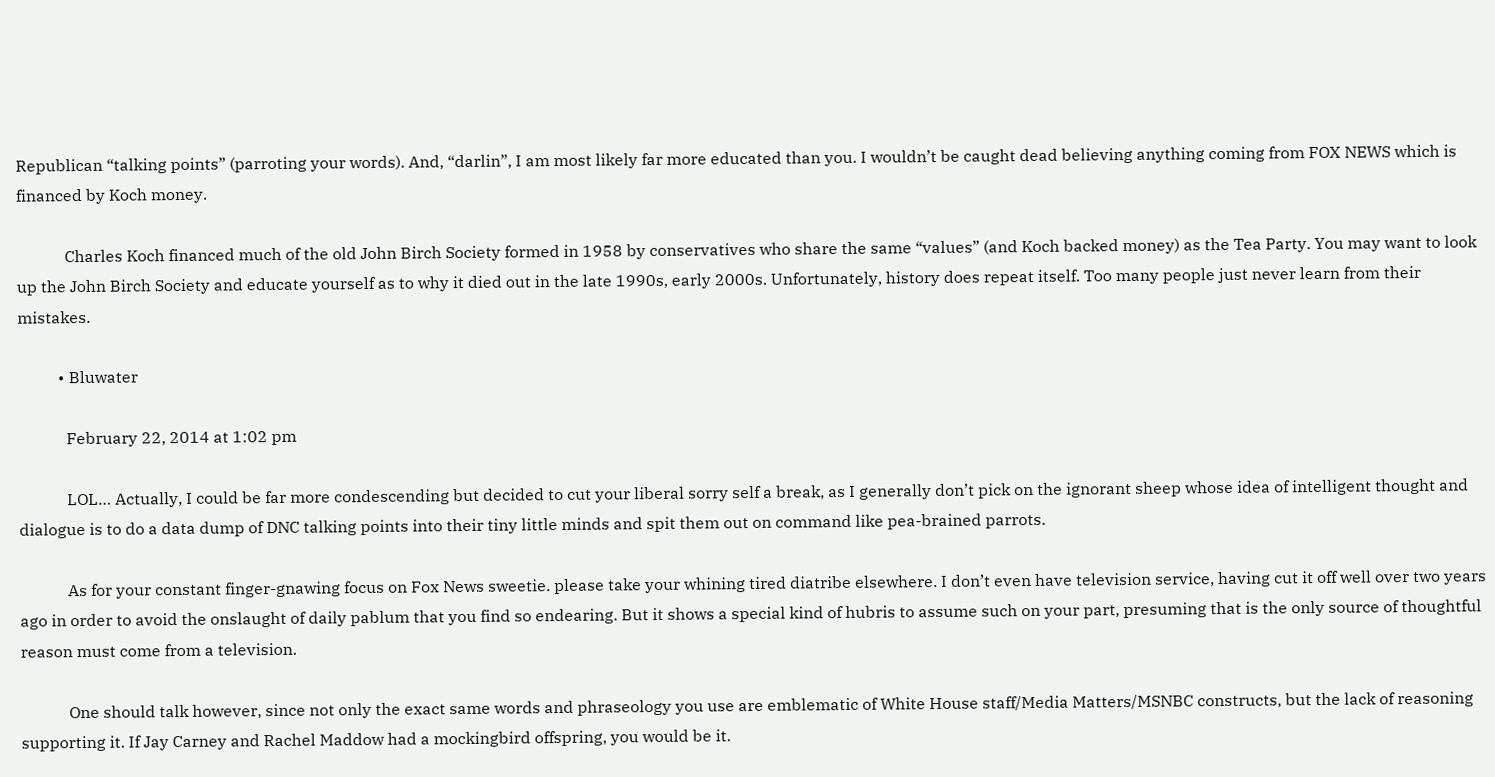Republican “talking points” (parroting your words). And, “darlin”, I am most likely far more educated than you. I wouldn’t be caught dead believing anything coming from FOX NEWS which is financed by Koch money.

            Charles Koch financed much of the old John Birch Society formed in 1958 by conservatives who share the same “values” (and Koch backed money) as the Tea Party. You may want to look up the John Birch Society and educate yourself as to why it died out in the late 1990s, early 2000s. Unfortunately, history does repeat itself. Too many people just never learn from their mistakes.

          • Bluwater

            February 22, 2014 at 1:02 pm

            LOL… Actually, I could be far more condescending but decided to cut your liberal sorry self a break, as I generally don’t pick on the ignorant sheep whose idea of intelligent thought and dialogue is to do a data dump of DNC talking points into their tiny little minds and spit them out on command like pea-brained parrots.

            As for your constant finger-gnawing focus on Fox News sweetie. please take your whining tired diatribe elsewhere. I don’t even have television service, having cut it off well over two years ago in order to avoid the onslaught of daily pablum that you find so endearing. But it shows a special kind of hubris to assume such on your part, presuming that is the only source of thoughtful reason must come from a television.

            One should talk however, since not only the exact same words and phraseology you use are emblematic of White House staff/Media Matters/MSNBC constructs, but the lack of reasoning supporting it. If Jay Carney and Rachel Maddow had a mockingbird offspring, you would be it.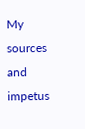My sources and impetus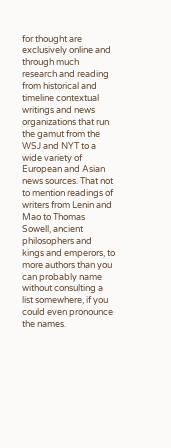for thought are exclusively online and through much research and reading from historical and timeline contextual writings and news organizations that run the gamut from the WSJ and NYT to a wide variety of European and Asian news sources. That not to mention readings of writers from Lenin and Mao to Thomas Sowell, ancient philosophers and kings and emperors, to more authors than you can probably name without consulting a list somewhere, if you could even pronounce the names.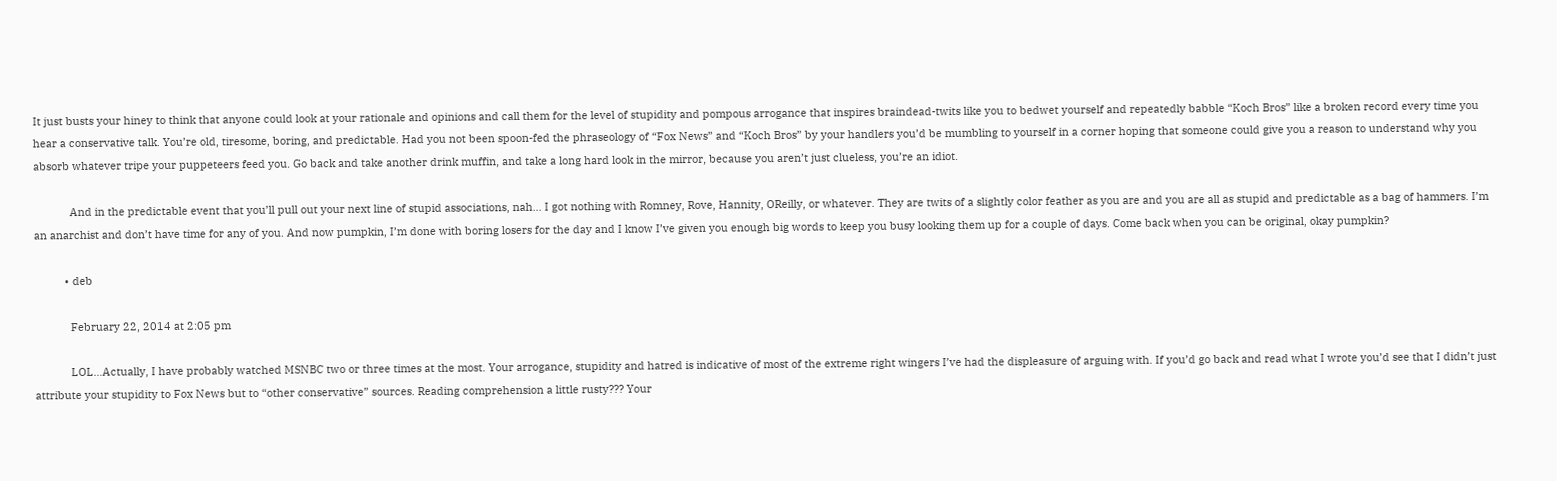It just busts your hiney to think that anyone could look at your rationale and opinions and call them for the level of stupidity and pompous arrogance that inspires braindead-twits like you to bedwet yourself and repeatedly babble “Koch Bros” like a broken record every time you hear a conservative talk. You’re old, tiresome, boring, and predictable. Had you not been spoon-fed the phraseology of “Fox News” and “Koch Bros” by your handlers you’d be mumbling to yourself in a corner hoping that someone could give you a reason to understand why you absorb whatever tripe your puppeteers feed you. Go back and take another drink muffin, and take a long hard look in the mirror, because you aren’t just clueless, you’re an idiot.

            And in the predictable event that you’ll pull out your next line of stupid associations, nah… I got nothing with Romney, Rove, Hannity, OReilly, or whatever. They are twits of a slightly color feather as you are and you are all as stupid and predictable as a bag of hammers. I’m an anarchist and don’t have time for any of you. And now pumpkin, I’m done with boring losers for the day and I know I’ve given you enough big words to keep you busy looking them up for a couple of days. Come back when you can be original, okay pumpkin?

          • deb

            February 22, 2014 at 2:05 pm

            LOL…Actually, I have probably watched MSNBC two or three times at the most. Your arrogance, stupidity and hatred is indicative of most of the extreme right wingers I’ve had the displeasure of arguing with. If you’d go back and read what I wrote you’d see that I didn’t just attribute your stupidity to Fox News but to “other conservative” sources. Reading comprehension a little rusty??? Your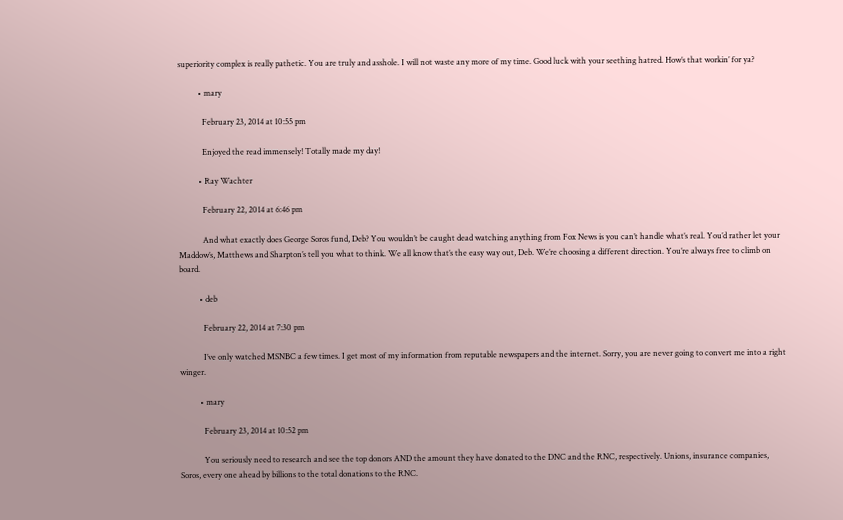superiority complex is really pathetic. You are truly and asshole. I will not waste any more of my time. Good luck with your seething hatred. How’s that workin’ for ya?

          • mary

            February 23, 2014 at 10:55 pm

            Enjoyed the read immensely! Totally made my day!

          • Ray Wachter

            February 22, 2014 at 6:46 pm

            And what exactly does George Soros fund, Deb? You wouldn’t be caught dead watching anything from Fox News is you can’t handle what’s real. You’d rather let your Maddow’s, Matthews and Sharpton’s tell you what to think. We all know that’s the easy way out, Deb. We’re choosing a different direction. You’re always free to climb on board.

          • deb

            February 22, 2014 at 7:30 pm

            I’ve only watched MSNBC a few times. I get most of my information from reputable newspapers and the internet. Sorry, you are never going to convert me into a right winger.

          • mary

            February 23, 2014 at 10:52 pm

            You seriously need to research and see the top donors AND the amount they have donated to the DNC and the RNC, respectively. Unions, insurance companies, Soros, every one ahead by billions to the total donations to the RNC.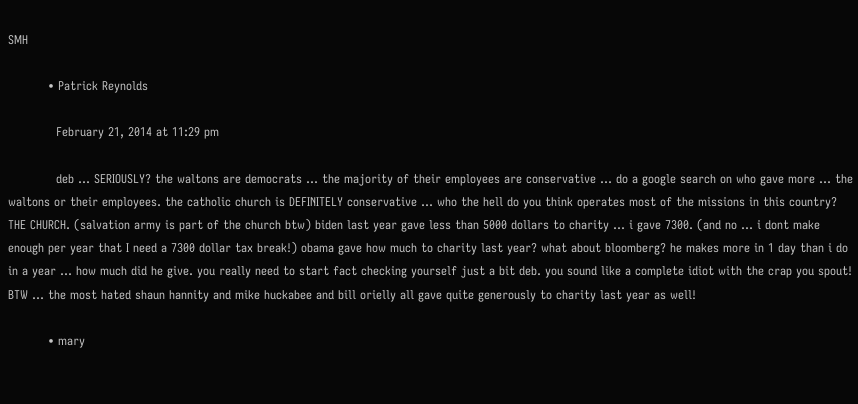SMH

          • Patrick Reynolds

            February 21, 2014 at 11:29 pm

            deb … SERIOUSLY? the waltons are democrats … the majority of their employees are conservative … do a google search on who gave more … the waltons or their employees. the catholic church is DEFINITELY conservative … who the hell do you think operates most of the missions in this country? THE CHURCH. (salvation army is part of the church btw) biden last year gave less than 5000 dollars to charity … i gave 7300. (and no … i dont make enough per year that I need a 7300 dollar tax break!) obama gave how much to charity last year? what about bloomberg? he makes more in 1 day than i do in a year … how much did he give. you really need to start fact checking yourself just a bit deb. you sound like a complete idiot with the crap you spout! BTW … the most hated shaun hannity and mike huckabee and bill orielly all gave quite generously to charity last year as well!

          • mary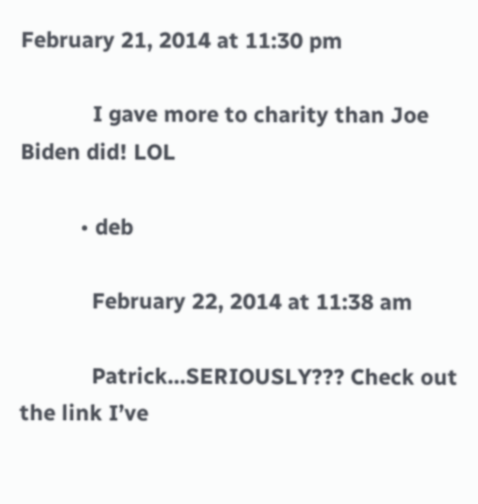February 21, 2014 at 11:30 pm

            I gave more to charity than Joe Biden did! LOL

          • deb

            February 22, 2014 at 11:38 am

            Patrick…SERIOUSLY??? Check out the link I’ve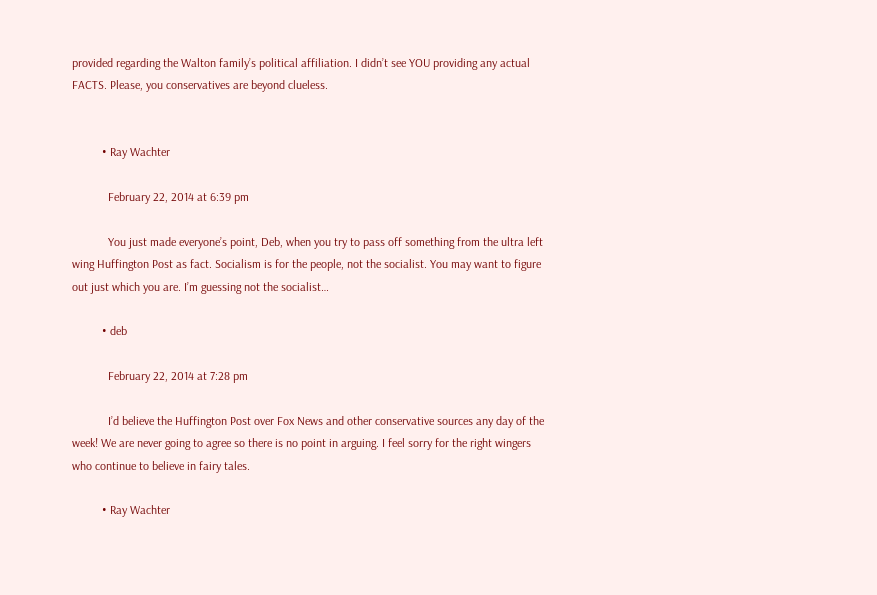provided regarding the Walton family’s political affiliation. I didn’t see YOU providing any actual FACTS. Please, you conservatives are beyond clueless.


          • Ray Wachter

            February 22, 2014 at 6:39 pm

            You just made everyone’s point, Deb, when you try to pass off something from the ultra left wing Huffington Post as fact. Socialism is for the people, not the socialist. You may want to figure out just which you are. I’m guessing not the socialist…

          • deb

            February 22, 2014 at 7:28 pm

            I’d believe the Huffington Post over Fox News and other conservative sources any day of the week! We are never going to agree so there is no point in arguing. I feel sorry for the right wingers who continue to believe in fairy tales.

          • Ray Wachter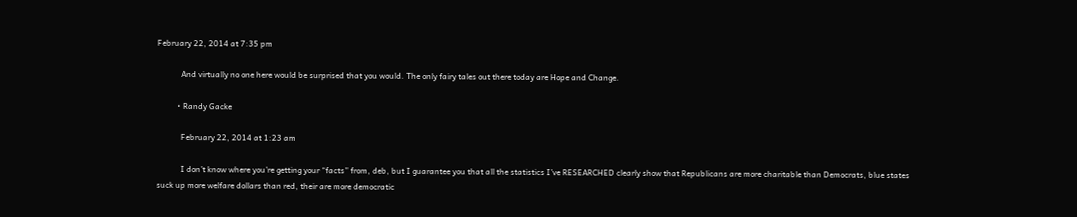February 22, 2014 at 7:35 pm

            And virtually no one here would be surprised that you would. The only fairy tales out there today are Hope and Change.

          • Randy Gacke

            February 22, 2014 at 1:23 am

            I don’t know where you’re getting your “facts” from, deb, but I guarantee you that all the statistics I’ve RESEARCHED clearly show that Republicans are more charitable than Democrats, blue states suck up more welfare dollars than red, their are more democratic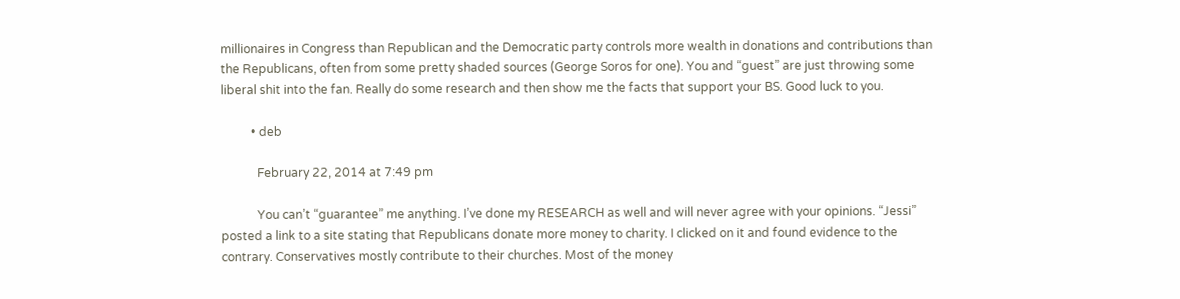millionaires in Congress than Republican and the Democratic party controls more wealth in donations and contributions than the Republicans, often from some pretty shaded sources (George Soros for one). You and “guest” are just throwing some liberal shit into the fan. Really do some research and then show me the facts that support your BS. Good luck to you.

          • deb

            February 22, 2014 at 7:49 pm

            You can’t “guarantee” me anything. I’ve done my RESEARCH as well and will never agree with your opinions. “Jessi” posted a link to a site stating that Republicans donate more money to charity. I clicked on it and found evidence to the contrary. Conservatives mostly contribute to their churches. Most of the money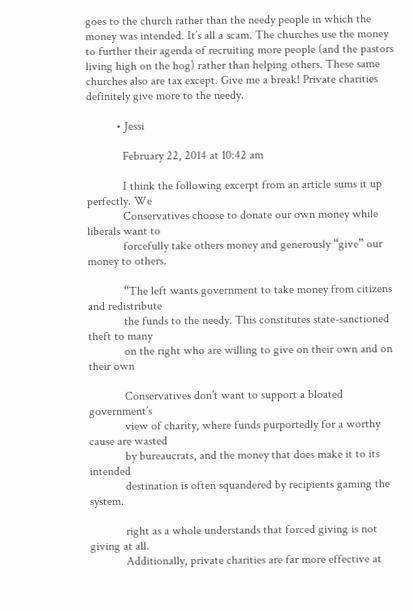goes to the church rather than the needy people in which the money was intended. It’s all a scam. The churches use the money to further their agenda of recruiting more people (and the pastors living high on the hog) rather than helping others. These same churches also are tax except. Give me a break! Private charities definitely give more to the needy.

          • Jessi

            February 22, 2014 at 10:42 am

            I think the following excerpt from an article sums it up perfectly. We
            Conservatives choose to donate our own money while liberals want to
            forcefully take others money and generously “give” our money to others.

            “The left wants government to take money from citizens and redistribute
            the funds to the needy. This constitutes state-sanctioned theft to many
            on the right who are willing to give on their own and on their own

            Conservatives don’t want to support a bloated government’s
            view of charity, where funds purportedly for a worthy cause are wasted
            by bureaucrats, and the money that does make it to its intended
            destination is often squandered by recipients gaming the system.

            right as a whole understands that forced giving is not giving at all.
            Additionally, private charities are far more effective at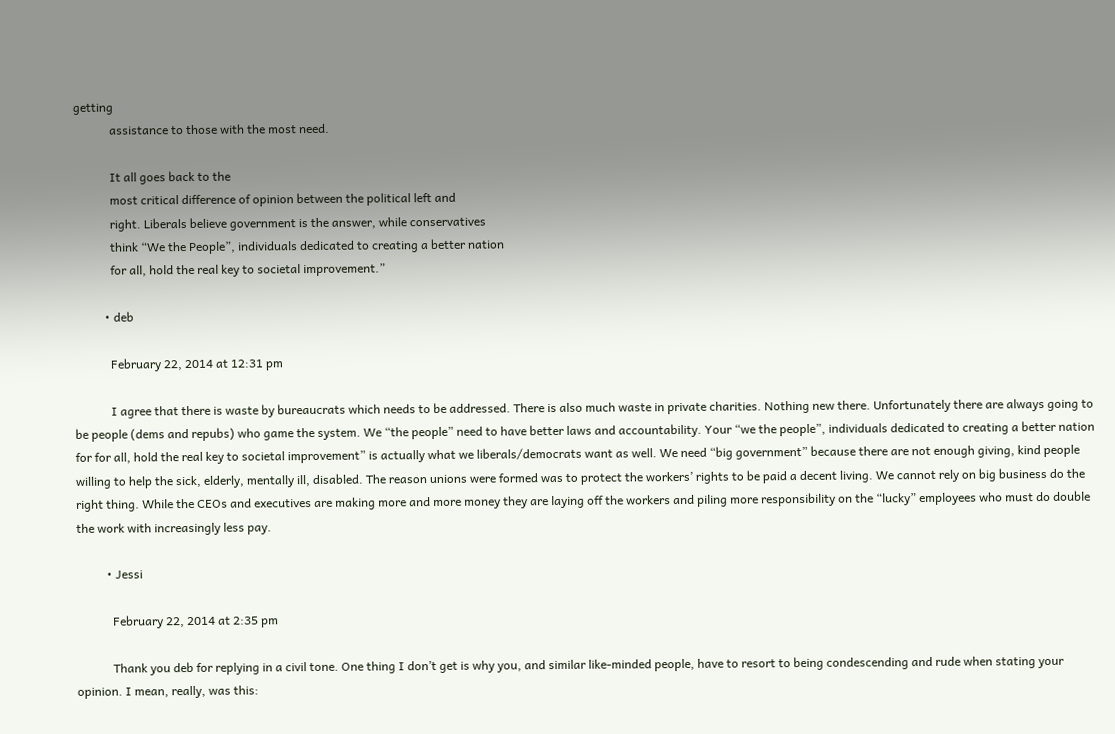getting
            assistance to those with the most need.

            It all goes back to the
            most critical difference of opinion between the political left and
            right. Liberals believe government is the answer, while conservatives
            think “We the People”, individuals dedicated to creating a better nation
            for all, hold the real key to societal improvement.”

          • deb

            February 22, 2014 at 12:31 pm

            I agree that there is waste by bureaucrats which needs to be addressed. There is also much waste in private charities. Nothing new there. Unfortunately there are always going to be people (dems and repubs) who game the system. We “the people” need to have better laws and accountability. Your “we the people”, individuals dedicated to creating a better nation for for all, hold the real key to societal improvement” is actually what we liberals/democrats want as well. We need “big government” because there are not enough giving, kind people willing to help the sick, elderly, mentally ill, disabled. The reason unions were formed was to protect the workers’ rights to be paid a decent living. We cannot rely on big business do the right thing. While the CEOs and executives are making more and more money they are laying off the workers and piling more responsibility on the “lucky” employees who must do double the work with increasingly less pay.

          • Jessi

            February 22, 2014 at 2:35 pm

            Thank you deb for replying in a civil tone. One thing I don’t get is why you, and similar like-minded people, have to resort to being condescending and rude when stating your opinion. I mean, really, was this: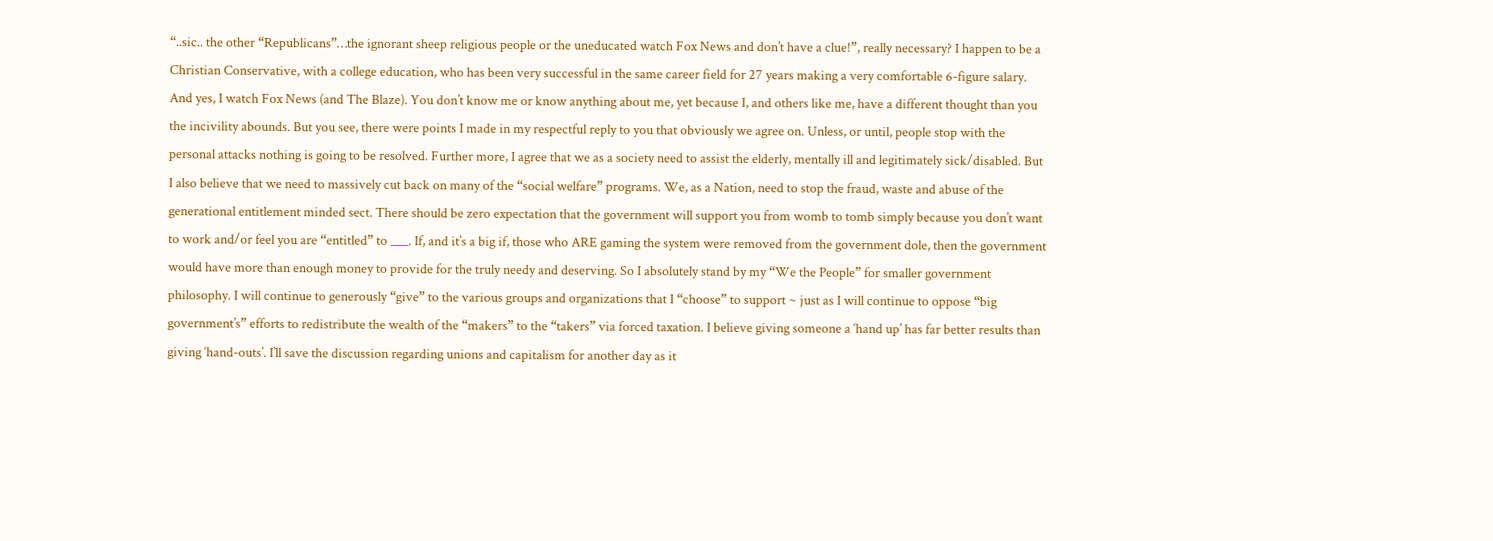“..sic.. the other “Republicans”…the ignorant sheep religious people or the uneducated watch Fox News and don’t have a clue!”, really necessary? I happen to be a Christian Conservative, with a college education, who has been very successful in the same career field for 27 years making a very comfortable 6-figure salary. And yes, I watch Fox News (and The Blaze). You don’t know me or know anything about me, yet because I, and others like me, have a different thought than you the incivility abounds. But you see, there were points I made in my respectful reply to you that obviously we agree on. Unless, or until, people stop with the personal attacks nothing is going to be resolved. Further more, I agree that we as a society need to assist the elderly, mentally ill and legitimately sick/disabled. But I also believe that we need to massively cut back on many of the “social welfare” programs. We, as a Nation, need to stop the fraud, waste and abuse of the generational entitlement minded sect. There should be zero expectation that the government will support you from womb to tomb simply because you don’t want to work and/or feel you are “entitled” to ___. If, and it’s a big if, those who ARE gaming the system were removed from the government dole, then the government would have more than enough money to provide for the truly needy and deserving. So I absolutely stand by my “We the People” for smaller government philosophy. I will continue to generously “give” to the various groups and organizations that I “choose” to support ~ just as I will continue to oppose “big government’s” efforts to redistribute the wealth of the “makers” to the “takers” via forced taxation. I believe giving someone a ‘hand up’ has far better results than giving ‘hand-outs’. I’ll save the discussion regarding unions and capitalism for another day as it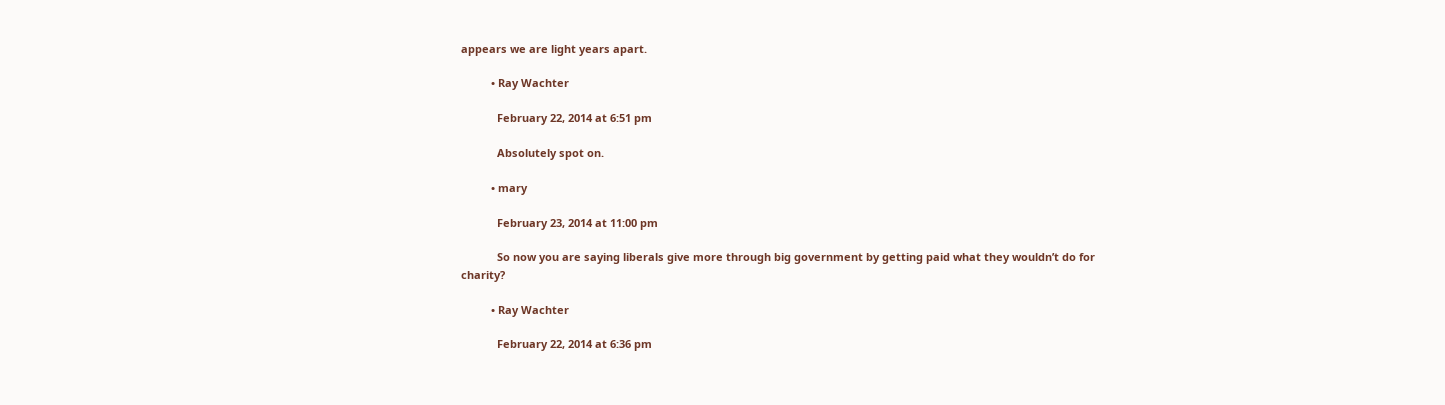appears we are light years apart.

          • Ray Wachter

            February 22, 2014 at 6:51 pm

            Absolutely spot on.

          • mary

            February 23, 2014 at 11:00 pm

            So now you are saying liberals give more through big government by getting paid what they wouldn’t do for charity?

          • Ray Wachter

            February 22, 2014 at 6:36 pm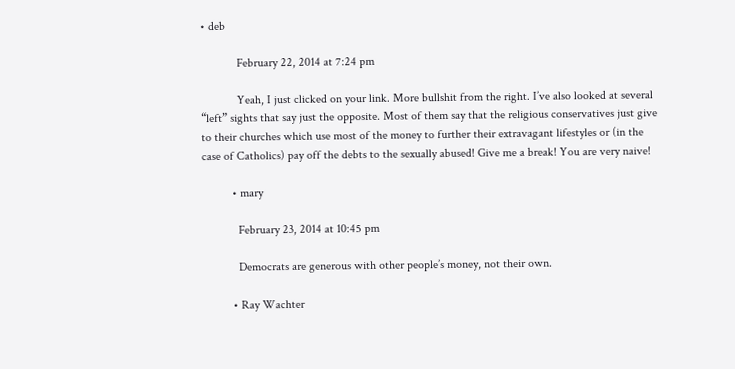• deb

            February 22, 2014 at 7:24 pm

            Yeah, I just clicked on your link. More bullshit from the right. I’ve also looked at several “left” sights that say just the opposite. Most of them say that the religious conservatives just give to their churches which use most of the money to further their extravagant lifestyles or (in the case of Catholics) pay off the debts to the sexually abused! Give me a break! You are very naive!

          • mary

            February 23, 2014 at 10:45 pm

            Democrats are generous with other people’s money, not their own.

          • Ray Wachter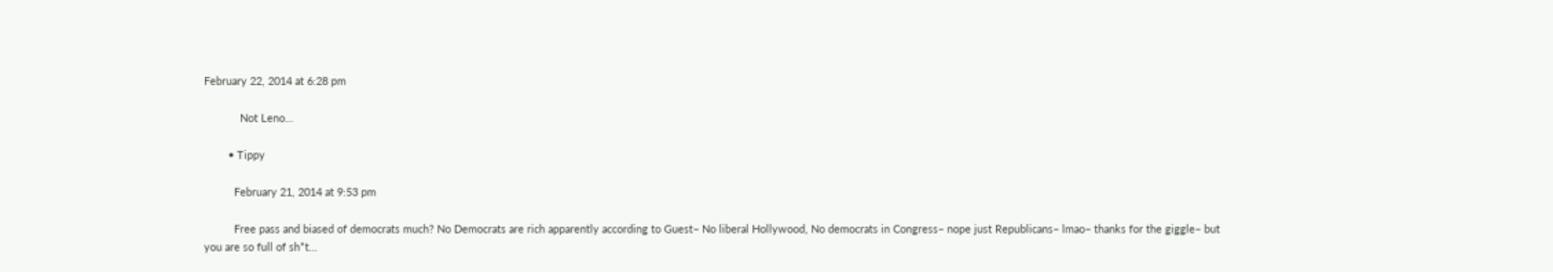February 22, 2014 at 6:28 pm

            Not Leno…

        • Tippy

          February 21, 2014 at 9:53 pm

          Free pass and biased of democrats much? No Democrats are rich apparently according to Guest– No liberal Hollywood, No democrats in Congress– nope just Republicans– lmao– thanks for the giggle– but you are so full of sh*t…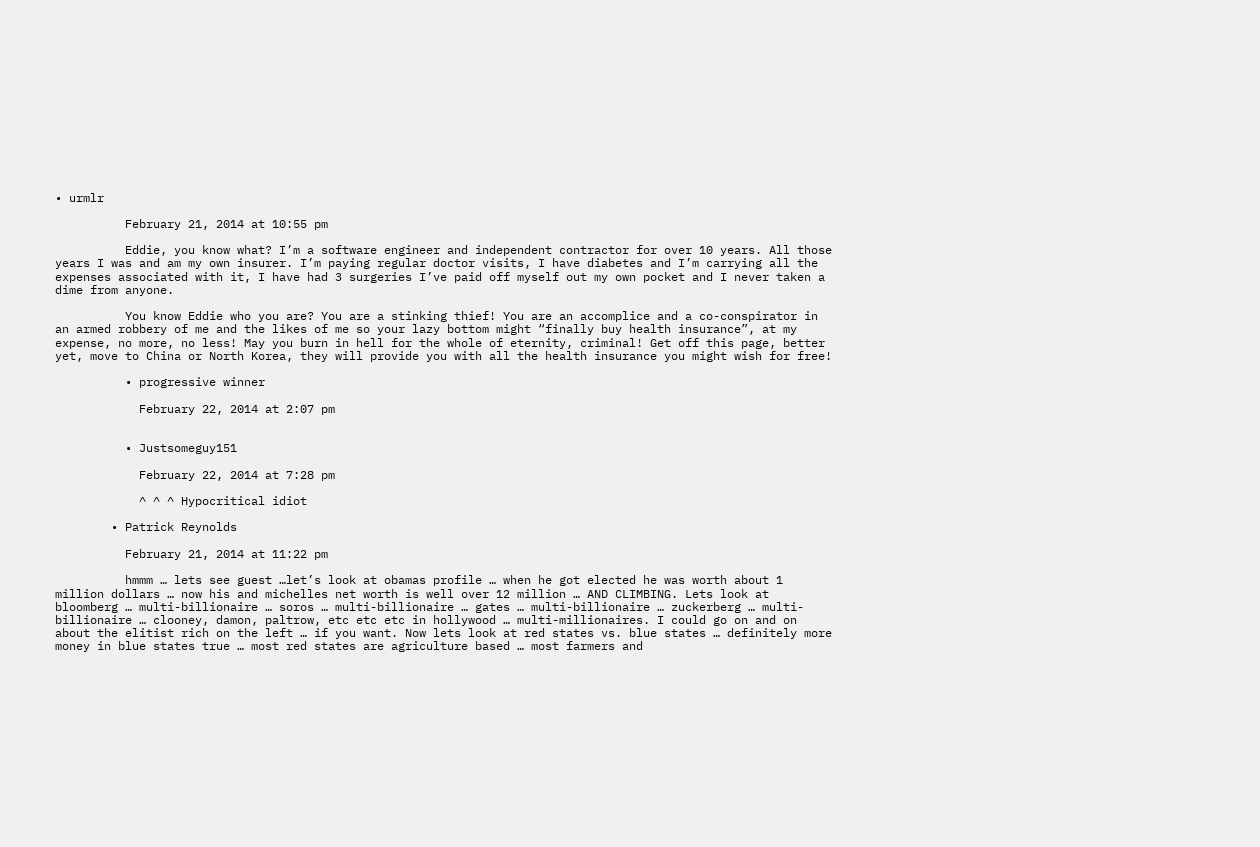• urmlr

          February 21, 2014 at 10:55 pm

          Eddie, you know what? I’m a software engineer and independent contractor for over 10 years. All those years I was and am my own insurer. I’m paying regular doctor visits, I have diabetes and I’m carrying all the expenses associated with it, I have had 3 surgeries I’ve paid off myself out my own pocket and I never taken a dime from anyone.

          You know Eddie who you are? You are a stinking thief! You are an accomplice and a co-conspirator in an armed robbery of me and the likes of me so your lazy bottom might “finally buy health insurance”, at my expense, no more, no less! May you burn in hell for the whole of eternity, criminal! Get off this page, better yet, move to China or North Korea, they will provide you with all the health insurance you might wish for free!

          • progressive winner

            February 22, 2014 at 2:07 pm


          • Justsomeguy151

            February 22, 2014 at 7:28 pm

            ^ ^ ^ Hypocritical idiot

        • Patrick Reynolds

          February 21, 2014 at 11:22 pm

          hmmm … lets see guest …let’s look at obamas profile … when he got elected he was worth about 1 million dollars … now his and michelles net worth is well over 12 million … AND CLIMBING. Lets look at bloomberg … multi-billionaire … soros … multi-billionaire … gates … multi-billionaire … zuckerberg … multi-billionaire … clooney, damon, paltrow, etc etc etc in hollywood … multi-millionaires. I could go on and on about the elitist rich on the left … if you want. Now lets look at red states vs. blue states … definitely more money in blue states true … most red states are agriculture based … most farmers and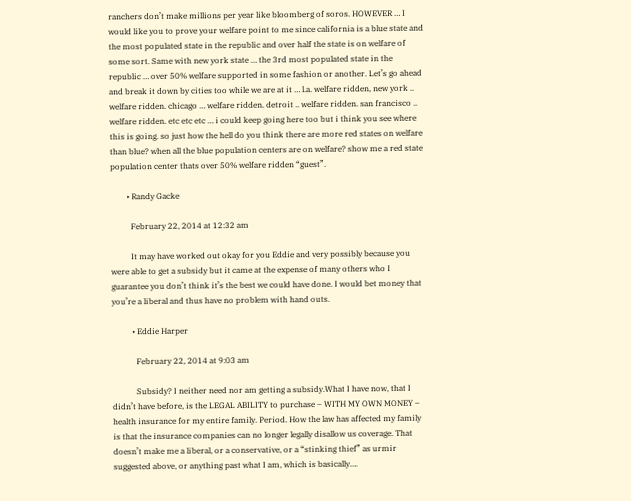ranchers don’t make millions per year like bloomberg of soros. HOWEVER … I would like you to prove your welfare point to me since california is a blue state and the most populated state in the republic and over half the state is on welfare of some sort. Same with new york state … the 3rd most populated state in the republic … over 50% welfare supported in some fashion or another. Let’s go ahead and break it down by cities too while we are at it … l.a. welfare ridden, new york .. welfare ridden. chicago … welfare ridden. detroit .. welfare ridden. san francisco .. welfare ridden. etc etc etc … i could keep going here too but i think you see where this is going. so just how the hell do you think there are more red states on welfare than blue? when all the blue population centers are on welfare? show me a red state population center thats over 50% welfare ridden “guest”.

        • Randy Gacke

          February 22, 2014 at 12:32 am

          It may have worked out okay for you Eddie and very possibly because you were able to get a subsidy but it came at the expense of many others who I guarantee you don’t think it’s the best we could have done. I would bet money that you’re a liberal and thus have no problem with hand outs.

          • Eddie Harper

            February 22, 2014 at 9:03 am

            Subsidy? I neither need nor am getting a subsidy.What I have now, that I didn’t have before, is the LEGAL ABILITY to purchase – WITH MY OWN MONEY – health insurance for my entire family. Period. How the law has affected my family is that the insurance companies can no longer legally disallow us coverage. That doesn’t make me a liberal, or a conservative, or a “stinking thief” as urmir suggested above, or anything past what I am, which is basically….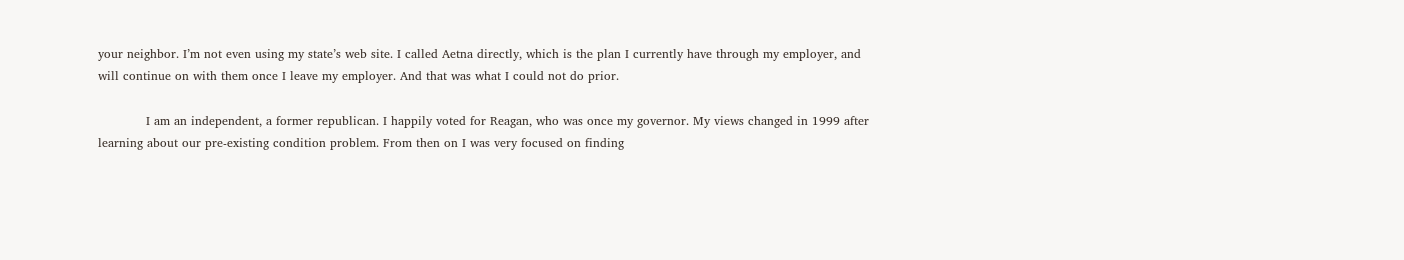your neighbor. I’m not even using my state’s web site. I called Aetna directly, which is the plan I currently have through my employer, and will continue on with them once I leave my employer. And that was what I could not do prior.

            I am an independent, a former republican. I happily voted for Reagan, who was once my governor. My views changed in 1999 after learning about our pre-existing condition problem. From then on I was very focused on finding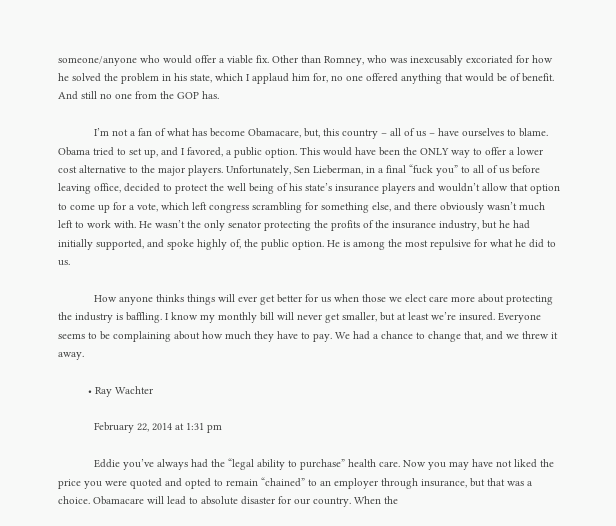someone/anyone who would offer a viable fix. Other than Romney, who was inexcusably excoriated for how he solved the problem in his state, which I applaud him for, no one offered anything that would be of benefit. And still no one from the GOP has.

            I’m not a fan of what has become Obamacare, but, this country – all of us – have ourselves to blame. Obama tried to set up, and I favored, a public option. This would have been the ONLY way to offer a lower cost alternative to the major players. Unfortunately, Sen Lieberman, in a final “fuck you” to all of us before leaving office, decided to protect the well being of his state’s insurance players and wouldn’t allow that option to come up for a vote, which left congress scrambling for something else, and there obviously wasn’t much left to work with. He wasn’t the only senator protecting the profits of the insurance industry, but he had initially supported, and spoke highly of, the public option. He is among the most repulsive for what he did to us.

            How anyone thinks things will ever get better for us when those we elect care more about protecting the industry is baffling. I know my monthly bill will never get smaller, but at least we’re insured. Everyone seems to be complaining about how much they have to pay. We had a chance to change that, and we threw it away.

          • Ray Wachter

            February 22, 2014 at 1:31 pm

            Eddie you’ve always had the “legal ability to purchase” health care. Now you may have not liked the price you were quoted and opted to remain “chained” to an employer through insurance, but that was a choice. Obamacare will lead to absolute disaster for our country. When the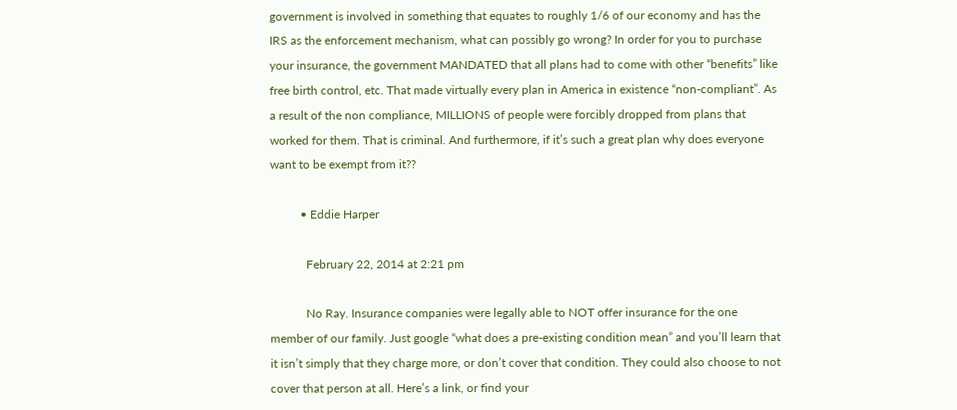government is involved in something that equates to roughly 1/6 of our economy and has the IRS as the enforcement mechanism, what can possibly go wrong? In order for you to purchase your insurance, the government MANDATED that all plans had to come with other “benefits” like free birth control, etc. That made virtually every plan in America in existence “non-compliant”. As a result of the non compliance, MILLIONS of people were forcibly dropped from plans that worked for them. That is criminal. And furthermore, if it’s such a great plan why does everyone want to be exempt from it??

          • Eddie Harper

            February 22, 2014 at 2:21 pm

            No Ray. Insurance companies were legally able to NOT offer insurance for the one member of our family. Just google “what does a pre-existing condition mean” and you’ll learn that it isn’t simply that they charge more, or don’t cover that condition. They could also choose to not cover that person at all. Here’s a link, or find your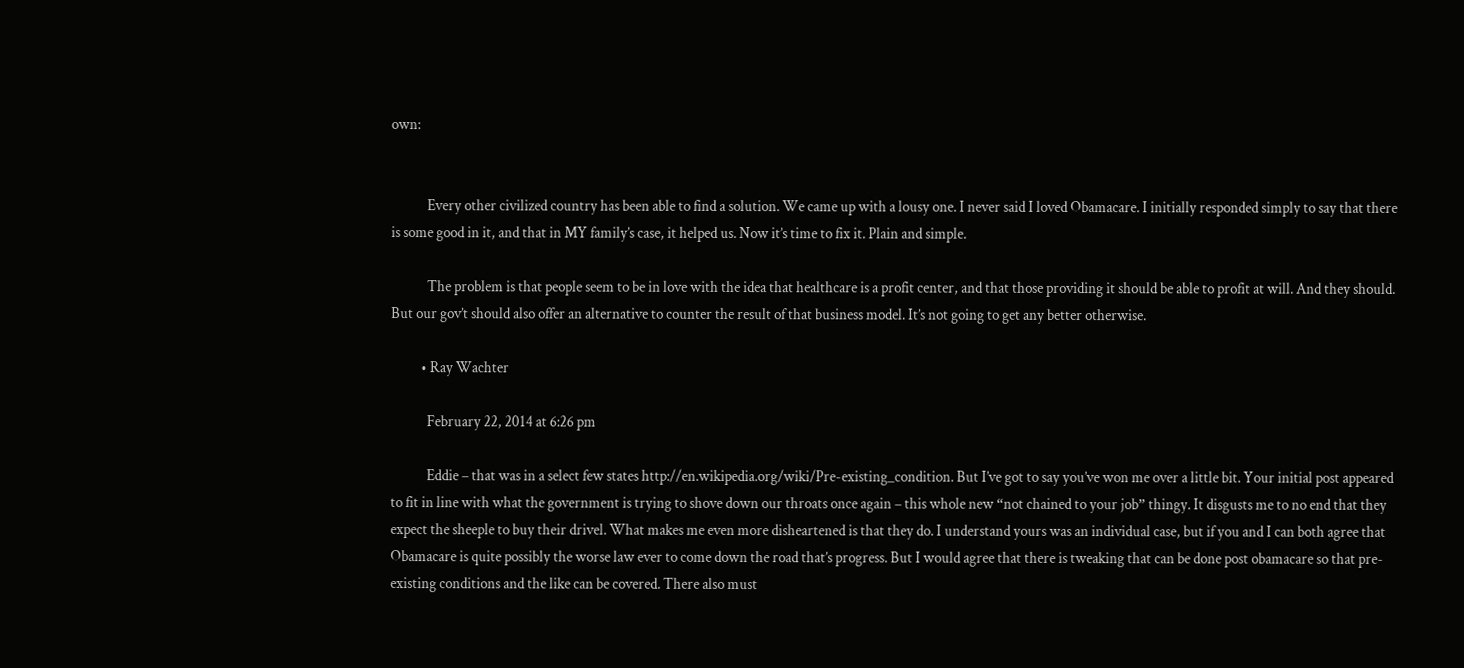own:


            Every other civilized country has been able to find a solution. We came up with a lousy one. I never said I loved Obamacare. I initially responded simply to say that there is some good in it, and that in MY family’s case, it helped us. Now it’s time to fix it. Plain and simple.

            The problem is that people seem to be in love with the idea that healthcare is a profit center, and that those providing it should be able to profit at will. And they should. But our gov’t should also offer an alternative to counter the result of that business model. It’s not going to get any better otherwise.

          • Ray Wachter

            February 22, 2014 at 6:26 pm

            Eddie – that was in a select few states http://en.wikipedia.org/wiki/Pre-existing_condition. But I’ve got to say you’ve won me over a little bit. Your initial post appeared to fit in line with what the government is trying to shove down our throats once again – this whole new “not chained to your job” thingy. It disgusts me to no end that they expect the sheeple to buy their drivel. What makes me even more disheartened is that they do. I understand yours was an individual case, but if you and I can both agree that Obamacare is quite possibly the worse law ever to come down the road that’s progress. But I would agree that there is tweaking that can be done post obamacare so that pre-existing conditions and the like can be covered. There also must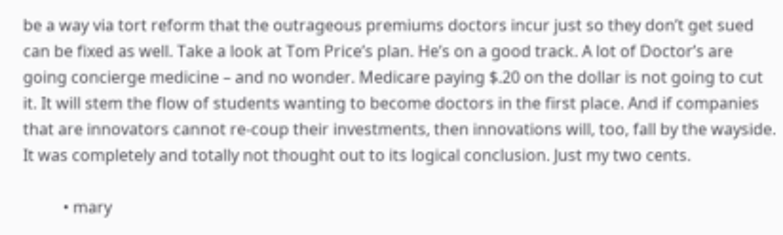be a way via tort reform that the outrageous premiums doctors incur just so they don’t get sued can be fixed as well. Take a look at Tom Price’s plan. He’s on a good track. A lot of Doctor’s are going concierge medicine – and no wonder. Medicare paying $.20 on the dollar is not going to cut it. It will stem the flow of students wanting to become doctors in the first place. And if companies that are innovators cannot re-coup their investments, then innovations will, too, fall by the wayside. It was completely and totally not thought out to its logical conclusion. Just my two cents.

          • mary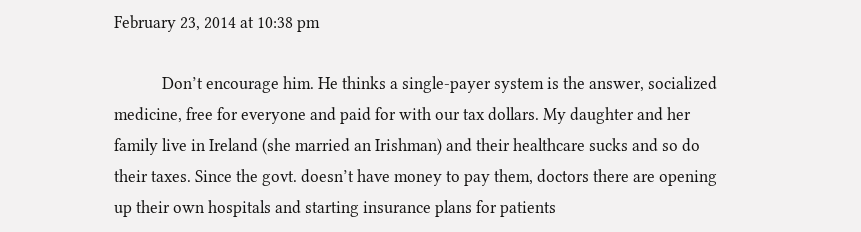February 23, 2014 at 10:38 pm

            Don’t encourage him. He thinks a single-payer system is the answer, socialized medicine, free for everyone and paid for with our tax dollars. My daughter and her family live in Ireland (she married an Irishman) and their healthcare sucks and so do their taxes. Since the govt. doesn’t have money to pay them, doctors there are opening up their own hospitals and starting insurance plans for patients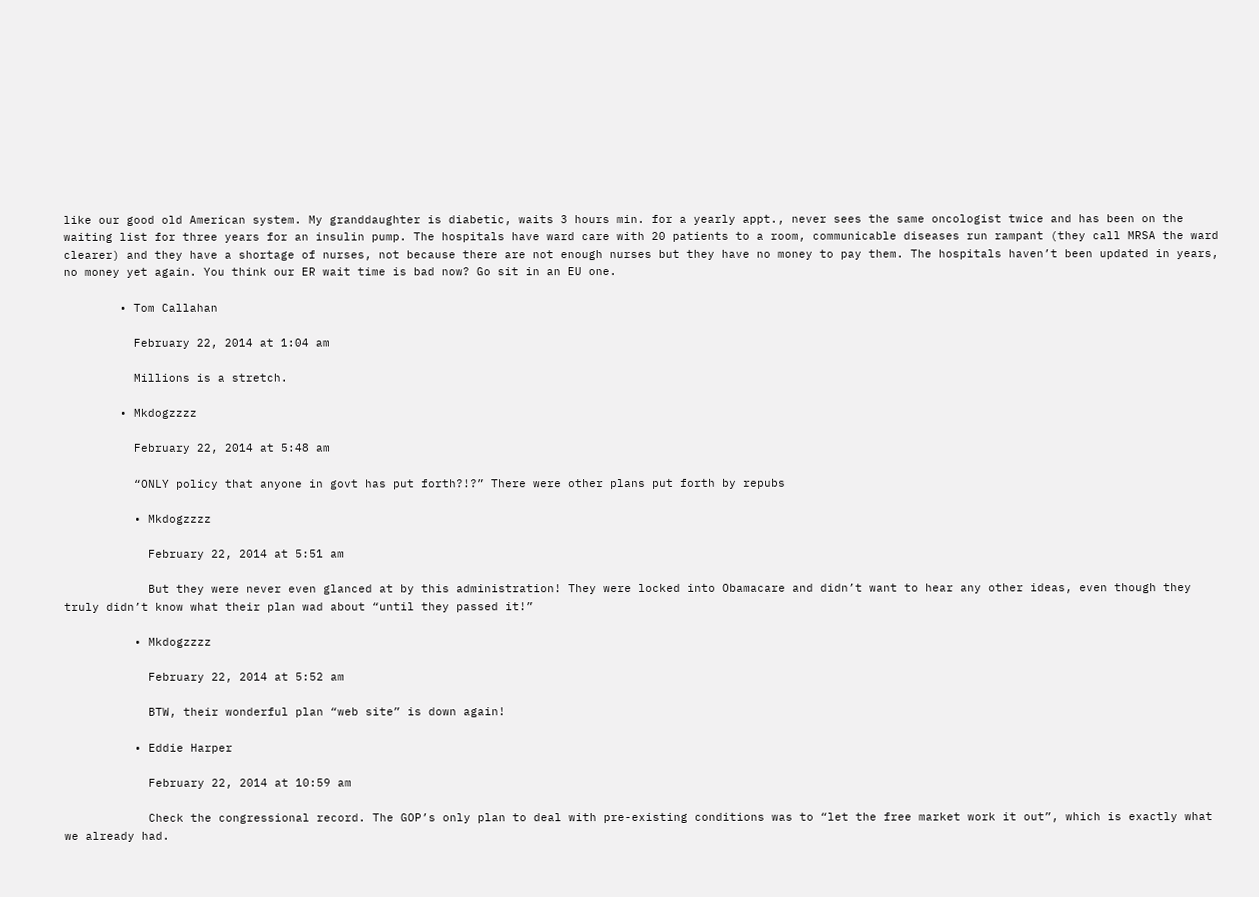like our good old American system. My granddaughter is diabetic, waits 3 hours min. for a yearly appt., never sees the same oncologist twice and has been on the waiting list for three years for an insulin pump. The hospitals have ward care with 20 patients to a room, communicable diseases run rampant (they call MRSA the ward clearer) and they have a shortage of nurses, not because there are not enough nurses but they have no money to pay them. The hospitals haven’t been updated in years, no money yet again. You think our ER wait time is bad now? Go sit in an EU one.

        • Tom Callahan

          February 22, 2014 at 1:04 am

          Millions is a stretch.

        • Mkdogzzzz

          February 22, 2014 at 5:48 am

          “ONLY policy that anyone in govt has put forth?!?” There were other plans put forth by repubs

          • Mkdogzzzz

            February 22, 2014 at 5:51 am

            But they were never even glanced at by this administration! They were locked into Obamacare and didn’t want to hear any other ideas, even though they truly didn’t know what their plan wad about “until they passed it!”

          • Mkdogzzzz

            February 22, 2014 at 5:52 am

            BTW, their wonderful plan “web site” is down again!

          • Eddie Harper

            February 22, 2014 at 10:59 am

            Check the congressional record. The GOP’s only plan to deal with pre-existing conditions was to “let the free market work it out”, which is exactly what we already had.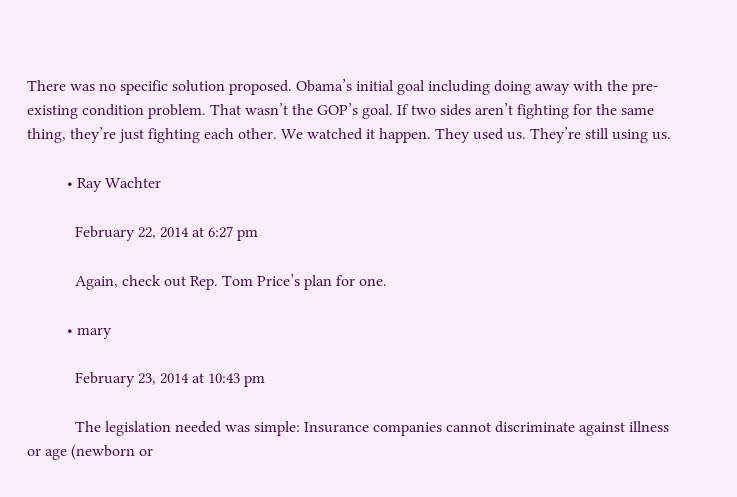There was no specific solution proposed. Obama’s initial goal including doing away with the pre-existing condition problem. That wasn’t the GOP’s goal. If two sides aren’t fighting for the same thing, they’re just fighting each other. We watched it happen. They used us. They’re still using us.

          • Ray Wachter

            February 22, 2014 at 6:27 pm

            Again, check out Rep. Tom Price’s plan for one.

          • mary

            February 23, 2014 at 10:43 pm

            The legislation needed was simple: Insurance companies cannot discriminate against illness or age (newborn or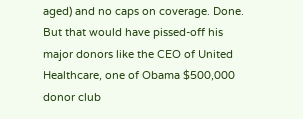aged) and no caps on coverage. Done. But that would have pissed-off his major donors like the CEO of United Healthcare, one of Obama $500,000 donor club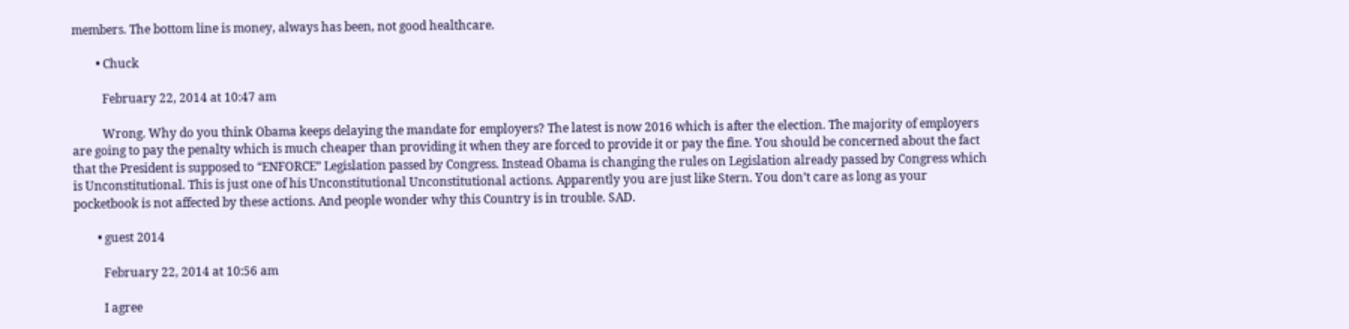members. The bottom line is money, always has been, not good healthcare.

        • Chuck

          February 22, 2014 at 10:47 am

          Wrong. Why do you think Obama keeps delaying the mandate for employers? The latest is now 2016 which is after the election. The majority of employers are going to pay the penalty which is much cheaper than providing it when they are forced to provide it or pay the fine. You should be concerned about the fact that the President is supposed to “ENFORCE” Legislation passed by Congress. Instead Obama is changing the rules on Legislation already passed by Congress which is Unconstitutional. This is just one of his Unconstitutional Unconstitutional actions. Apparently you are just like Stern. You don’t care as long as your pocketbook is not affected by these actions. And people wonder why this Country is in trouble. SAD.

        • guest 2014

          February 22, 2014 at 10:56 am

          I agree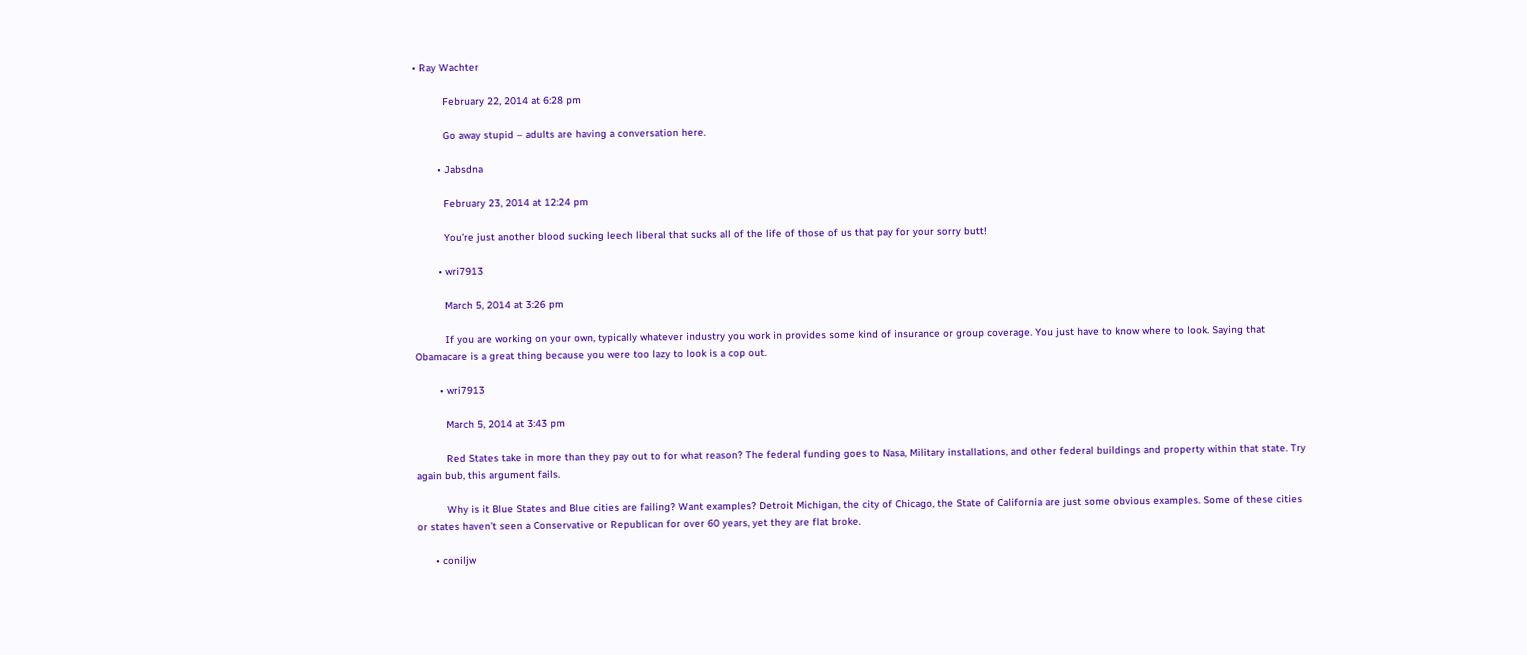• Ray Wachter

          February 22, 2014 at 6:28 pm

          Go away stupid – adults are having a conversation here.

        • Jabsdna

          February 23, 2014 at 12:24 pm

          You’re just another blood sucking leech liberal that sucks all of the life of those of us that pay for your sorry butt!

        • wri7913

          March 5, 2014 at 3:26 pm

          If you are working on your own, typically whatever industry you work in provides some kind of insurance or group coverage. You just have to know where to look. Saying that Obamacare is a great thing because you were too lazy to look is a cop out.

        • wri7913

          March 5, 2014 at 3:43 pm

          Red States take in more than they pay out to for what reason? The federal funding goes to Nasa, Military installations, and other federal buildings and property within that state. Try again bub, this argument fails.

          Why is it Blue States and Blue cities are failing? Want examples? Detroit Michigan, the city of Chicago, the State of California are just some obvious examples. Some of these cities or states haven’t seen a Conservative or Republican for over 60 years, yet they are flat broke.

      • coniljw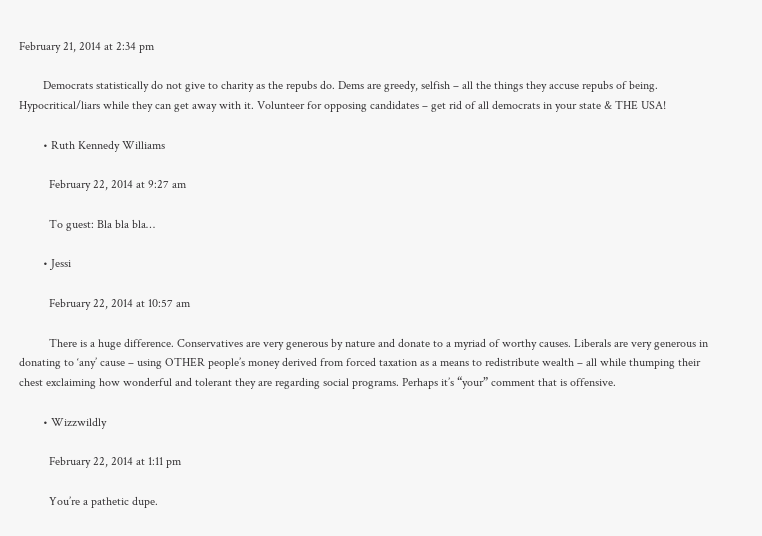February 21, 2014 at 2:34 pm

        Democrats statistically do not give to charity as the repubs do. Dems are greedy, selfish – all the things they accuse repubs of being. Hypocritical/liars while they can get away with it. Volunteer for opposing candidates – get rid of all democrats in your state & THE USA!

        • Ruth Kennedy Williams

          February 22, 2014 at 9:27 am

          To guest: Bla bla bla…

        • Jessi

          February 22, 2014 at 10:57 am

          There is a huge difference. Conservatives are very generous by nature and donate to a myriad of worthy causes. Liberals are very generous in donating to ‘any’ cause – using OTHER people’s money derived from forced taxation as a means to redistribute wealth – all while thumping their chest exclaiming how wonderful and tolerant they are regarding social programs. Perhaps it’s “your” comment that is offensive.

        • Wizzwildly

          February 22, 2014 at 1:11 pm

          You’re a pathetic dupe.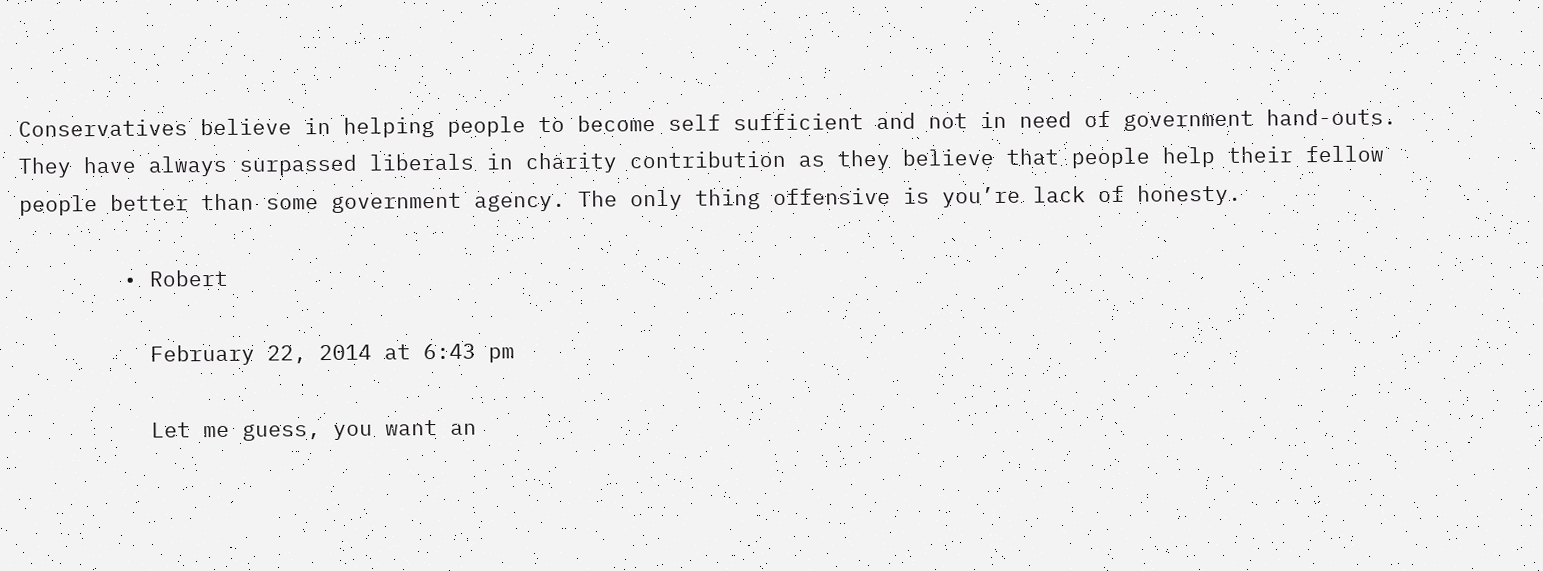Conservatives believe in helping people to become self sufficient and not in need of government hand-outs. They have always surpassed liberals in charity contribution as they believe that people help their fellow people better than some government agency. The only thing offensive is you’re lack of honesty.

        • Robert

          February 22, 2014 at 6:43 pm

          Let me guess, you want an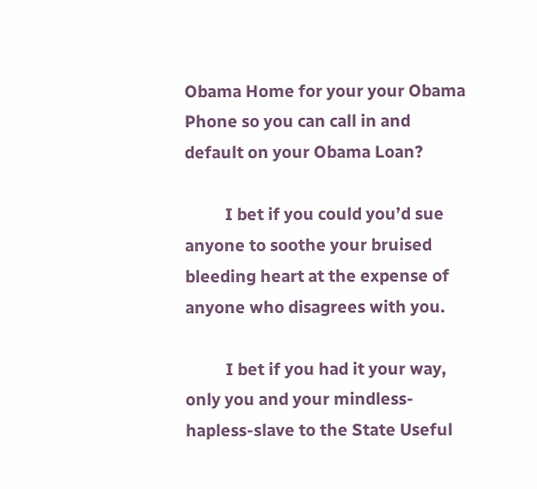Obama Home for your your Obama Phone so you can call in and default on your Obama Loan?

          I bet if you could you’d sue anyone to soothe your bruised bleeding heart at the expense of anyone who disagrees with you.

          I bet if you had it your way, only you and your mindless-hapless-slave to the State Useful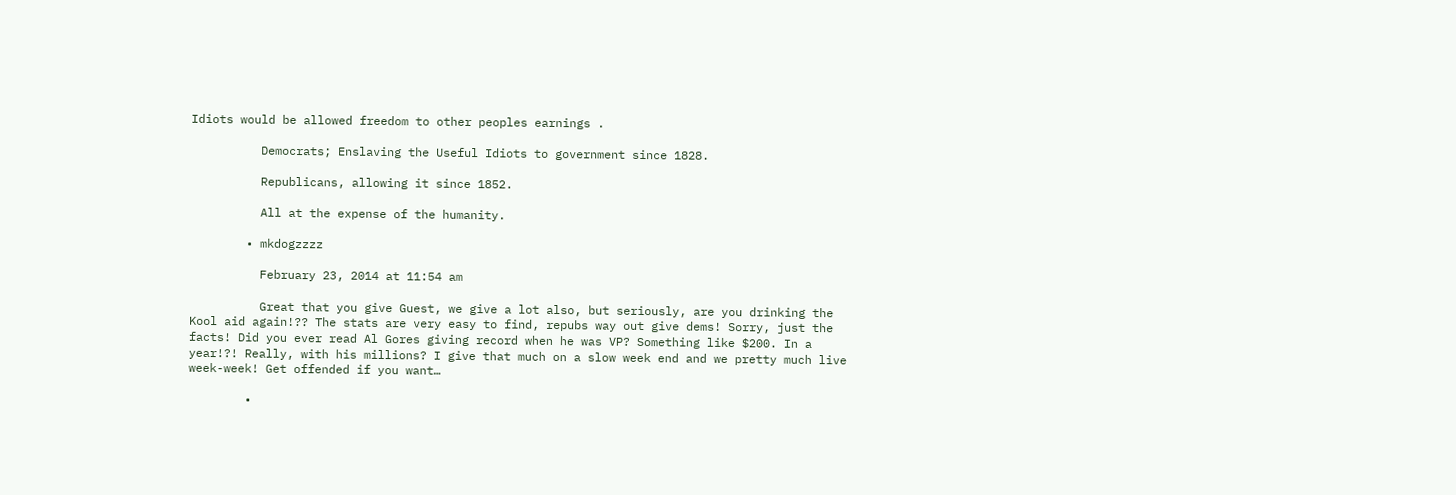Idiots would be allowed freedom to other peoples earnings .

          Democrats; Enslaving the Useful Idiots to government since 1828.

          Republicans, allowing it since 1852.

          All at the expense of the humanity.

        • mkdogzzzz

          February 23, 2014 at 11:54 am

          Great that you give Guest, we give a lot also, but seriously, are you drinking the Kool aid again!?? The stats are very easy to find, repubs way out give dems! Sorry, just the facts! Did you ever read Al Gores giving record when he was VP? Something like $200. In a year!?! Really, with his millions? I give that much on a slow week end and we pretty much live week-week! Get offended if you want…

        •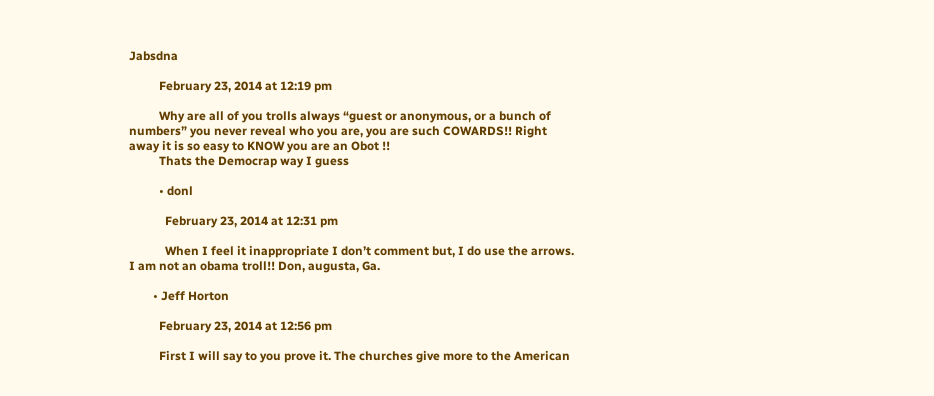Jabsdna

          February 23, 2014 at 12:19 pm

          Why are all of you trolls always “guest or anonymous, or a bunch of numbers” you never reveal who you are, you are such COWARDS!! Right away it is so easy to KNOW you are an Obot !!
          Thats the Democrap way I guess

          • donl

            February 23, 2014 at 12:31 pm

            When I feel it inappropriate I don’t comment but, I do use the arrows. I am not an obama troll!! Don, augusta, Ga.

        • Jeff Horton

          February 23, 2014 at 12:56 pm

          First I will say to you prove it. The churches give more to the American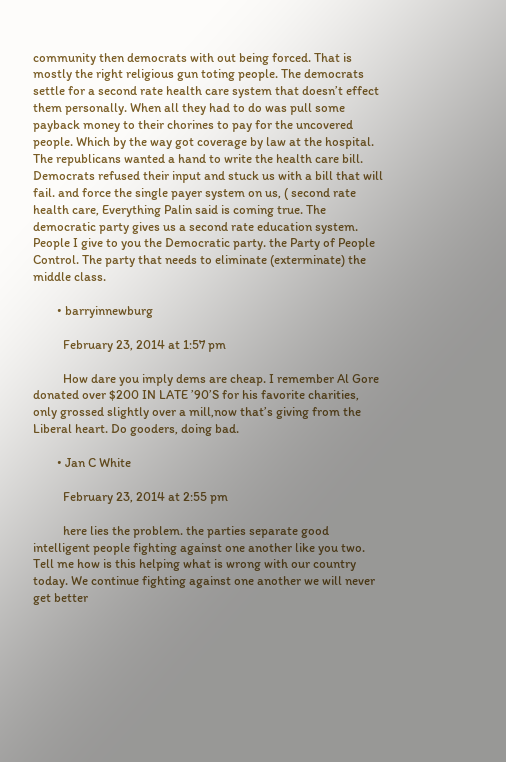community then democrats with out being forced. That is mostly the right religious gun toting people. The democrats settle for a second rate health care system that doesn’t effect them personally. When all they had to do was pull some payback money to their chorines to pay for the uncovered people. Which by the way got coverage by law at the hospital. The republicans wanted a hand to write the health care bill. Democrats refused their input and stuck us with a bill that will fail. and force the single payer system on us, ( second rate health care, Everything Palin said is coming true. The democratic party gives us a second rate education system. People I give to you the Democratic party. the Party of People Control. The party that needs to eliminate (exterminate) the middle class.

        • barryinnewburg

          February 23, 2014 at 1:57 pm

          How dare you imply dems are cheap. I remember Al Gore donated over $200 IN LATE ’90’S for his favorite charities, only grossed slightly over a mill,now that’s giving from the Liberal heart. Do gooders, doing bad.

        • Jan C White

          February 23, 2014 at 2:55 pm

          here lies the problem. the parties separate good intelligent people fighting against one another like you two. Tell me how is this helping what is wrong with our country today. We continue fighting against one another we will never get better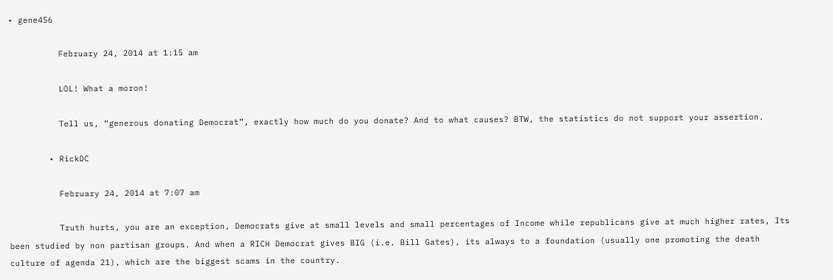• gene456

          February 24, 2014 at 1:15 am

          LOL! What a moron!

          Tell us, “generous donating Democrat”, exactly how much do you donate? And to what causes? BTW, the statistics do not support your assertion.

        • RickDC

          February 24, 2014 at 7:07 am

          Truth hurts, you are an exception, Democrats give at small levels and small percentages of Income while republicans give at much higher rates, Its been studied by non partisan groups. And when a RICH Democrat gives BIG (i.e. Bill Gates), its always to a foundation (usually one promoting the death culture of agenda 21), which are the biggest scams in the country.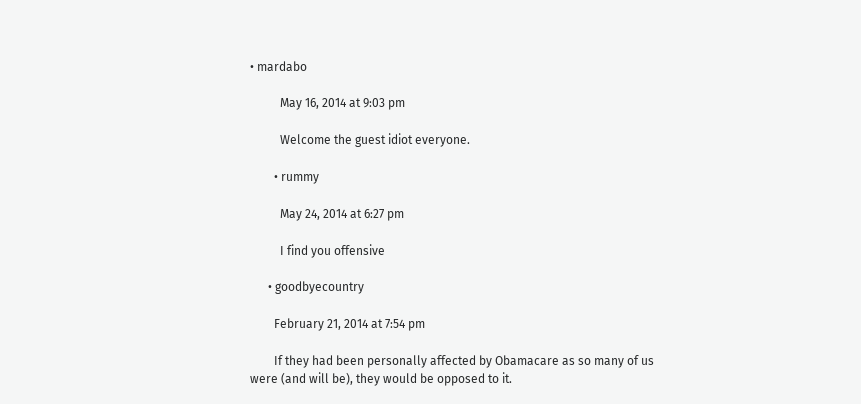• mardabo

          May 16, 2014 at 9:03 pm

          Welcome the guest idiot everyone.

        • rummy

          May 24, 2014 at 6:27 pm

          I find you offensive

      • goodbyecountry

        February 21, 2014 at 7:54 pm

        If they had been personally affected by Obamacare as so many of us were (and will be), they would be opposed to it.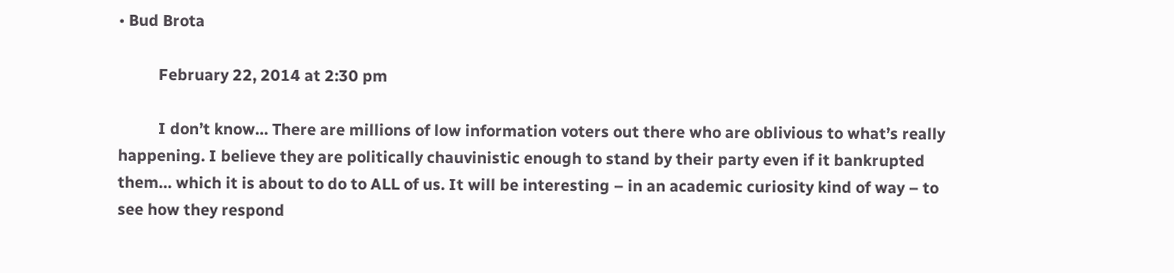• Bud Brota

          February 22, 2014 at 2:30 pm

          I don’t know… There are millions of low information voters out there who are oblivious to what’s really happening. I believe they are politically chauvinistic enough to stand by their party even if it bankrupted them… which it is about to do to ALL of us. It will be interesting – in an academic curiosity kind of way – to see how they respond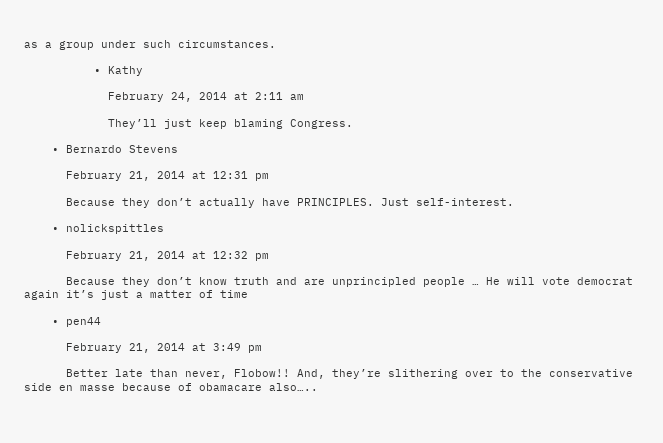as a group under such circumstances.

          • Kathy

            February 24, 2014 at 2:11 am

            They’ll just keep blaming Congress.

    • Bernardo Stevens

      February 21, 2014 at 12:31 pm

      Because they don’t actually have PRINCIPLES. Just self-interest.

    • nolickspittles

      February 21, 2014 at 12:32 pm

      Because they don’t know truth and are unprincipled people … He will vote democrat again it’s just a matter of time

    • pen44

      February 21, 2014 at 3:49 pm

      Better late than never, Flobow!! And, they’re slithering over to the conservative side en masse because of obamacare also…..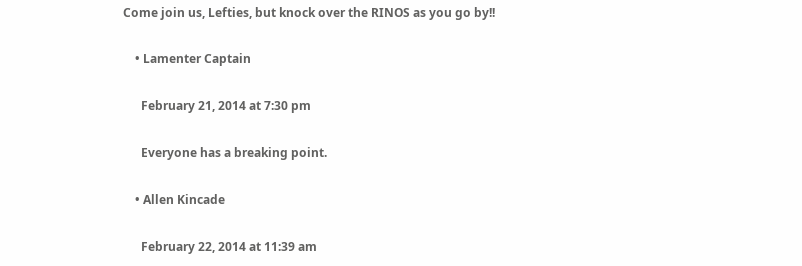Come join us, Lefties, but knock over the RINOS as you go by!!

    • Lamenter Captain

      February 21, 2014 at 7:30 pm

      Everyone has a breaking point.

    • Allen Kincade

      February 22, 2014 at 11:39 am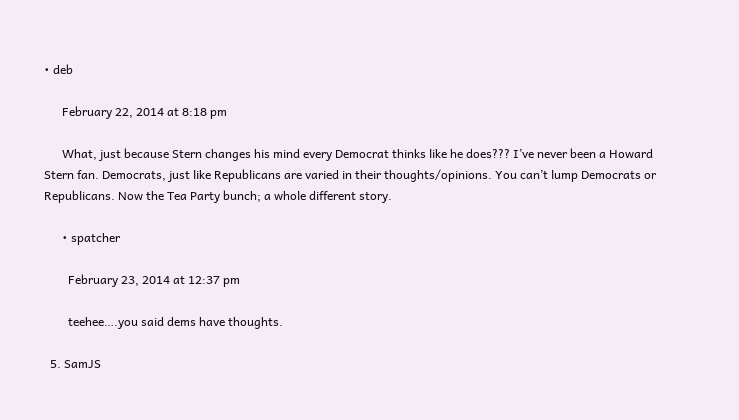• deb

      February 22, 2014 at 8:18 pm

      What, just because Stern changes his mind every Democrat thinks like he does??? I’ve never been a Howard Stern fan. Democrats, just like Republicans are varied in their thoughts/opinions. You can’t lump Democrats or Republicans. Now the Tea Party bunch; a whole different story.

      • spatcher

        February 23, 2014 at 12:37 pm

        teehee….you said dems have thoughts.

  5. SamJS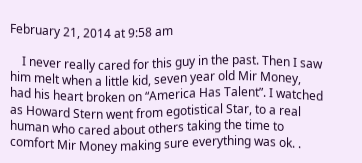February 21, 2014 at 9:58 am

    I never really cared for this guy in the past. Then I saw him melt when a little kid, seven year old Mir Money, had his heart broken on “America Has Talent”. I watched as Howard Stern went from egotistical Star, to a real human who cared about others taking the time to comfort Mir Money making sure everything was ok. .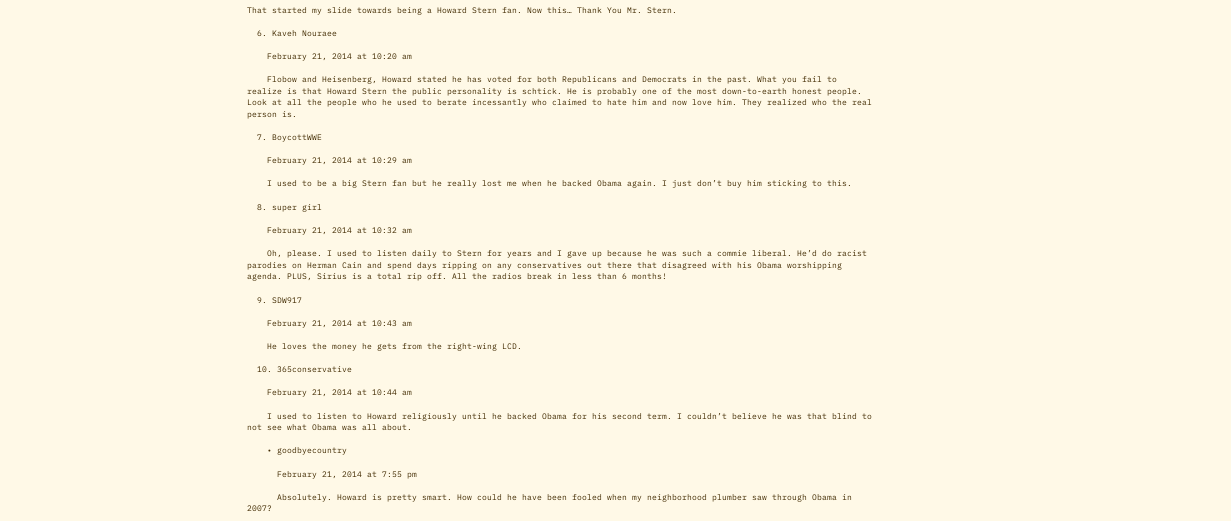That started my slide towards being a Howard Stern fan. Now this… Thank You Mr. Stern.

  6. Kaveh Nouraee

    February 21, 2014 at 10:20 am

    Flobow and Heisenberg, Howard stated he has voted for both Republicans and Democrats in the past. What you fail to realize is that Howard Stern the public personality is schtick. He is probably one of the most down-to-earth honest people. Look at all the people who he used to berate incessantly who claimed to hate him and now love him. They realized who the real person is.

  7. BoycottWWE

    February 21, 2014 at 10:29 am

    I used to be a big Stern fan but he really lost me when he backed Obama again. I just don’t buy him sticking to this.

  8. super girl

    February 21, 2014 at 10:32 am

    Oh, please. I used to listen daily to Stern for years and I gave up because he was such a commie liberal. He’d do racist parodies on Herman Cain and spend days ripping on any conservatives out there that disagreed with his Obama worshipping agenda. PLUS, Sirius is a total rip off. All the radios break in less than 6 months!

  9. SDW917

    February 21, 2014 at 10:43 am

    He loves the money he gets from the right-wing LCD.

  10. 365conservative

    February 21, 2014 at 10:44 am

    I used to listen to Howard religiously until he backed Obama for his second term. I couldn’t believe he was that blind to not see what Obama was all about.

    • goodbyecountry

      February 21, 2014 at 7:55 pm

      Absolutely. Howard is pretty smart. How could he have been fooled when my neighborhood plumber saw through Obama in 2007?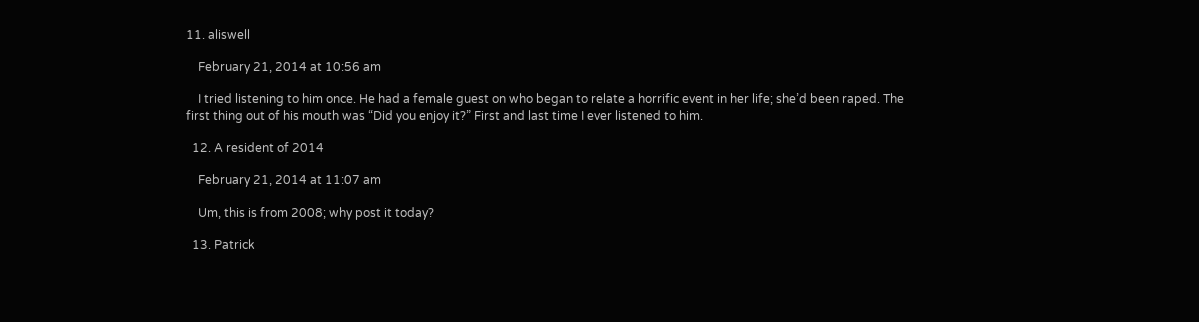11. aliswell

    February 21, 2014 at 10:56 am

    I tried listening to him once. He had a female guest on who began to relate a horrific event in her life; she’d been raped. The first thing out of his mouth was “Did you enjoy it?” First and last time I ever listened to him.

  12. A resident of 2014

    February 21, 2014 at 11:07 am

    Um, this is from 2008; why post it today?

  13. Patrick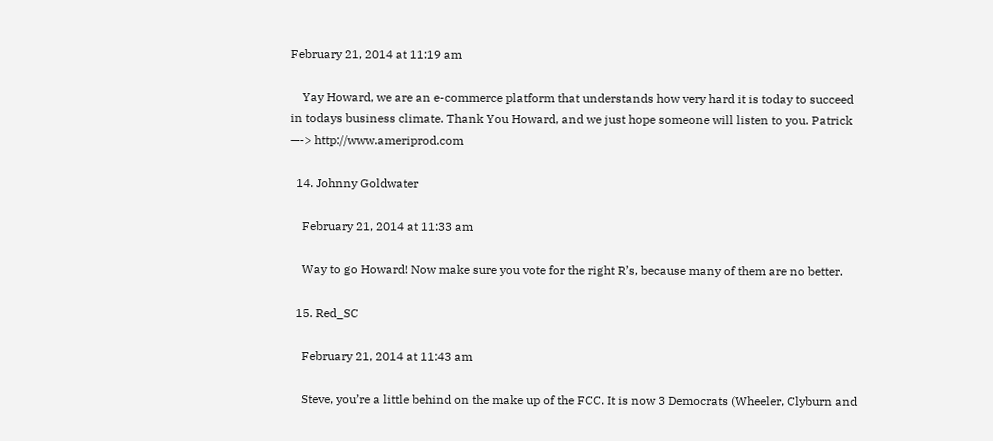February 21, 2014 at 11:19 am

    Yay Howard, we are an e-commerce platform that understands how very hard it is today to succeed in todays business climate. Thank You Howard, and we just hope someone will listen to you. Patrick —-> http://www.ameriprod.com

  14. Johnny Goldwater

    February 21, 2014 at 11:33 am

    Way to go Howard! Now make sure you vote for the right R’s, because many of them are no better.

  15. Red_SC

    February 21, 2014 at 11:43 am

    Steve, you’re a little behind on the make up of the FCC. It is now 3 Democrats (Wheeler, Clyburn and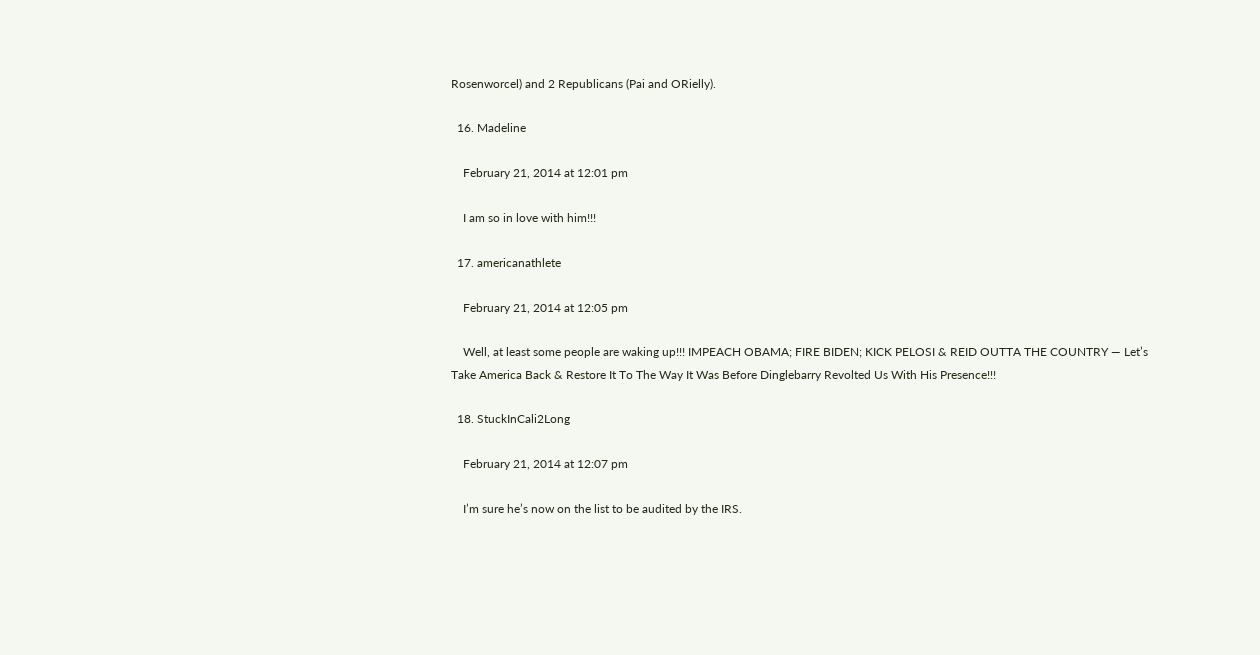Rosenworcel) and 2 Republicans (Pai and ORielly).

  16. Madeline

    February 21, 2014 at 12:01 pm

    I am so in love with him!!!

  17. americanathlete

    February 21, 2014 at 12:05 pm

    Well, at least some people are waking up!!! IMPEACH OBAMA; FIRE BIDEN; KICK PELOSI & REID OUTTA THE COUNTRY — Let’s Take America Back & Restore It To The Way It Was Before Dinglebarry Revolted Us With His Presence!!!

  18. StuckInCali2Long

    February 21, 2014 at 12:07 pm

    I’m sure he’s now on the list to be audited by the IRS.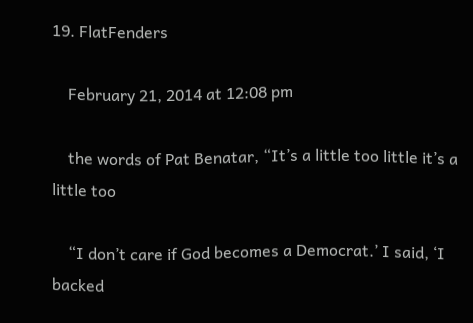19. FlatFenders

    February 21, 2014 at 12:08 pm

    the words of Pat Benatar, “It’s a little too little it’s a little too

    “I don’t care if God becomes a Democrat.’ I said, ‘I backed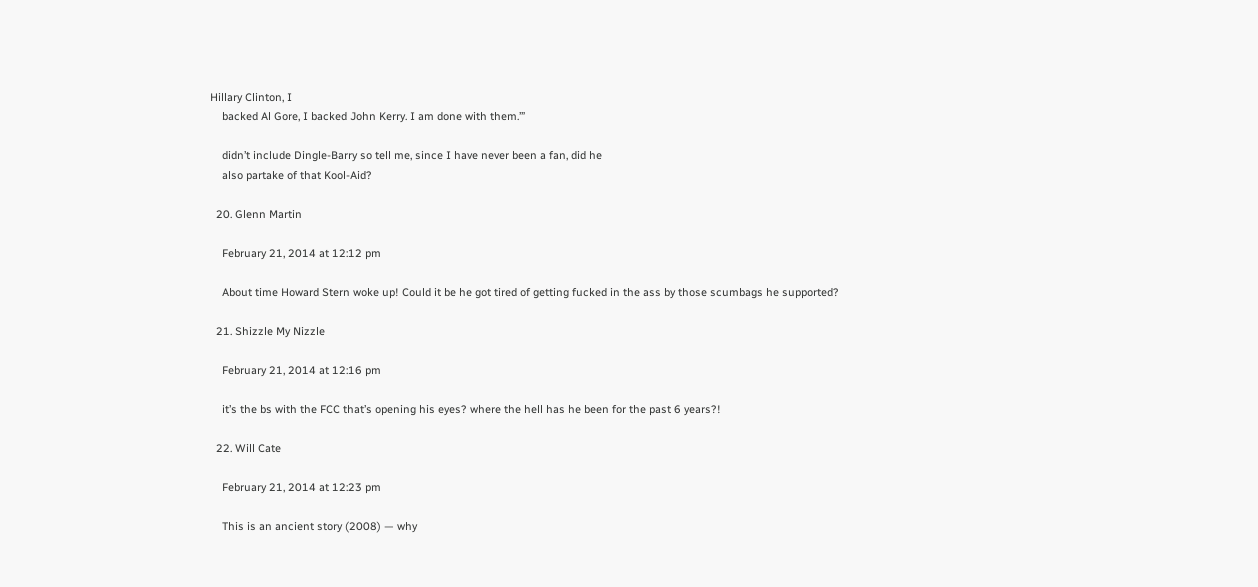Hillary Clinton, I
    backed Al Gore, I backed John Kerry. I am done with them.’”

    didn’t include Dingle-Barry so tell me, since I have never been a fan, did he
    also partake of that Kool-Aid?

  20. Glenn Martin

    February 21, 2014 at 12:12 pm

    About time Howard Stern woke up! Could it be he got tired of getting fucked in the ass by those scumbags he supported?

  21. Shizzle My Nizzle

    February 21, 2014 at 12:16 pm

    it’s the bs with the FCC that’s opening his eyes? where the hell has he been for the past 6 years?!

  22. Will Cate

    February 21, 2014 at 12:23 pm

    This is an ancient story (2008) — why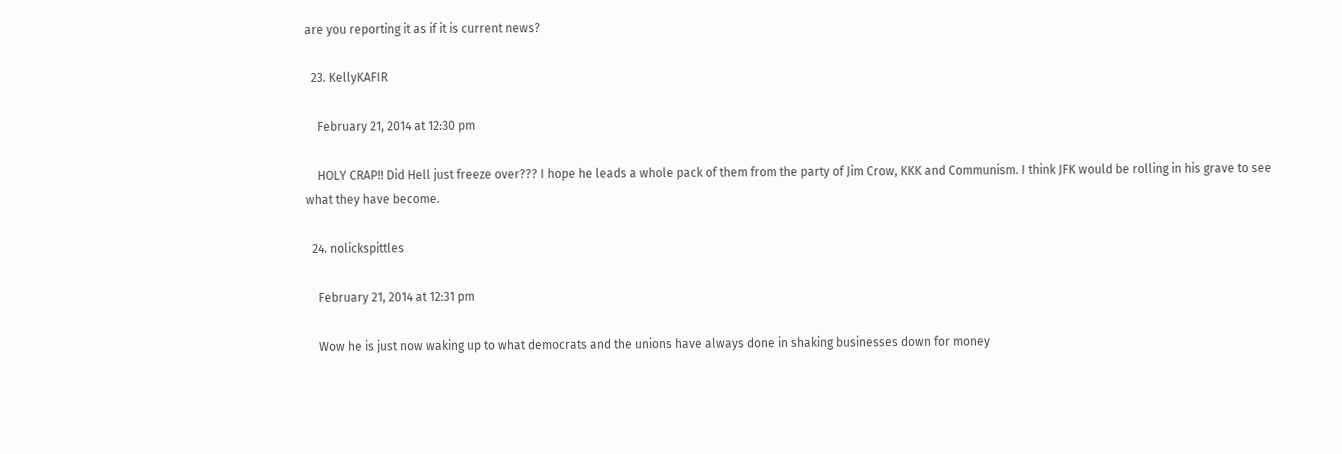are you reporting it as if it is current news?

  23. KellyKAFIR

    February 21, 2014 at 12:30 pm

    HOLY CRAP!! Did Hell just freeze over??? I hope he leads a whole pack of them from the party of Jim Crow, KKK and Communism. I think JFK would be rolling in his grave to see what they have become.

  24. nolickspittles

    February 21, 2014 at 12:31 pm

    Wow he is just now waking up to what democrats and the unions have always done in shaking businesses down for money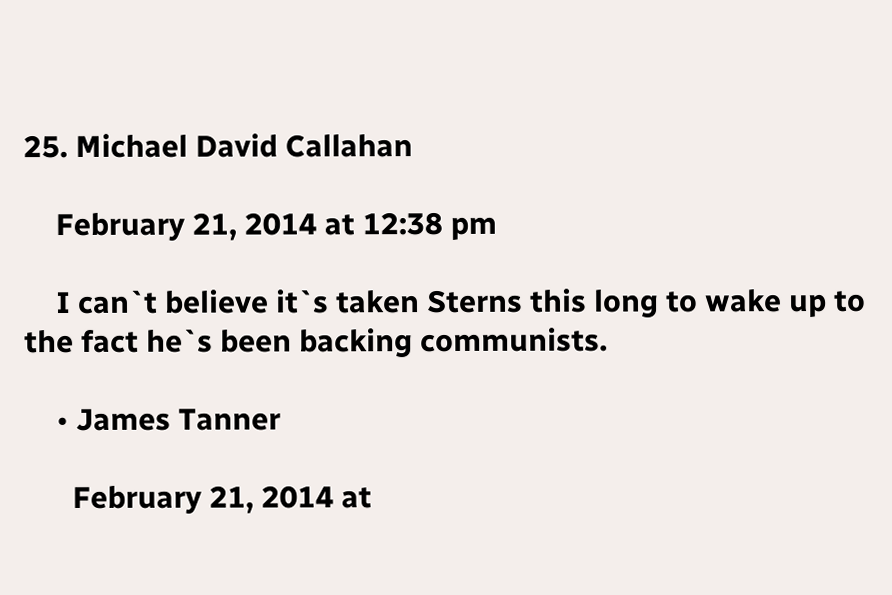25. Michael David Callahan

    February 21, 2014 at 12:38 pm

    I can`t believe it`s taken Sterns this long to wake up to the fact he`s been backing communists.

    • James Tanner

      February 21, 2014 at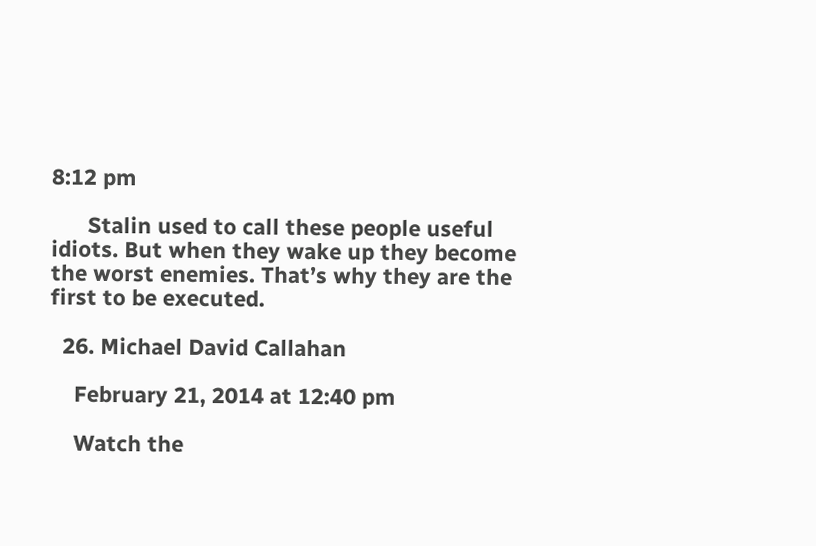8:12 pm

      Stalin used to call these people useful idiots. But when they wake up they become the worst enemies. That’s why they are the first to be executed.

  26. Michael David Callahan

    February 21, 2014 at 12:40 pm

    Watch the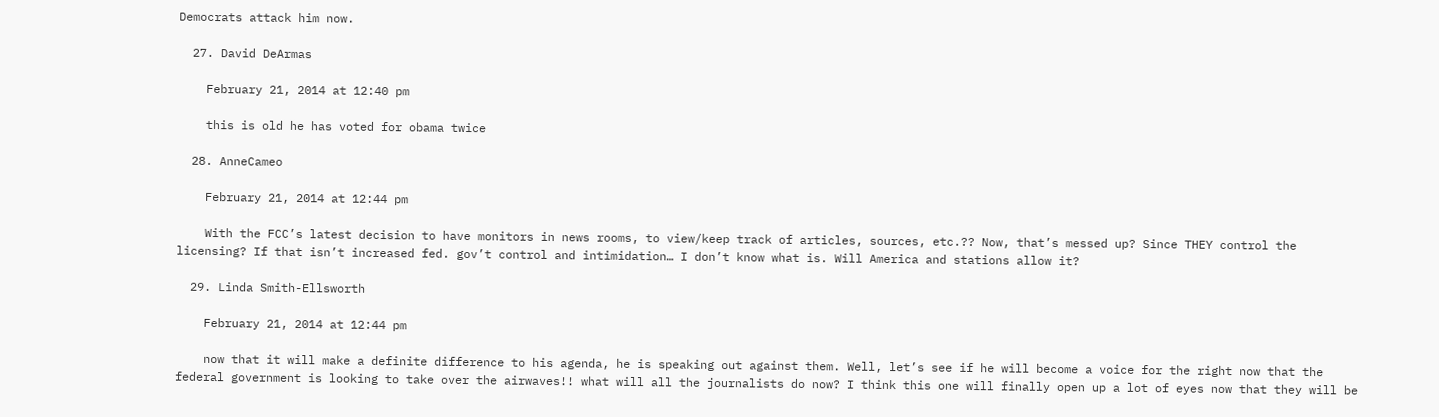Democrats attack him now.

  27. David DeArmas

    February 21, 2014 at 12:40 pm

    this is old he has voted for obama twice

  28. AnneCameo

    February 21, 2014 at 12:44 pm

    With the FCC’s latest decision to have monitors in news rooms, to view/keep track of articles, sources, etc.?? Now, that’s messed up? Since THEY control the licensing? If that isn’t increased fed. gov’t control and intimidation… I don’t know what is. Will America and stations allow it?

  29. Linda Smith-Ellsworth

    February 21, 2014 at 12:44 pm

    now that it will make a definite difference to his agenda, he is speaking out against them. Well, let’s see if he will become a voice for the right now that the federal government is looking to take over the airwaves!! what will all the journalists do now? I think this one will finally open up a lot of eyes now that they will be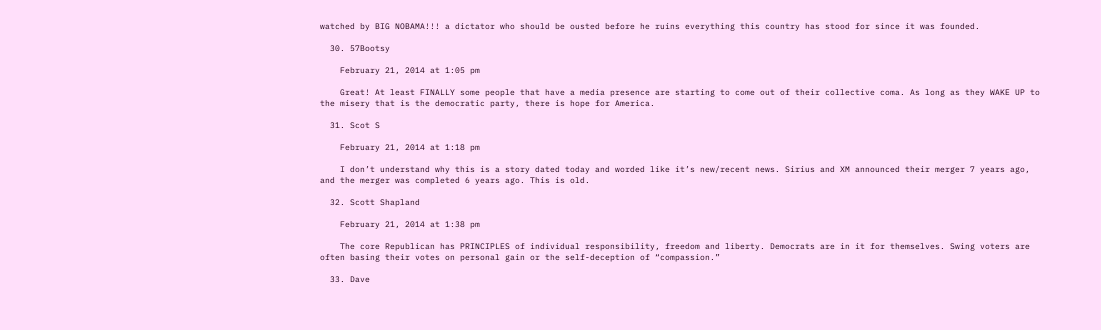watched by BIG NOBAMA!!! a dictator who should be ousted before he ruins everything this country has stood for since it was founded.

  30. 57Bootsy

    February 21, 2014 at 1:05 pm

    Great! At least FINALLY some people that have a media presence are starting to come out of their collective coma. As long as they WAKE UP to the misery that is the democratic party, there is hope for America.

  31. Scot S

    February 21, 2014 at 1:18 pm

    I don’t understand why this is a story dated today and worded like it’s new/recent news. Sirius and XM announced their merger 7 years ago, and the merger was completed 6 years ago. This is old.

  32. Scott Shapland

    February 21, 2014 at 1:38 pm

    The core Republican has PRINCIPLES of individual responsibility, freedom and liberty. Democrats are in it for themselves. Swing voters are often basing their votes on personal gain or the self-deception of “compassion.”

  33. Dave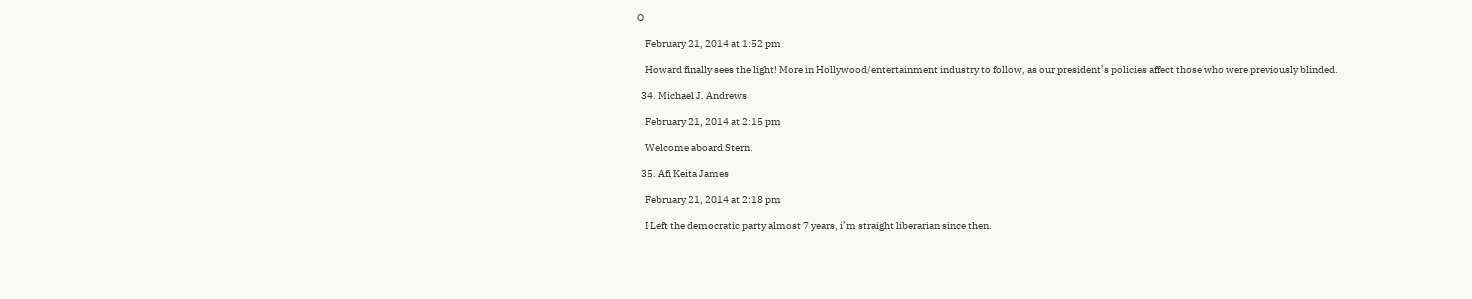O

    February 21, 2014 at 1:52 pm

    Howard finally sees the light! More in Hollywood/entertainment industry to follow, as our president’s policies affect those who were previously blinded.

  34. Michael J. Andrews

    February 21, 2014 at 2:15 pm

    Welcome aboard Stern.

  35. Afi Keita James

    February 21, 2014 at 2:18 pm

    I Left the democratic party almost 7 years, i’m straight liberarian since then.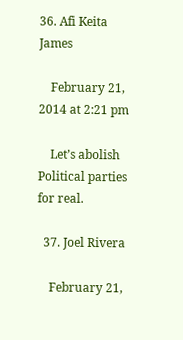36. Afi Keita James

    February 21, 2014 at 2:21 pm

    Let’s abolish Political parties for real.

  37. Joel Rivera

    February 21,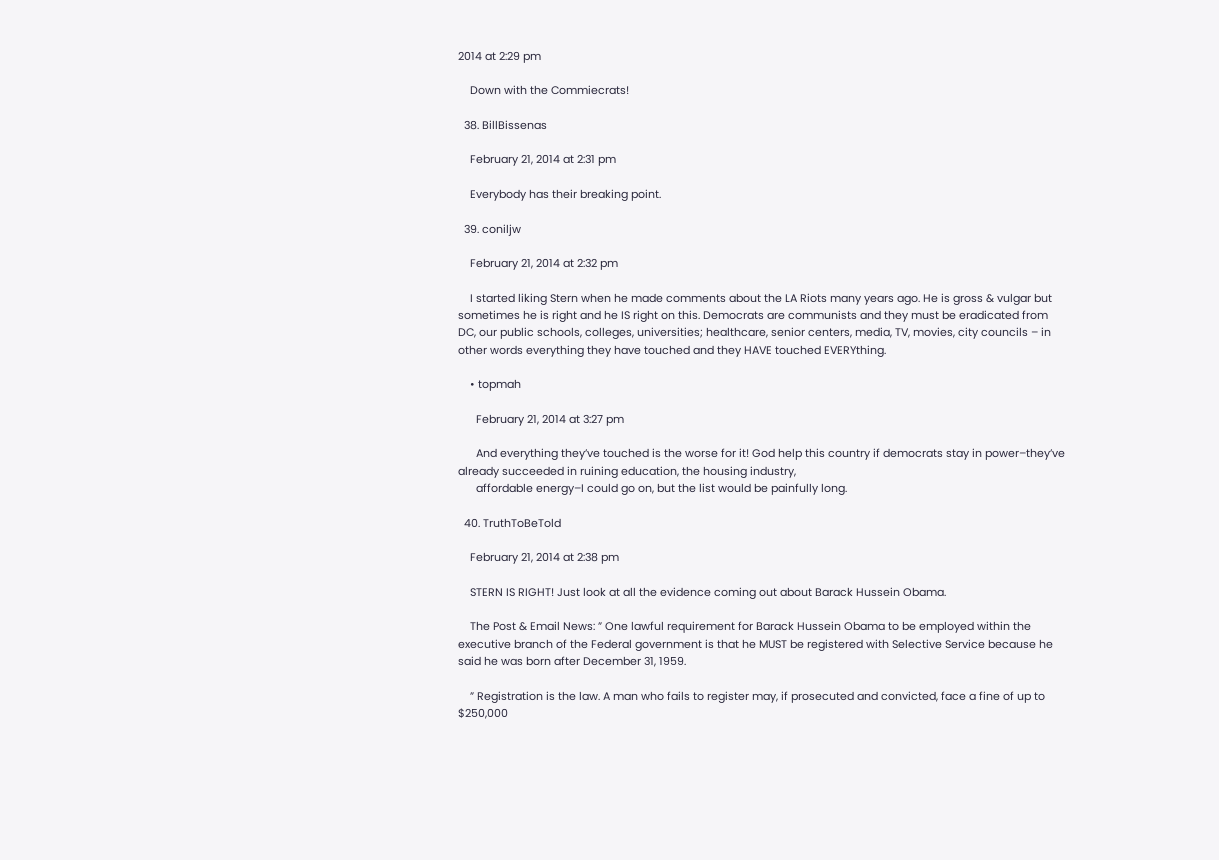2014 at 2:29 pm

    Down with the Commiecrats!

  38. BillBissenas

    February 21, 2014 at 2:31 pm

    Everybody has their breaking point.

  39. coniljw

    February 21, 2014 at 2:32 pm

    I started liking Stern when he made comments about the LA Riots many years ago. He is gross & vulgar but sometimes he is right and he IS right on this. Democrats are communists and they must be eradicated from DC, our public schools, colleges, universities; healthcare, senior centers, media, TV, movies, city councils – in other words everything they have touched and they HAVE touched EVERYthing.

    • topmah

      February 21, 2014 at 3:27 pm

      And everything they’ve touched is the worse for it! God help this country if democrats stay in power–they’ve already succeeded in ruining education, the housing industry,
      affordable energy–I could go on, but the list would be painfully long.

  40. TruthToBeTold

    February 21, 2014 at 2:38 pm

    STERN IS RIGHT! Just look at all the evidence coming out about Barack Hussein Obama.

    The Post & Email News: ” One lawful requirement for Barack Hussein Obama to be employed within the executive branch of the Federal government is that he MUST be registered with Selective Service because he said he was born after December 31, 1959.

    ” Registration is the law. A man who fails to register may, if prosecuted and convicted, face a fine of up to $250,000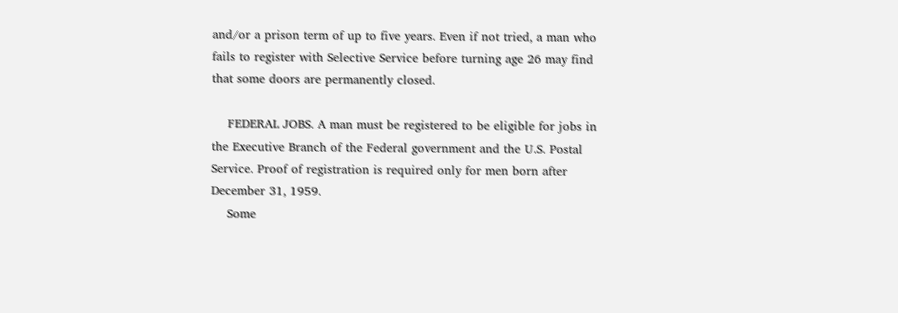and/or a prison term of up to five years. Even if not tried, a man who fails to register with Selective Service before turning age 26 may find that some doors are permanently closed.

    FEDERAL JOBS. A man must be registered to be eligible for jobs in the Executive Branch of the Federal government and the U.S. Postal Service. Proof of registration is required only for men born after December 31, 1959.
    Some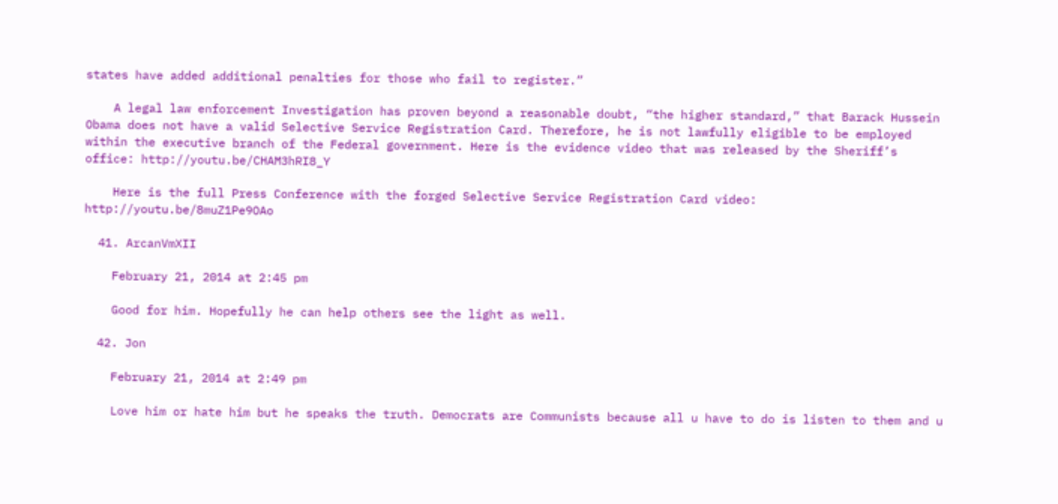states have added additional penalties for those who fail to register.”

    A legal law enforcement Investigation has proven beyond a reasonable doubt, “the higher standard,” that Barack Hussein Obama does not have a valid Selective Service Registration Card. Therefore, he is not lawfully eligible to be employed within the executive branch of the Federal government. Here is the evidence video that was released by the Sheriff’s office: http://youtu.be/CHAM3hRI8_Y

    Here is the full Press Conference with the forged Selective Service Registration Card video: http://youtu.be/8muZ1Pe9OAo

  41. ArcanVmXII

    February 21, 2014 at 2:45 pm

    Good for him. Hopefully he can help others see the light as well.

  42. Jon

    February 21, 2014 at 2:49 pm

    Love him or hate him but he speaks the truth. Democrats are Communists because all u have to do is listen to them and u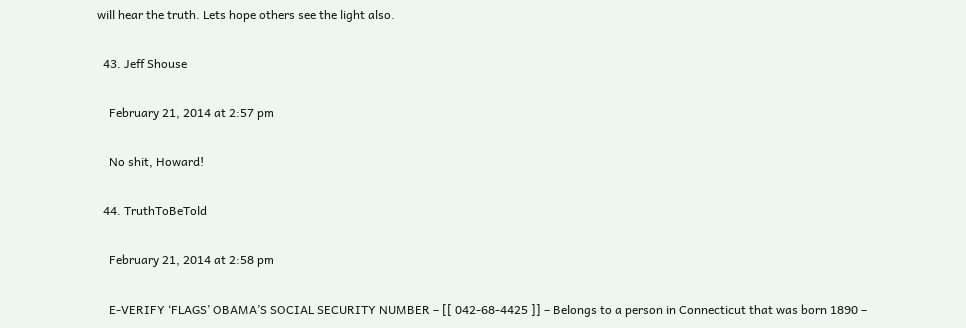will hear the truth. Lets hope others see the light also.

  43. Jeff Shouse

    February 21, 2014 at 2:57 pm

    No shit, Howard!

  44. TruthToBeTold

    February 21, 2014 at 2:58 pm

    E-VERIFY ‘FLAGS’ OBAMA’S SOCIAL SECURITY NUMBER – [[ 042-68-4425 ]] – Belongs to a person in Connecticut that was born 1890 –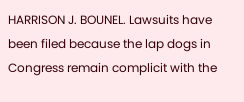HARRISON J. BOUNEL. Lawsuits have been filed because the lap dogs in Congress remain complicit with the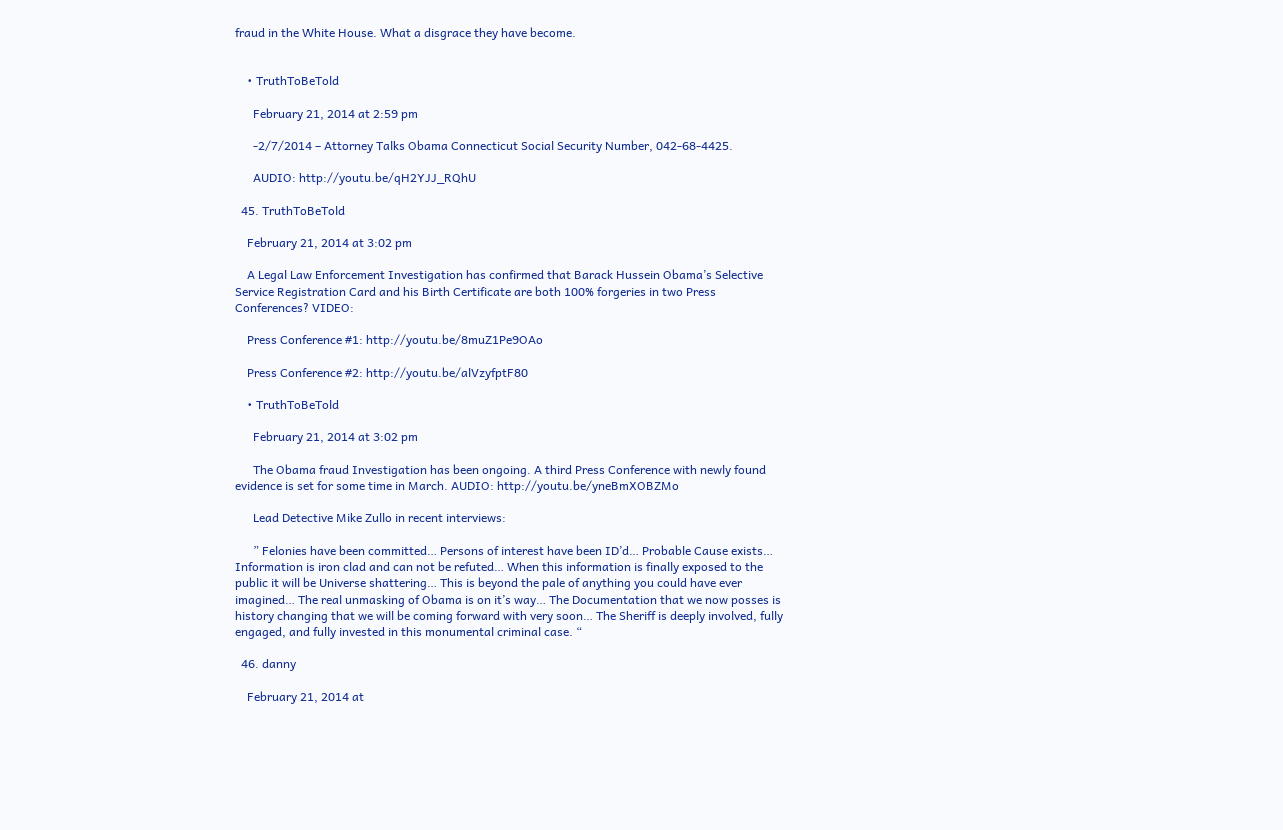fraud in the White House. What a disgrace they have become.


    • TruthToBeTold

      February 21, 2014 at 2:59 pm

      -2/7/2014 – Attorney Talks Obama Connecticut Social Security Number, 042-68-4425.

      AUDIO: http://youtu.be/qH2YJJ_RQhU

  45. TruthToBeTold

    February 21, 2014 at 3:02 pm

    A Legal Law Enforcement Investigation has confirmed that Barack Hussein Obama’s Selective Service Registration Card and his Birth Certificate are both 100% forgeries in two Press Conferences? VIDEO:

    Press Conference #1: http://youtu.be/8muZ1Pe9OAo

    Press Conference #2: http://youtu.be/alVzyfptF80

    • TruthToBeTold

      February 21, 2014 at 3:02 pm

      The Obama fraud Investigation has been ongoing. A third Press Conference with newly found evidence is set for some time in March. AUDIO: http://youtu.be/yneBmXOBZMo

      Lead Detective Mike Zullo in recent interviews:

      ” Felonies have been committed… Persons of interest have been ID’d… Probable Cause exists… Information is iron clad and can not be refuted… When this information is finally exposed to the public it will be Universe shattering… This is beyond the pale of anything you could have ever imagined… The real unmasking of Obama is on it’s way… The Documentation that we now posses is history changing that we will be coming forward with very soon… The Sheriff is deeply involved, fully engaged, and fully invested in this monumental criminal case. “

  46. danny

    February 21, 2014 at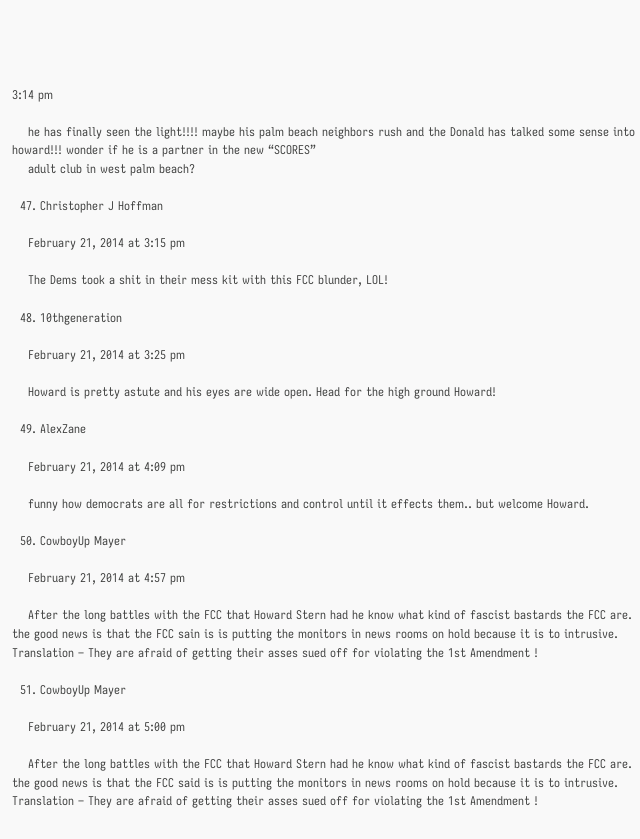3:14 pm

    he has finally seen the light!!!! maybe his palm beach neighbors rush and the Donald has talked some sense into howard!!! wonder if he is a partner in the new “SCORES”
    adult club in west palm beach?

  47. Christopher J Hoffman

    February 21, 2014 at 3:15 pm

    The Dems took a shit in their mess kit with this FCC blunder, LOL!

  48. 10thgeneration

    February 21, 2014 at 3:25 pm

    Howard is pretty astute and his eyes are wide open. Head for the high ground Howard!

  49. AlexZane

    February 21, 2014 at 4:09 pm

    funny how democrats are all for restrictions and control until it effects them.. but welcome Howard.

  50. CowboyUp Mayer

    February 21, 2014 at 4:57 pm

    After the long battles with the FCC that Howard Stern had he know what kind of fascist bastards the FCC are. the good news is that the FCC sain is is putting the monitors in news rooms on hold because it is to intrusive. Translation – They are afraid of getting their asses sued off for violating the 1st Amendment !

  51. CowboyUp Mayer

    February 21, 2014 at 5:00 pm

    After the long battles with the FCC that Howard Stern had he know what kind of fascist bastards the FCC are. the good news is that the FCC said is is putting the monitors in news rooms on hold because it is to intrusive. Translation – They are afraid of getting their asses sued off for violating the 1st Amendment !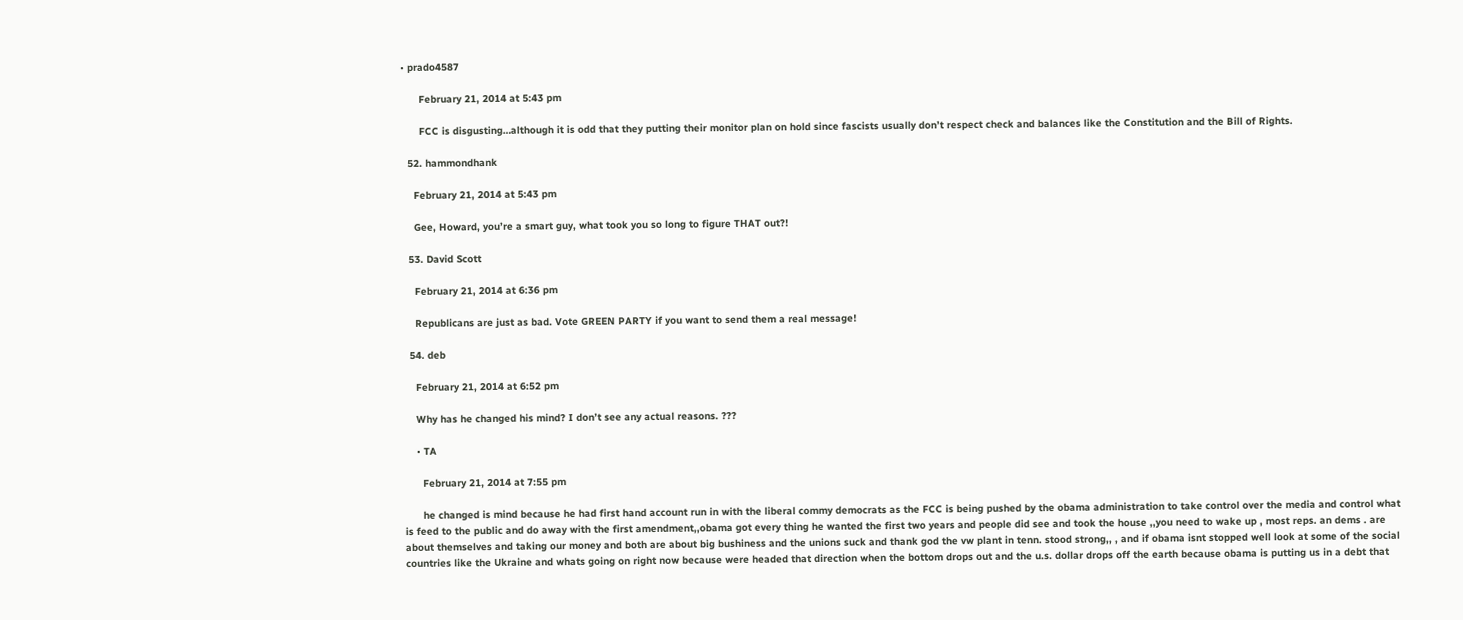• prado4587

      February 21, 2014 at 5:43 pm

      FCC is disgusting…although it is odd that they putting their monitor plan on hold since fascists usually don’t respect check and balances like the Constitution and the Bill of Rights.

  52. hammondhank

    February 21, 2014 at 5:43 pm

    Gee, Howard, you’re a smart guy, what took you so long to figure THAT out?!

  53. David Scott

    February 21, 2014 at 6:36 pm

    Republicans are just as bad. Vote GREEN PARTY if you want to send them a real message!

  54. deb

    February 21, 2014 at 6:52 pm

    Why has he changed his mind? I don’t see any actual reasons. ???

    • TA

      February 21, 2014 at 7:55 pm

      he changed is mind because he had first hand account run in with the liberal commy democrats as the FCC is being pushed by the obama administration to take control over the media and control what is feed to the public and do away with the first amendment,,obama got every thing he wanted the first two years and people did see and took the house ,,you need to wake up , most reps. an dems . are about themselves and taking our money and both are about big bushiness and the unions suck and thank god the vw plant in tenn. stood strong,, , and if obama isnt stopped well look at some of the social countries like the Ukraine and whats going on right now because were headed that direction when the bottom drops out and the u.s. dollar drops off the earth because obama is putting us in a debt that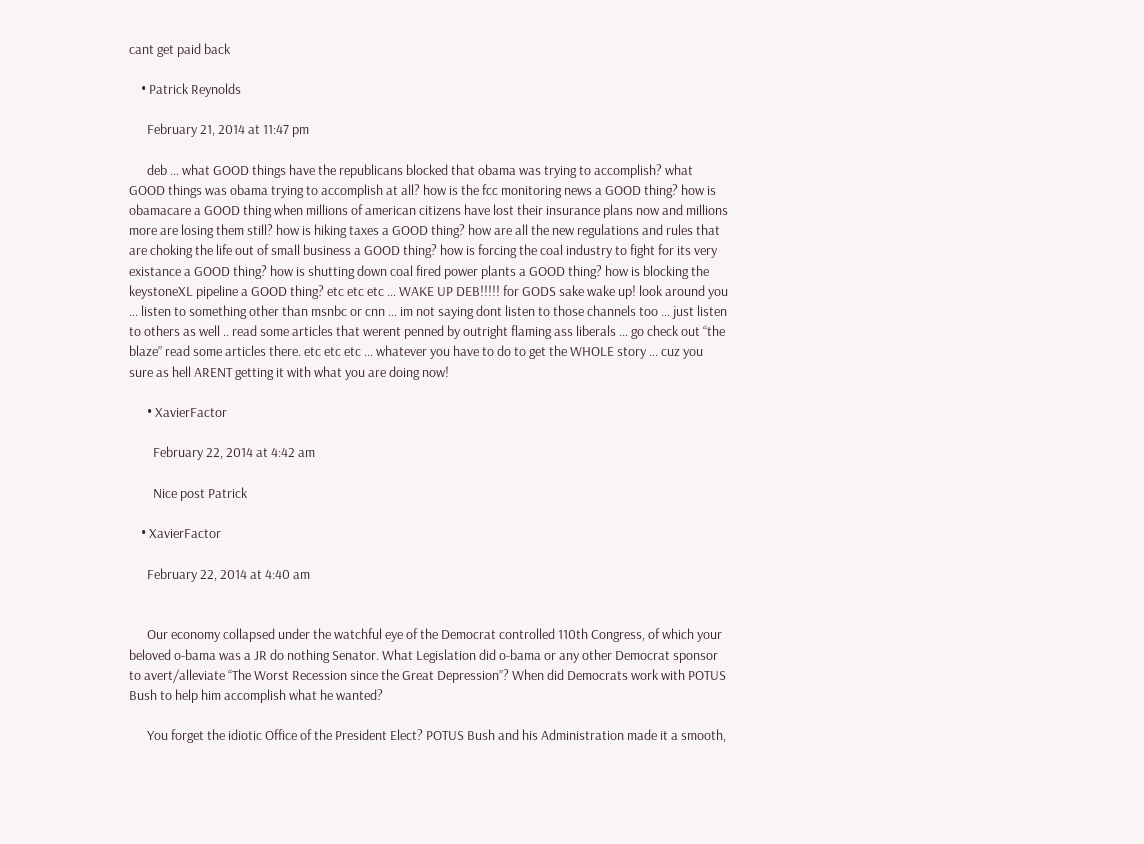cant get paid back

    • Patrick Reynolds

      February 21, 2014 at 11:47 pm

      deb … what GOOD things have the republicans blocked that obama was trying to accomplish? what GOOD things was obama trying to accomplish at all? how is the fcc monitoring news a GOOD thing? how is obamacare a GOOD thing when millions of american citizens have lost their insurance plans now and millions more are losing them still? how is hiking taxes a GOOD thing? how are all the new regulations and rules that are choking the life out of small business a GOOD thing? how is forcing the coal industry to fight for its very existance a GOOD thing? how is shutting down coal fired power plants a GOOD thing? how is blocking the keystoneXL pipeline a GOOD thing? etc etc etc … WAKE UP DEB!!!!! for GODS sake wake up! look around you … listen to something other than msnbc or cnn … im not saying dont listen to those channels too … just listen to others as well .. read some articles that werent penned by outright flaming ass liberals … go check out “the blaze” read some articles there. etc etc etc … whatever you have to do to get the WHOLE story … cuz you sure as hell ARENT getting it with what you are doing now!

      • XavierFactor

        February 22, 2014 at 4:42 am

        Nice post Patrick

    • XavierFactor

      February 22, 2014 at 4:40 am


      Our economy collapsed under the watchful eye of the Democrat controlled 110th Congress, of which your beloved o-bama was a JR do nothing Senator. What Legislation did o-bama or any other Democrat sponsor to avert/alleviate “The Worst Recession since the Great Depression”? When did Democrats work with POTUS Bush to help him accomplish what he wanted?

      You forget the idiotic Office of the President Elect? POTUS Bush and his Administration made it a smooth,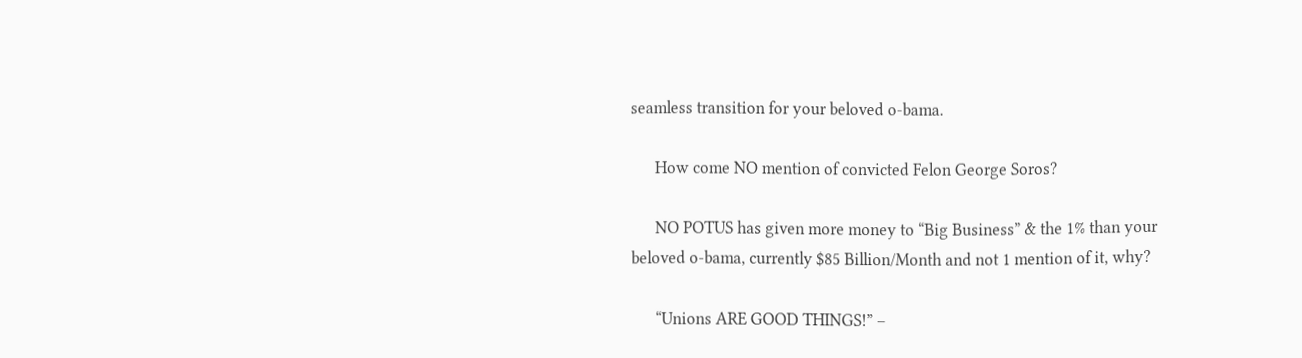seamless transition for your beloved o-bama.

      How come NO mention of convicted Felon George Soros?

      NO POTUS has given more money to “Big Business” & the 1% than your beloved o-bama, currently $85 Billion/Month and not 1 mention of it, why?

      “Unions ARE GOOD THINGS!” –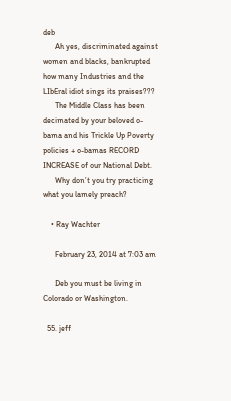deb
      Ah yes, discriminated against women and blacks, bankrupted how many Industries and the LIbEral idiot sings its praises???
      The Middle Class has been decimated by your beloved o-bama and his Trickle Up Poverty policies + o-bamas RECORD INCREASE of our National Debt.
      Why don’t you try practicing what you lamely preach?

    • Ray Wachter

      February 23, 2014 at 7:03 am

      Deb you must be living in Colorado or Washington.

  55. jeff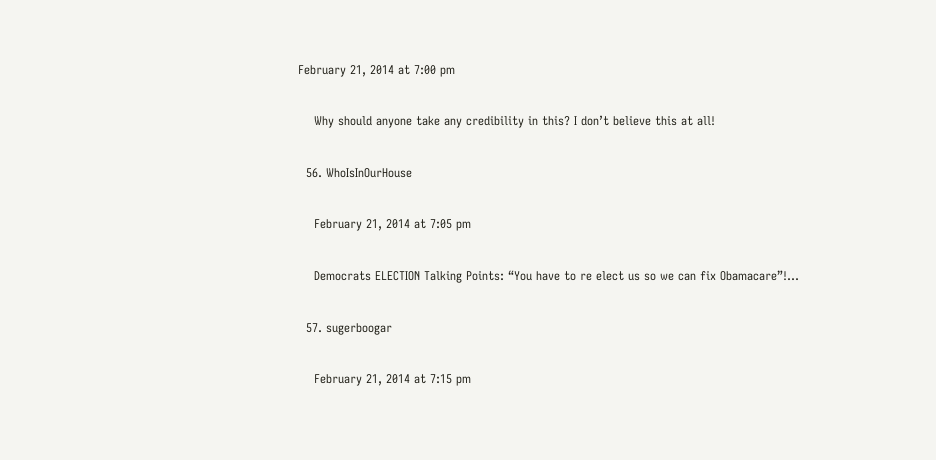February 21, 2014 at 7:00 pm

    Why should anyone take any credibility in this? I don’t believe this at all!

  56. WhoIsInOurHouse

    February 21, 2014 at 7:05 pm

    Democrats ELECTION Talking Points: “You have to re elect us so we can fix Obamacare”!…

  57. sugerboogar

    February 21, 2014 at 7:15 pm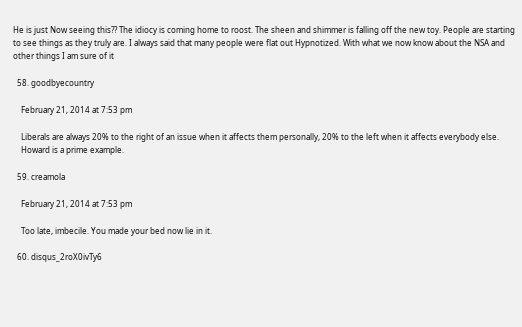He is just Now seeing this?? The idiocy is coming home to roost. The sheen and shimmer is falling off the new toy. People are starting to see things as they truly are. I always said that many people were flat out Hypnotized. With what we now know about the NSA and other things I am sure of it

  58. goodbyecountry

    February 21, 2014 at 7:53 pm

    Liberals are always 20% to the right of an issue when it affects them personally, 20% to the left when it affects everybody else.
    Howard is a prime example.

  59. creamola

    February 21, 2014 at 7:53 pm

    Too late, imbecile. You made your bed now lie in it.

  60. disqus_2roX0ivTy6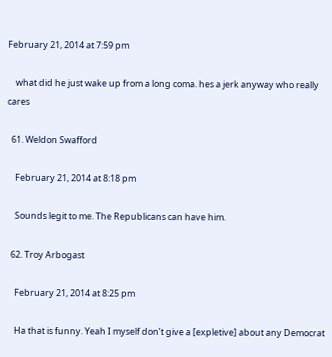February 21, 2014 at 7:59 pm

    what did he just wake up from a long coma. hes a jerk anyway who really cares

  61. Weldon Swafford

    February 21, 2014 at 8:18 pm

    Sounds legit to me. The Republicans can have him.

  62. Troy Arbogast

    February 21, 2014 at 8:25 pm

    Ha that is funny. Yeah I myself don’t give a [expletive] about any Democrat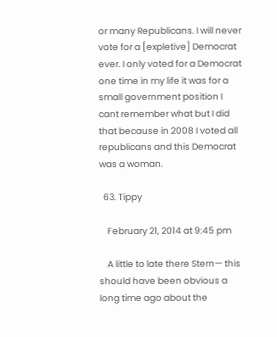or many Republicans. I will never vote for a [expletive] Democrat ever. I only voted for a Democrat one time in my life it was for a small government position I cant remember what but I did that because in 2008 I voted all republicans and this Democrat was a woman.

  63. Tippy

    February 21, 2014 at 9:45 pm

    A little to late there Stern— this should have been obvious a long time ago about the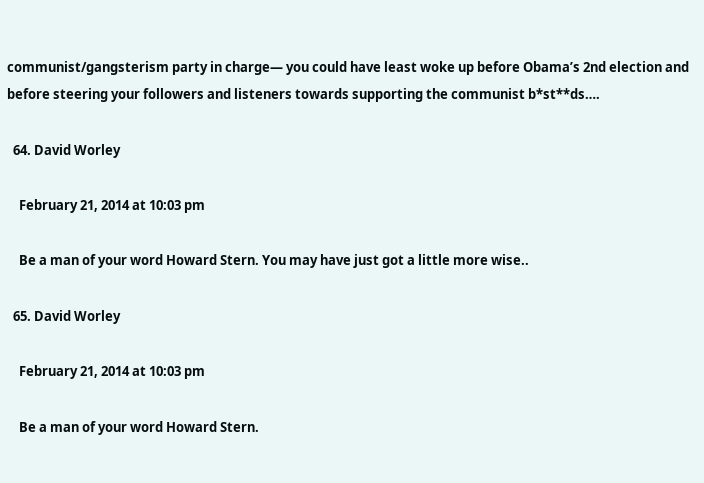communist/gangsterism party in charge— you could have least woke up before Obama’s 2nd election and before steering your followers and listeners towards supporting the communist b*st**ds….

  64. David Worley

    February 21, 2014 at 10:03 pm

    Be a man of your word Howard Stern. You may have just got a little more wise..

  65. David Worley

    February 21, 2014 at 10:03 pm

    Be a man of your word Howard Stern.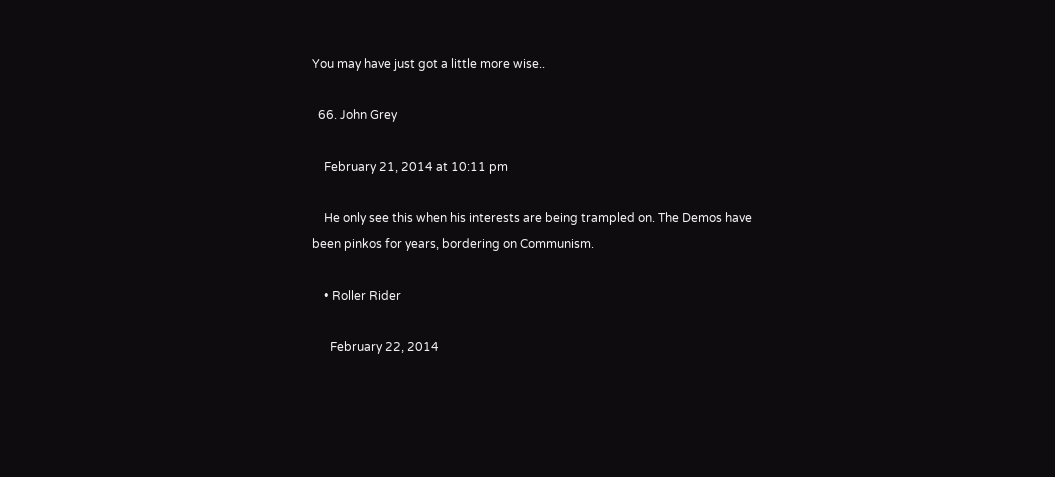You may have just got a little more wise..

  66. John Grey

    February 21, 2014 at 10:11 pm

    He only see this when his interests are being trampled on. The Demos have been pinkos for years, bordering on Communism.

    • Roller Rider

      February 22, 2014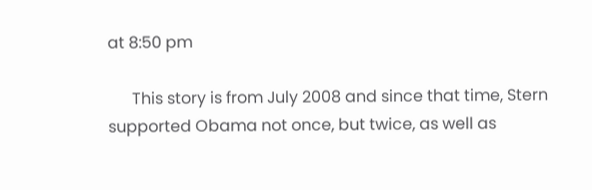at 8:50 pm

      This story is from July 2008 and since that time, Stern supported Obama not once, but twice, as well as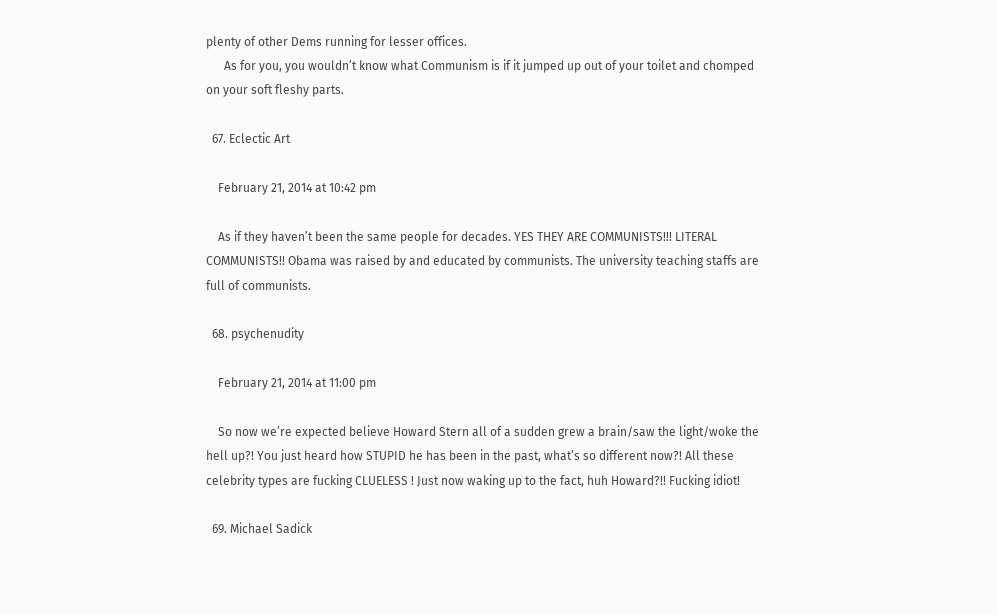plenty of other Dems running for lesser offices.
      As for you, you wouldn’t know what Communism is if it jumped up out of your toilet and chomped on your soft fleshy parts.

  67. Eclectic Art

    February 21, 2014 at 10:42 pm

    As if they haven’t been the same people for decades. YES THEY ARE COMMUNISTS!!! LITERAL COMMUNISTS!! Obama was raised by and educated by communists. The university teaching staffs are full of communists.

  68. psychenudity

    February 21, 2014 at 11:00 pm

    So now we’re expected believe Howard Stern all of a sudden grew a brain/saw the light/woke the hell up?! You just heard how STUPID he has been in the past, what’s so different now?! All these celebrity types are fucking CLUELESS ! Just now waking up to the fact, huh Howard?!! Fucking idiot!

  69. Michael Sadick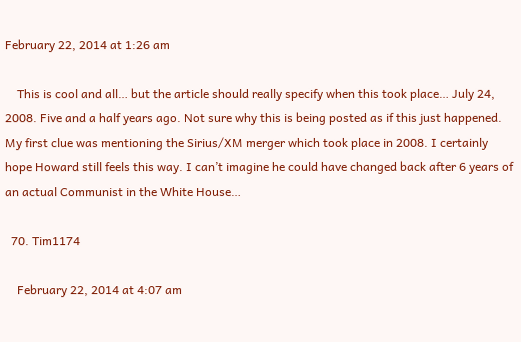February 22, 2014 at 1:26 am

    This is cool and all… but the article should really specify when this took place… July 24, 2008. Five and a half years ago. Not sure why this is being posted as if this just happened. My first clue was mentioning the Sirius/XM merger which took place in 2008. I certainly hope Howard still feels this way. I can’t imagine he could have changed back after 6 years of an actual Communist in the White House…

  70. Tim1174

    February 22, 2014 at 4:07 am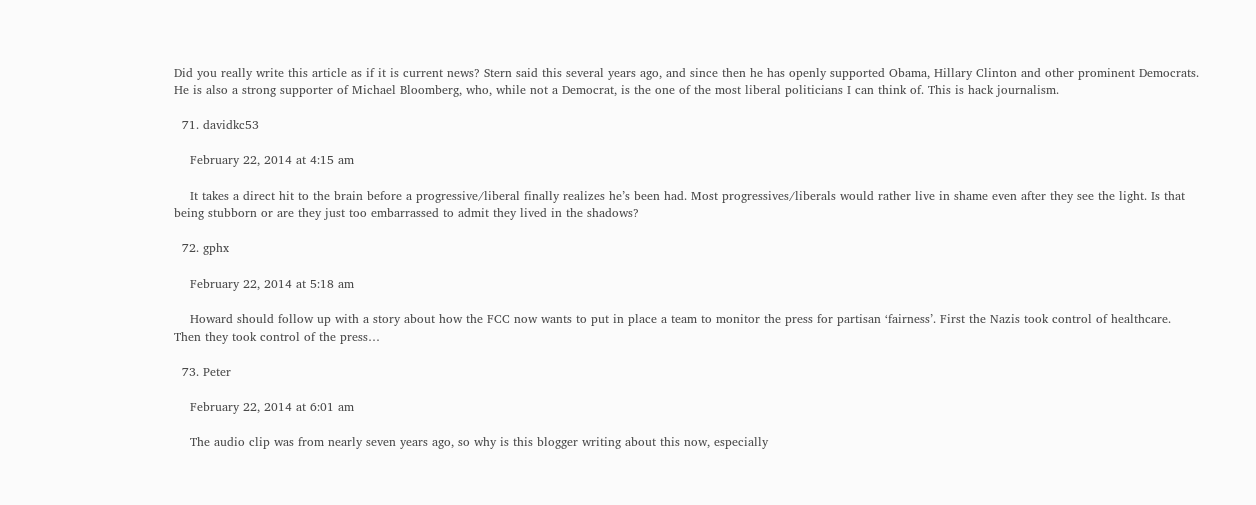Did you really write this article as if it is current news? Stern said this several years ago, and since then he has openly supported Obama, Hillary Clinton and other prominent Democrats. He is also a strong supporter of Michael Bloomberg, who, while not a Democrat, is the one of the most liberal politicians I can think of. This is hack journalism.

  71. davidkc53

    February 22, 2014 at 4:15 am

    It takes a direct hit to the brain before a progressive/liberal finally realizes he’s been had. Most progressives/liberals would rather live in shame even after they see the light. Is that being stubborn or are they just too embarrassed to admit they lived in the shadows?

  72. gphx

    February 22, 2014 at 5:18 am

    Howard should follow up with a story about how the FCC now wants to put in place a team to monitor the press for partisan ‘fairness’. First the Nazis took control of healthcare. Then they took control of the press…

  73. Peter

    February 22, 2014 at 6:01 am

    The audio clip was from nearly seven years ago, so why is this blogger writing about this now, especially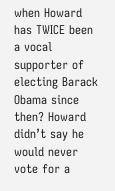when Howard has TWICE been a vocal supporter of electing Barack Obama since then? Howard didn’t say he would never vote for a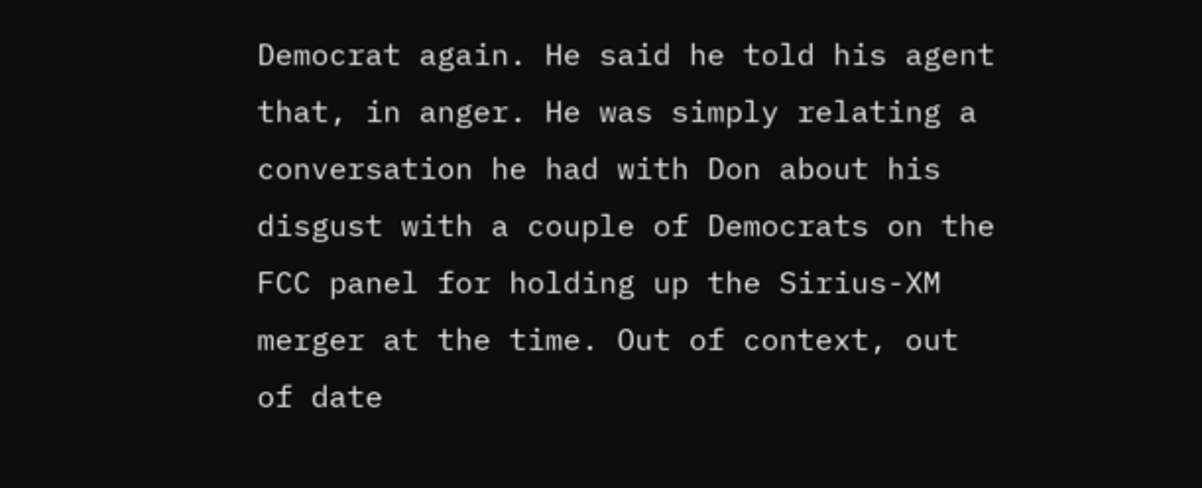Democrat again. He said he told his agent that, in anger. He was simply relating a conversation he had with Don about his disgust with a couple of Democrats on the FCC panel for holding up the Sirius-XM merger at the time. Out of context, out of date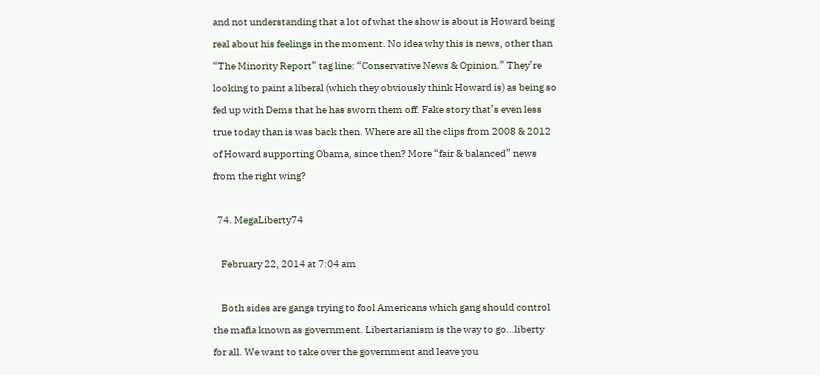and not understanding that a lot of what the show is about is Howard being real about his feelings in the moment. No idea why this is news, other than “The Minority Report” tag line: “Conservative News & Opinion.” They’re looking to paint a liberal (which they obviously think Howard is) as being so fed up with Dems that he has sworn them off. Fake story that’s even less true today than is was back then. Where are all the clips from 2008 & 2012 of Howard supporting Obama, since then? More “fair & balanced” news from the right wing?

  74. MegaLiberty74

    February 22, 2014 at 7:04 am

    Both sides are gangs trying to fool Americans which gang should control the mafia known as government. Libertarianism is the way to go…liberty for all. We want to take over the government and leave you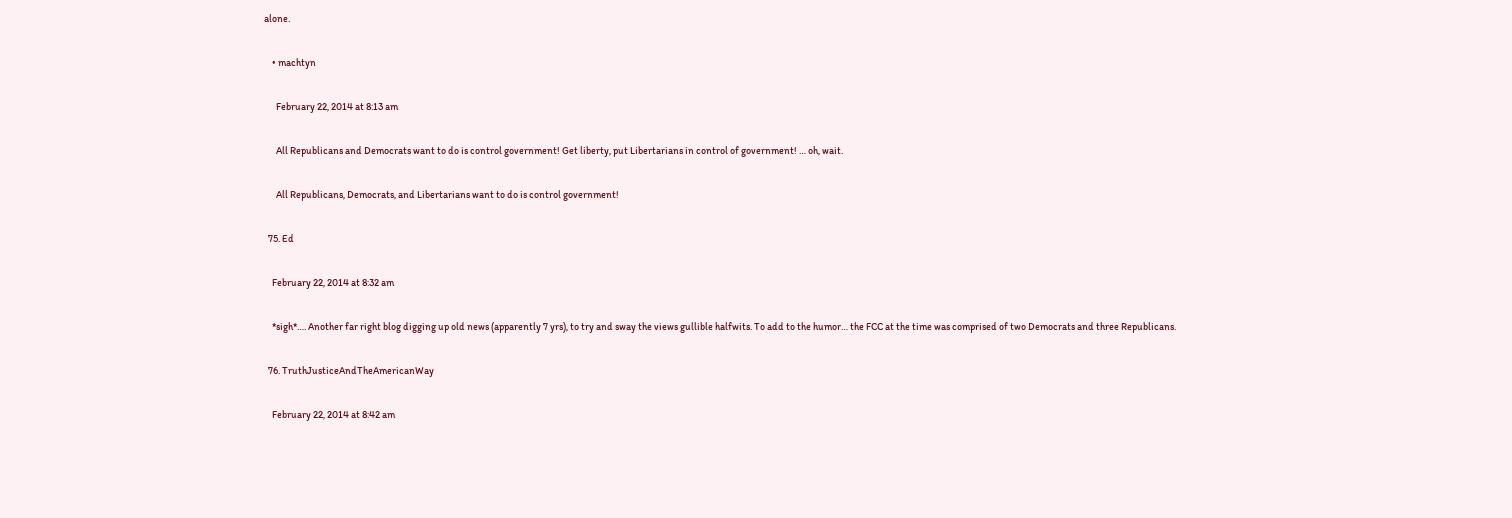alone.

    • machtyn

      February 22, 2014 at 8:13 am

      All Republicans and Democrats want to do is control government! Get liberty, put Libertarians in control of government! … oh, wait.

      All Republicans, Democrats, and Libertarians want to do is control government!

  75. Ed

    February 22, 2014 at 8:32 am

    *sigh*…. Another far right blog digging up old news (apparently 7 yrs), to try and sway the views gullible halfwits. To add to the humor… the FCC at the time was comprised of two Democrats and three Republicans.

  76. TruthJusticeAndTheAmericanWay

    February 22, 2014 at 8:42 am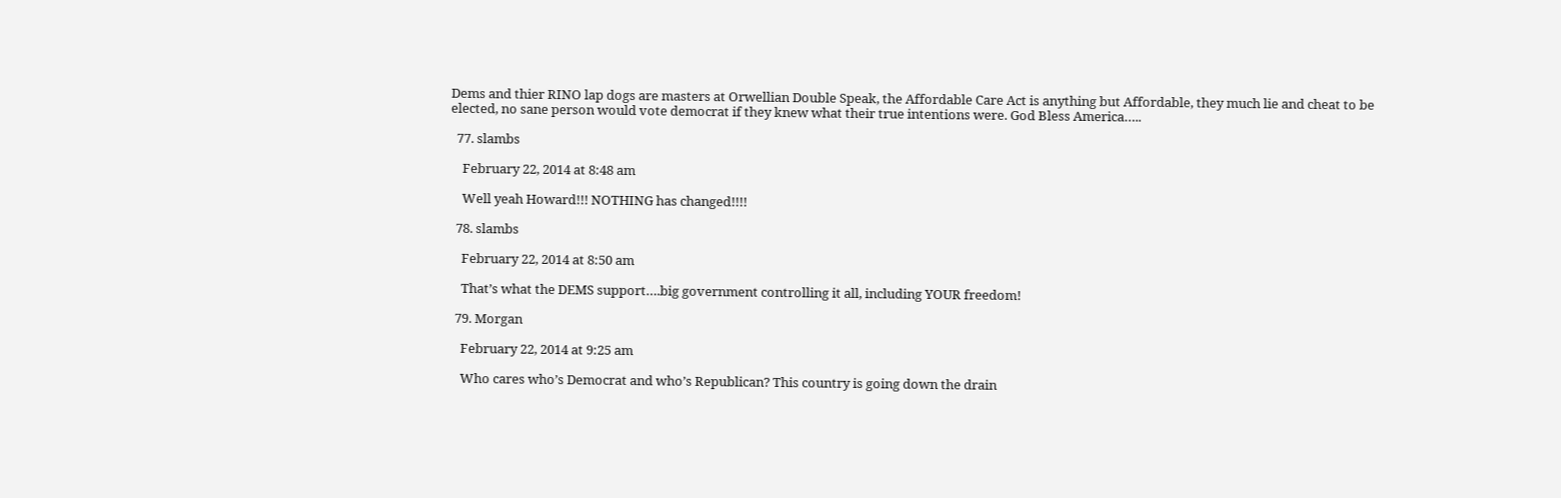Dems and thier RINO lap dogs are masters at Orwellian Double Speak, the Affordable Care Act is anything but Affordable, they much lie and cheat to be elected, no sane person would vote democrat if they knew what their true intentions were. God Bless America…..

  77. slambs

    February 22, 2014 at 8:48 am

    Well yeah Howard!!! NOTHING has changed!!!!

  78. slambs

    February 22, 2014 at 8:50 am

    That’s what the DEMS support….big government controlling it all, including YOUR freedom!

  79. Morgan

    February 22, 2014 at 9:25 am

    Who cares who’s Democrat and who’s Republican? This country is going down the drain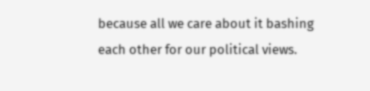because all we care about it bashing each other for our political views.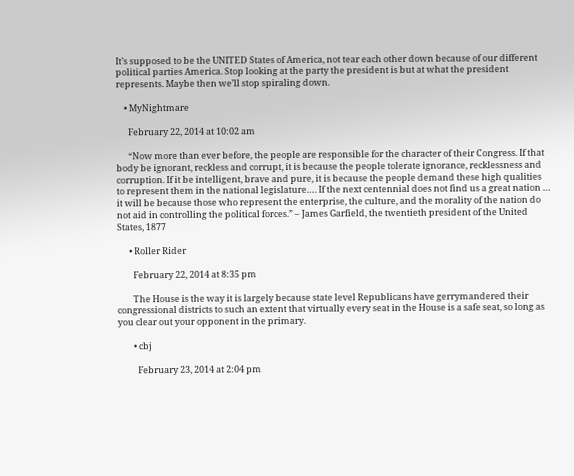It’s supposed to be the UNITED States of America, not tear each other down because of our different political parties America. Stop looking at the party the president is but at what the president represents. Maybe then we’ll stop spiraling down.

    • MyNightmare

      February 22, 2014 at 10:02 am

      “Now more than ever before, the people are responsible for the character of their Congress. If that body be ignorant, reckless and corrupt, it is because the people tolerate ignorance, recklessness and corruption. If it be intelligent, brave and pure, it is because the people demand these high qualities to represent them in the national legislature…. If the next centennial does not find us a great nation … it will be because those who represent the enterprise, the culture, and the morality of the nation do not aid in controlling the political forces.” – James Garfield, the twentieth president of the United States, 1877

      • Roller Rider

        February 22, 2014 at 8:35 pm

        The House is the way it is largely because state level Republicans have gerrymandered their congressional districts to such an extent that virtually every seat in the House is a safe seat, so long as you clear out your opponent in the primary.

        • cbj

          February 23, 2014 at 2:04 pm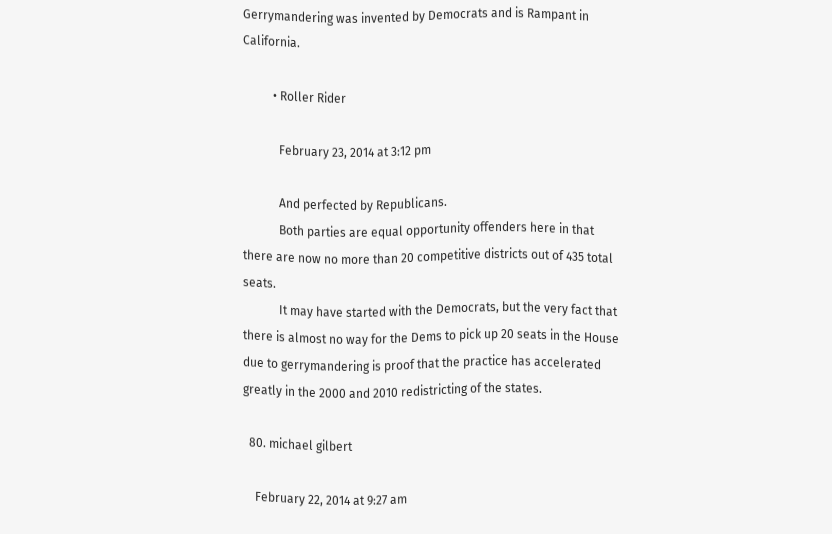Gerrymandering was invented by Democrats and is Rampant in California.

          • Roller Rider

            February 23, 2014 at 3:12 pm

            And perfected by Republicans.
            Both parties are equal opportunity offenders here in that there are now no more than 20 competitive districts out of 435 total seats.
            It may have started with the Democrats, but the very fact that there is almost no way for the Dems to pick up 20 seats in the House due to gerrymandering is proof that the practice has accelerated greatly in the 2000 and 2010 redistricting of the states.

  80. michael gilbert

    February 22, 2014 at 9:27 am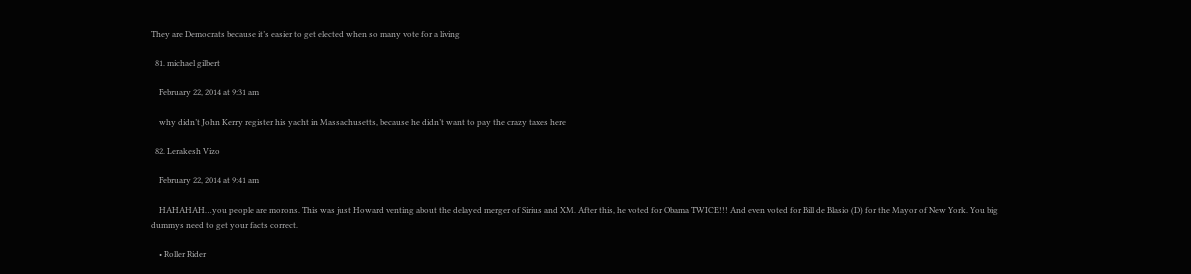They are Democrats because it’s easier to get elected when so many vote for a living

  81. michael gilbert

    February 22, 2014 at 9:31 am

    why didn’t John Kerry register his yacht in Massachusetts, because he didn’t want to pay the crazy taxes here

  82. Lerakesh Vizo

    February 22, 2014 at 9:41 am

    HAHAHAH…you people are morons. This was just Howard venting about the delayed merger of Sirius and XM. After this, he voted for Obama TWICE!!! And even voted for Bill de Blasio (D) for the Mayor of New York. You big dummys need to get your facts correct.

    • Roller Rider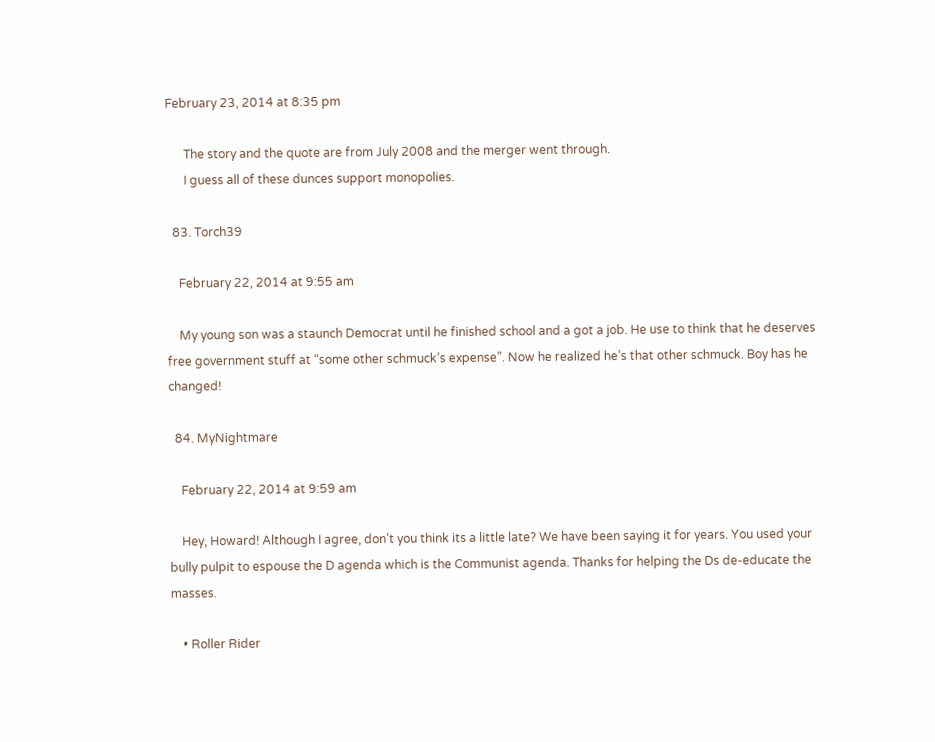February 23, 2014 at 8:35 pm

      The story and the quote are from July 2008 and the merger went through.
      I guess all of these dunces support monopolies.

  83. Torch39

    February 22, 2014 at 9:55 am

    My young son was a staunch Democrat until he finished school and a got a job. He use to think that he deserves free government stuff at “some other schmuck’s expense”. Now he realized he’s that other schmuck. Boy has he changed!

  84. MyNightmare

    February 22, 2014 at 9:59 am

    Hey, Howard! Although I agree, don’t you think its a little late? We have been saying it for years. You used your bully pulpit to espouse the D agenda which is the Communist agenda. Thanks for helping the Ds de-educate the masses.

    • Roller Rider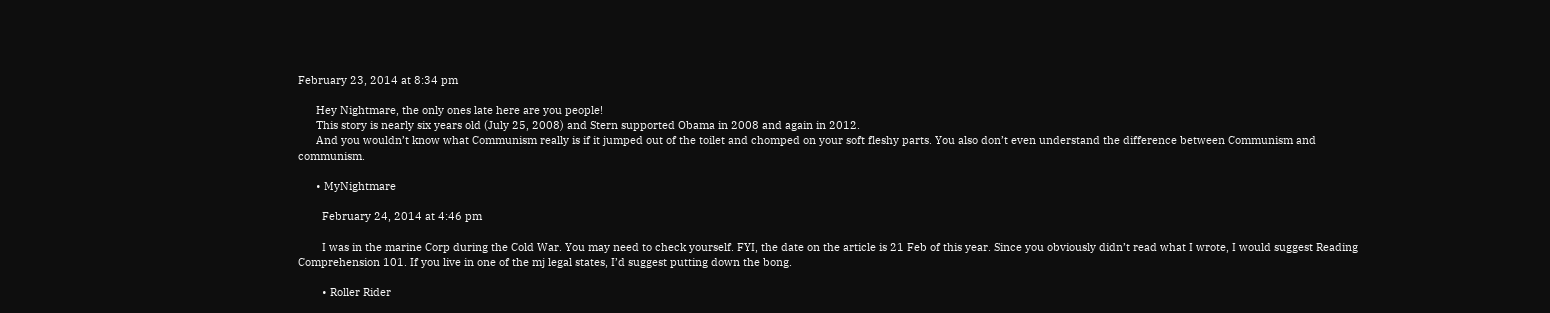February 23, 2014 at 8:34 pm

      Hey Nightmare, the only ones late here are you people!
      This story is nearly six years old (July 25, 2008) and Stern supported Obama in 2008 and again in 2012.
      And you wouldn’t know what Communism really is if it jumped out of the toilet and chomped on your soft fleshy parts. You also don’t even understand the difference between Communism and communism.

      • MyNightmare

        February 24, 2014 at 4:46 pm

        I was in the marine Corp during the Cold War. You may need to check yourself. FYI, the date on the article is 21 Feb of this year. Since you obviously didn’t read what I wrote, I would suggest Reading Comprehension 101. If you live in one of the mj legal states, I’d suggest putting down the bong.

        • Roller Rider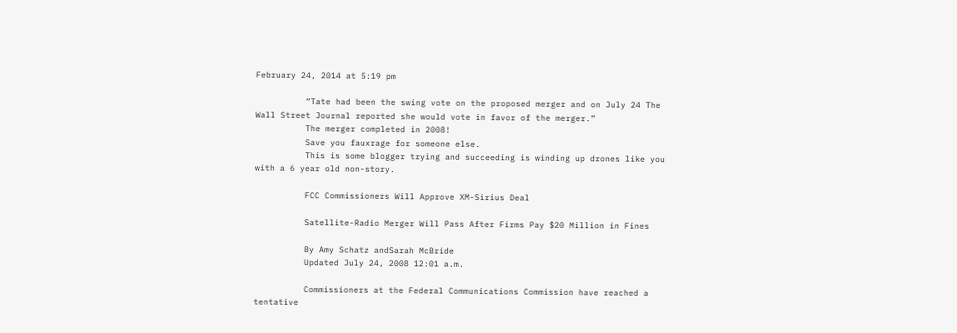February 24, 2014 at 5:19 pm

          “Tate had been the swing vote on the proposed merger and on July 24 The Wall Street Journal reported she would vote in favor of the merger.”
          The merger completed in 2008!
          Save you fauxrage for someone else.
          This is some blogger trying and succeeding is winding up drones like you with a 6 year old non-story.

          FCC Commissioners Will Approve XM-Sirius Deal

          Satellite-Radio Merger Will Pass After Firms Pay $20 Million in Fines

          By Amy Schatz andSarah McBride
          Updated July 24, 2008 12:01 a.m.

          Commissioners at the Federal Communications Commission have reached a tentative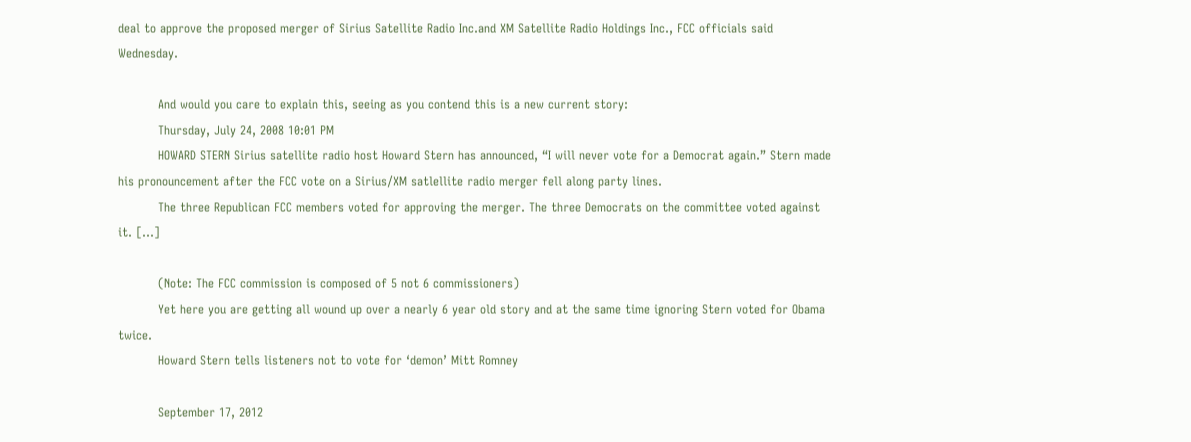deal to approve the proposed merger of Sirius Satellite Radio Inc.and XM Satellite Radio Holdings Inc., FCC officials said Wednesday.

          And would you care to explain this, seeing as you contend this is a new current story:
          Thursday, July 24, 2008 10:01 PM
          HOWARD STERN Sirius satellite radio host Howard Stern has announced, “I will never vote for a Democrat again.” Stern made his pronouncement after the FCC vote on a Sirius/XM satlellite radio merger fell along party lines.
          The three Republican FCC members voted for approving the merger. The three Democrats on the committee voted against it. […]

          (Note: The FCC commission is composed of 5 not 6 commissioners)
          Yet here you are getting all wound up over a nearly 6 year old story and at the same time ignoring Stern voted for Obama twice.
          Howard Stern tells listeners not to vote for ‘demon’ Mitt Romney

          September 17, 2012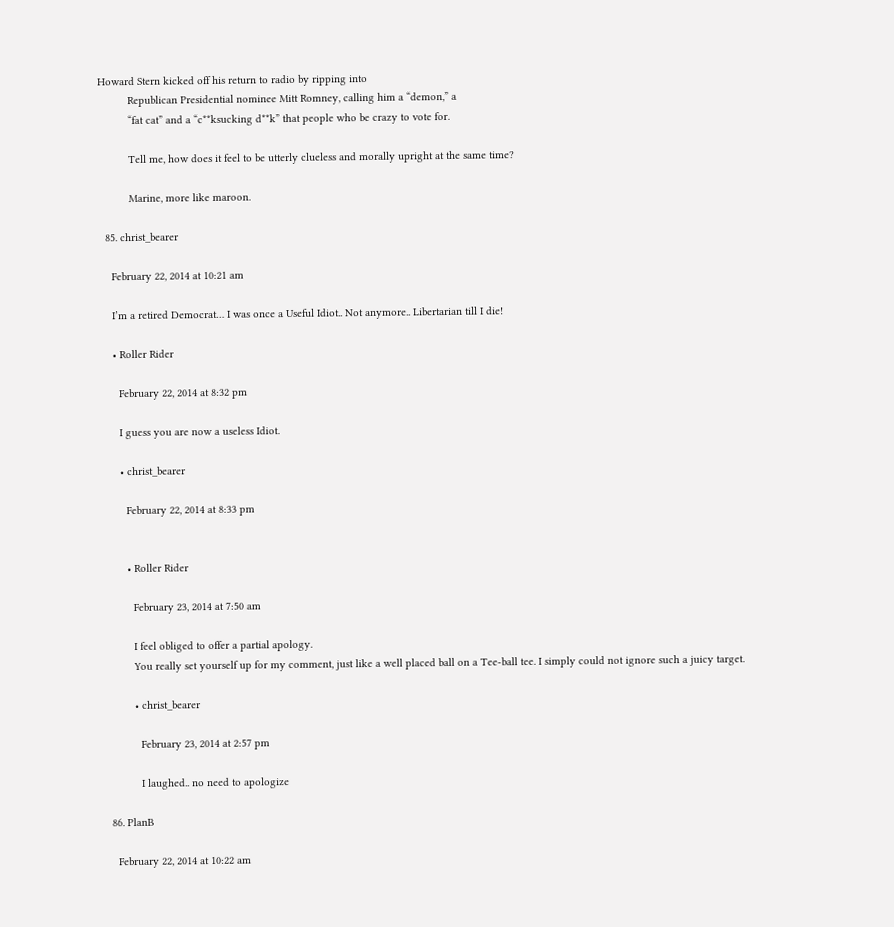Howard Stern kicked off his return to radio by ripping into
          Republican Presidential nominee Mitt Romney, calling him a “demon,” a
          “fat cat” and a “c**ksucking d**k” that people who be crazy to vote for.

          Tell me, how does it feel to be utterly clueless and morally upright at the same time?

          Marine, more like maroon.

  85. christ_bearer

    February 22, 2014 at 10:21 am

    I’m a retired Democrat… I was once a Useful Idiot.. Not anymore.. Libertarian till I die!

    • Roller Rider

      February 22, 2014 at 8:32 pm

      I guess you are now a useless Idiot.

      • christ_bearer

        February 22, 2014 at 8:33 pm


        • Roller Rider

          February 23, 2014 at 7:50 am

          I feel obliged to offer a partial apology.
          You really set yourself up for my comment, just like a well placed ball on a Tee-ball tee. I simply could not ignore such a juicy target.

          • christ_bearer

            February 23, 2014 at 2:57 pm

            I laughed.. no need to apologize

  86. PlanB

    February 22, 2014 at 10:22 am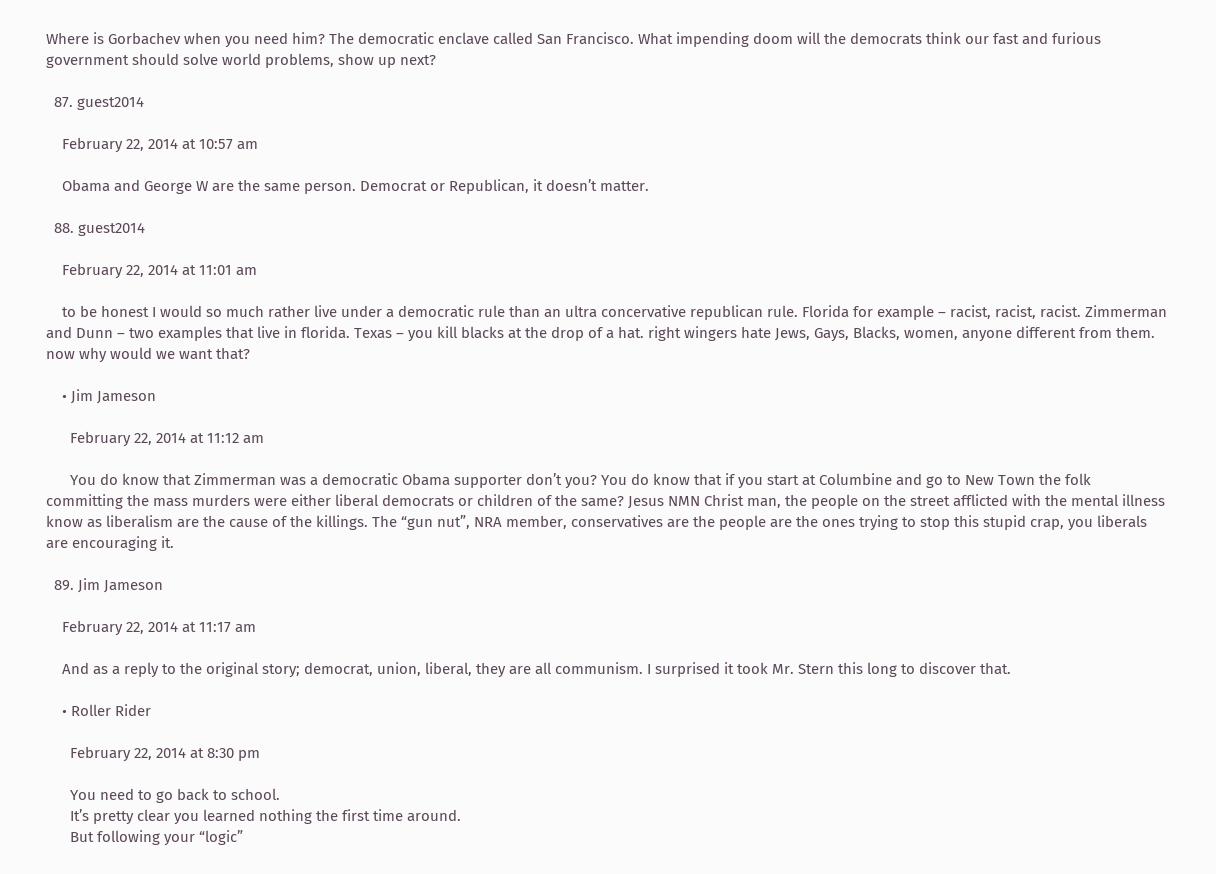Where is Gorbachev when you need him? The democratic enclave called San Francisco. What impending doom will the democrats think our fast and furious government should solve world problems, show up next?

  87. guest2014

    February 22, 2014 at 10:57 am

    Obama and George W are the same person. Democrat or Republican, it doesn’t matter.

  88. guest2014

    February 22, 2014 at 11:01 am

    to be honest I would so much rather live under a democratic rule than an ultra concervative republican rule. Florida for example – racist, racist, racist. Zimmerman and Dunn – two examples that live in florida. Texas – you kill blacks at the drop of a hat. right wingers hate Jews, Gays, Blacks, women, anyone different from them. now why would we want that?

    • Jim Jameson

      February 22, 2014 at 11:12 am

      You do know that Zimmerman was a democratic Obama supporter don’t you? You do know that if you start at Columbine and go to New Town the folk committing the mass murders were either liberal democrats or children of the same? Jesus NMN Christ man, the people on the street afflicted with the mental illness know as liberalism are the cause of the killings. The “gun nut”, NRA member, conservatives are the people are the ones trying to stop this stupid crap, you liberals are encouraging it.

  89. Jim Jameson

    February 22, 2014 at 11:17 am

    And as a reply to the original story; democrat, union, liberal, they are all communism. I surprised it took Mr. Stern this long to discover that.

    • Roller Rider

      February 22, 2014 at 8:30 pm

      You need to go back to school.
      It’s pretty clear you learned nothing the first time around.
      But following your “logic”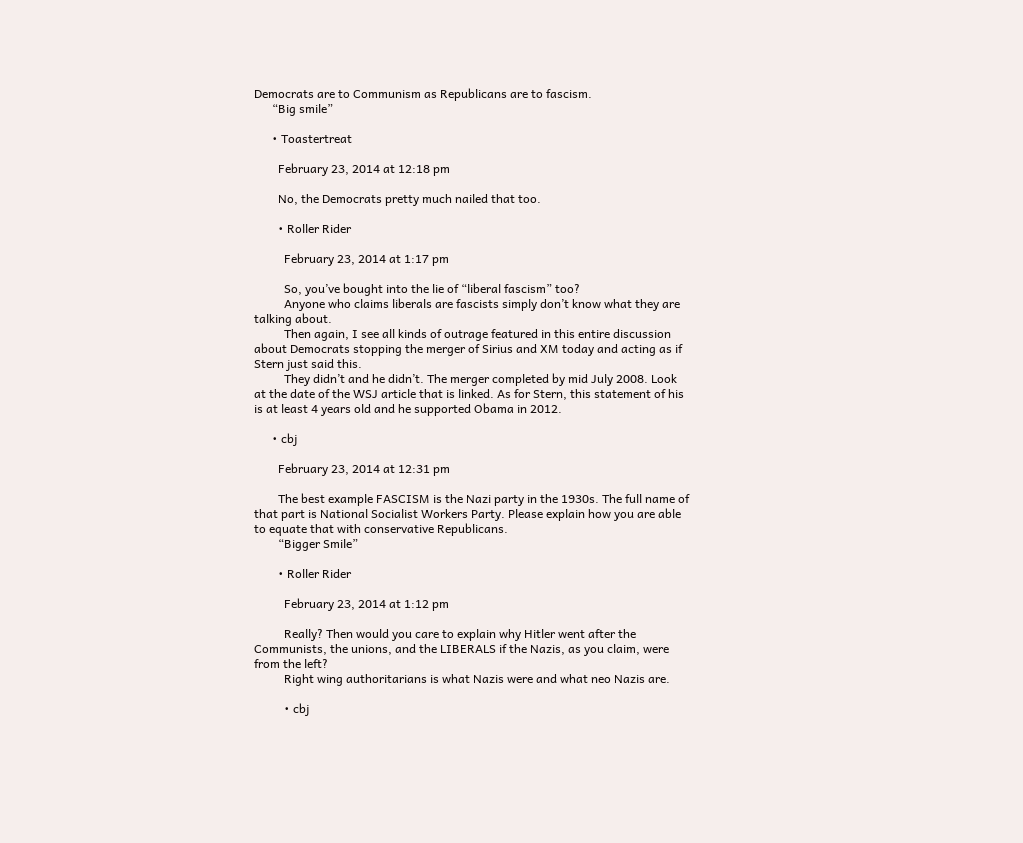Democrats are to Communism as Republicans are to fascism.
      “Big smile”

      • Toastertreat

        February 23, 2014 at 12:18 pm

        No, the Democrats pretty much nailed that too.

        • Roller Rider

          February 23, 2014 at 1:17 pm

          So, you’ve bought into the lie of “liberal fascism” too?
          Anyone who claims liberals are fascists simply don’t know what they are talking about.
          Then again, I see all kinds of outrage featured in this entire discussion about Democrats stopping the merger of Sirius and XM today and acting as if Stern just said this.
          They didn’t and he didn’t. The merger completed by mid July 2008. Look at the date of the WSJ article that is linked. As for Stern, this statement of his is at least 4 years old and he supported Obama in 2012.

      • cbj

        February 23, 2014 at 12:31 pm

        The best example FASCISM is the Nazi party in the 1930s. The full name of that part is National Socialist Workers Party. Please explain how you are able to equate that with conservative Republicans.
        “Bigger Smile”

        • Roller Rider

          February 23, 2014 at 1:12 pm

          Really? Then would you care to explain why Hitler went after the Communists, the unions, and the LIBERALS if the Nazis, as you claim, were from the left?
          Right wing authoritarians is what Nazis were and what neo Nazis are.

          • cbj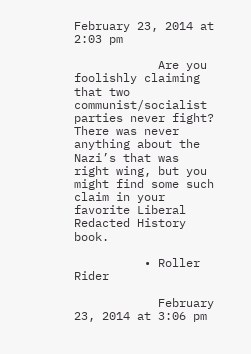February 23, 2014 at 2:03 pm

            Are you foolishly claiming that two communist/socialist parties never fight? There was never anything about the Nazi’s that was right wing, but you might find some such claim in your favorite Liberal Redacted History book.

          • Roller Rider

            February 23, 2014 at 3:06 pm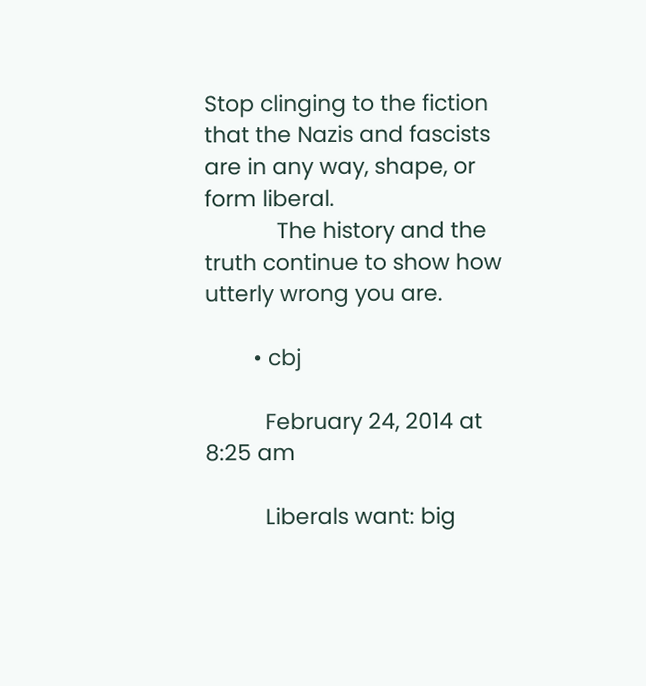Stop clinging to the fiction that the Nazis and fascists are in any way, shape, or form liberal.
            The history and the truth continue to show how utterly wrong you are.

        • cbj

          February 24, 2014 at 8:25 am

          Liberals want: big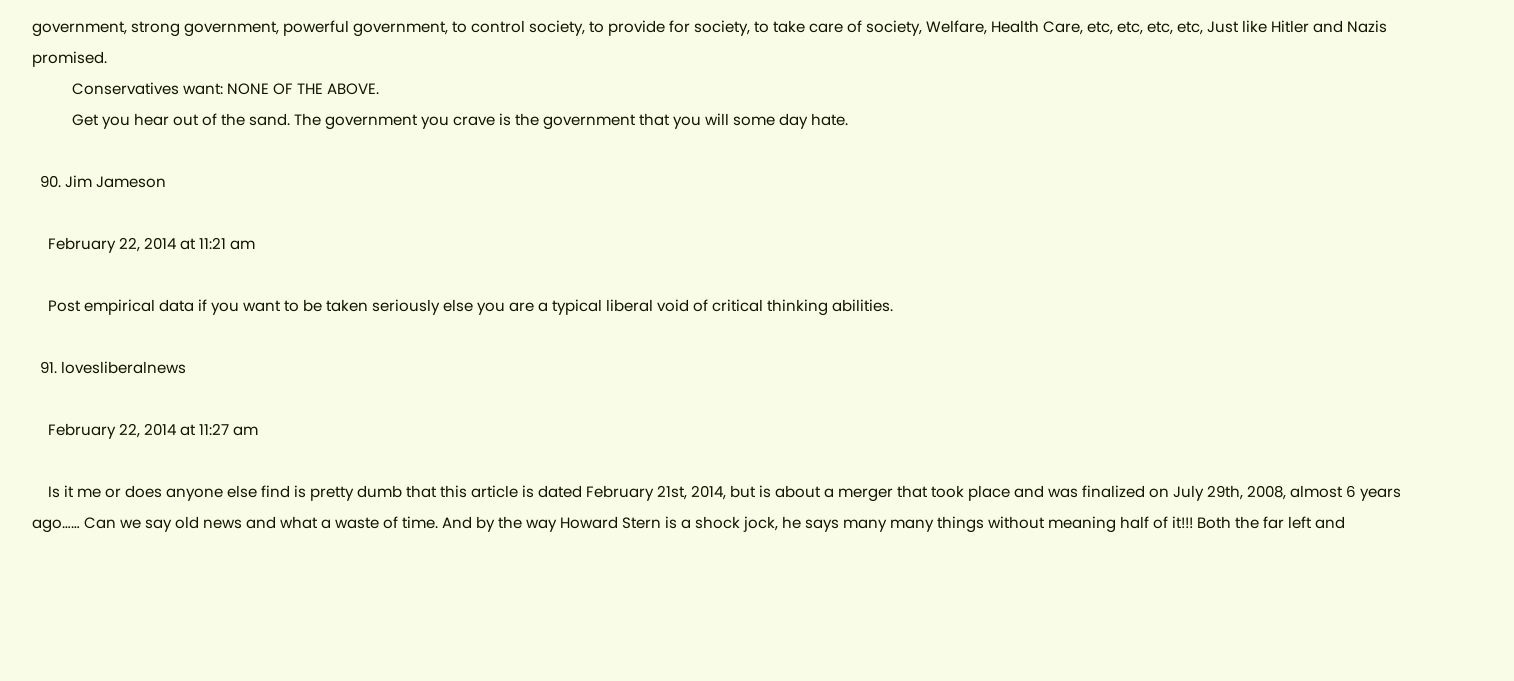government, strong government, powerful government, to control society, to provide for society, to take care of society, Welfare, Health Care, etc, etc, etc, etc, Just like Hitler and Nazis promised.
          Conservatives want: NONE OF THE ABOVE.
          Get you hear out of the sand. The government you crave is the government that you will some day hate.

  90. Jim Jameson

    February 22, 2014 at 11:21 am

    Post empirical data if you want to be taken seriously else you are a typical liberal void of critical thinking abilities.

  91. lovesliberalnews

    February 22, 2014 at 11:27 am

    Is it me or does anyone else find is pretty dumb that this article is dated February 21st, 2014, but is about a merger that took place and was finalized on July 29th, 2008, almost 6 years ago…… Can we say old news and what a waste of time. And by the way Howard Stern is a shock jock, he says many many things without meaning half of it!!! Both the far left and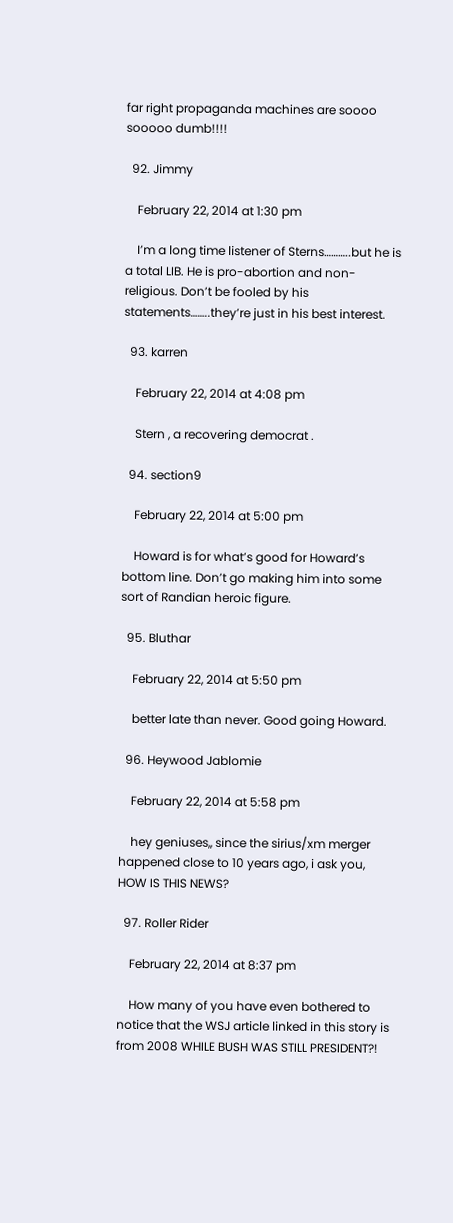far right propaganda machines are soooo sooooo dumb!!!!

  92. Jimmy

    February 22, 2014 at 1:30 pm

    I’m a long time listener of Sterns………..but he is a total LIB. He is pro-abortion and non-religious. Don’t be fooled by his statements……..they’re just in his best interest.

  93. karren

    February 22, 2014 at 4:08 pm

    Stern , a recovering democrat .

  94. section9

    February 22, 2014 at 5:00 pm

    Howard is for what’s good for Howard’s bottom line. Don’t go making him into some sort of Randian heroic figure.

  95. Bluthar

    February 22, 2014 at 5:50 pm

    better late than never. Good going Howard.

  96. Heywood Jablomie

    February 22, 2014 at 5:58 pm

    hey geniuses,, since the sirius/xm merger happened close to 10 years ago, i ask you, HOW IS THIS NEWS?

  97. Roller Rider

    February 22, 2014 at 8:37 pm

    How many of you have even bothered to notice that the WSJ article linked in this story is from 2008 WHILE BUSH WAS STILL PRESIDENT?!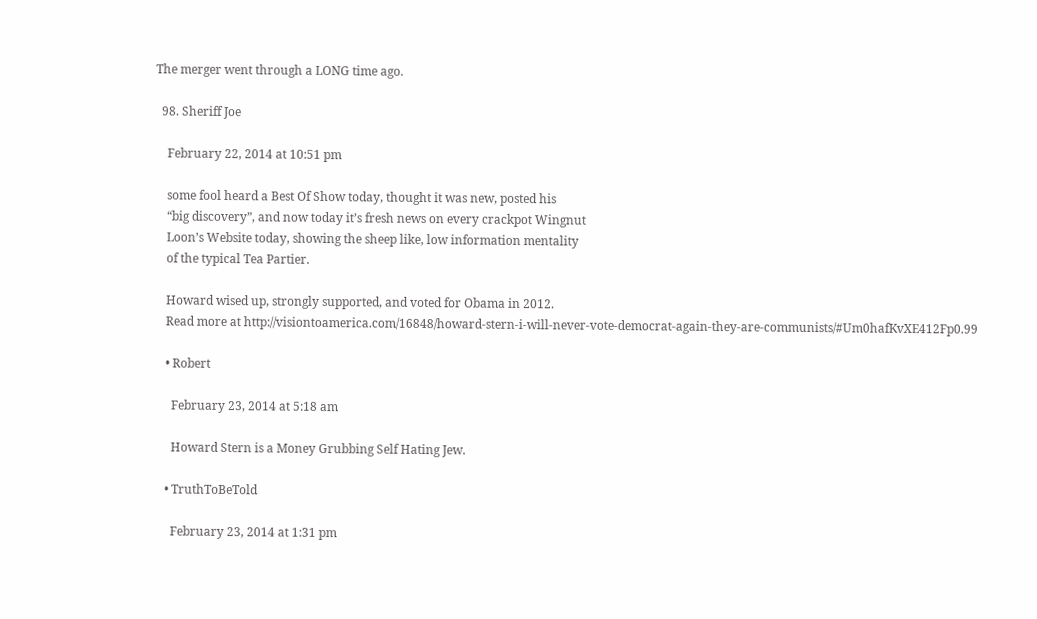The merger went through a LONG time ago.

  98. Sheriff Joe

    February 22, 2014 at 10:51 pm

    some fool heard a Best Of Show today, thought it was new, posted his
    “big discovery”, and now today it’s fresh news on every crackpot Wingnut
    Loon’s Website today, showing the sheep like, low information mentality
    of the typical Tea Partier.

    Howard wised up, strongly supported, and voted for Obama in 2012.
    Read more at http://visiontoamerica.com/16848/howard-stern-i-will-never-vote-democrat-again-they-are-communists/#Um0hafKvXE412Fp0.99

    • Robert

      February 23, 2014 at 5:18 am

      Howard Stern is a Money Grubbing Self Hating Jew.

    • TruthToBeTold

      February 23, 2014 at 1:31 pm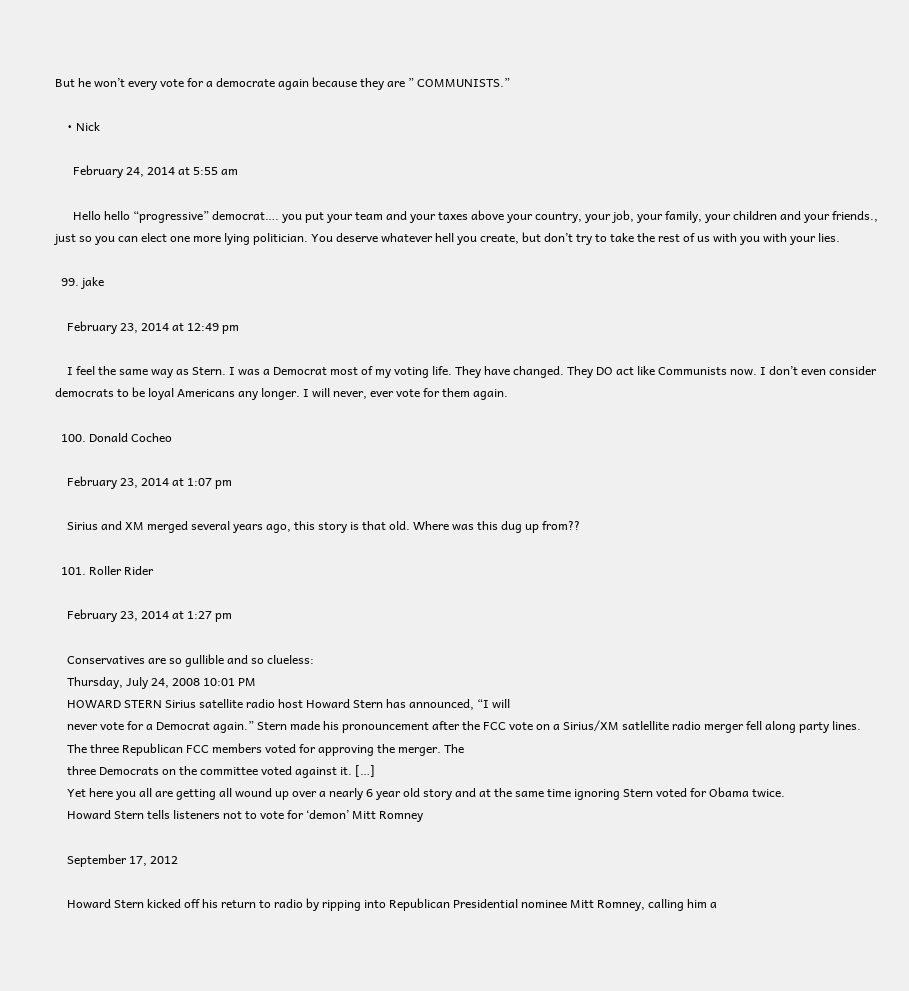But he won’t every vote for a democrate again because they are ” COMMUNISTS.”

    • Nick

      February 24, 2014 at 5:55 am

      Hello hello “progressive” democrat…. you put your team and your taxes above your country, your job, your family, your children and your friends., just so you can elect one more lying politician. You deserve whatever hell you create, but don’t try to take the rest of us with you with your lies.

  99. jake

    February 23, 2014 at 12:49 pm

    I feel the same way as Stern. I was a Democrat most of my voting life. They have changed. They DO act like Communists now. I don’t even consider democrats to be loyal Americans any longer. I will never, ever vote for them again.

  100. Donald Cocheo

    February 23, 2014 at 1:07 pm

    Sirius and XM merged several years ago, this story is that old. Where was this dug up from??

  101. Roller Rider

    February 23, 2014 at 1:27 pm

    Conservatives are so gullible and so clueless:
    Thursday, July 24, 2008 10:01 PM
    HOWARD STERN Sirius satellite radio host Howard Stern has announced, “I will
    never vote for a Democrat again.” Stern made his pronouncement after the FCC vote on a Sirius/XM satlellite radio merger fell along party lines.
    The three Republican FCC members voted for approving the merger. The
    three Democrats on the committee voted against it. […]
    Yet here you all are getting all wound up over a nearly 6 year old story and at the same time ignoring Stern voted for Obama twice.
    Howard Stern tells listeners not to vote for ‘demon’ Mitt Romney

    September 17, 2012

    Howard Stern kicked off his return to radio by ripping into Republican Presidential nominee Mitt Romney, calling him a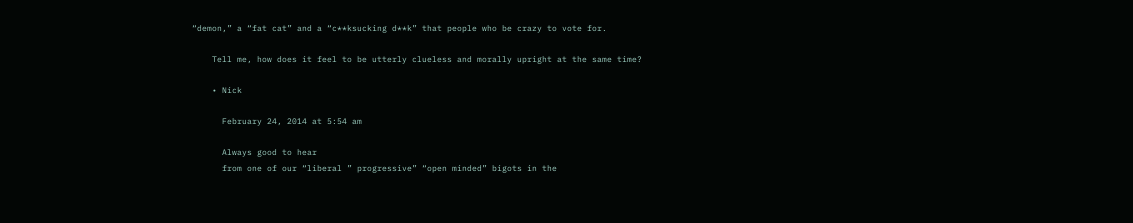“demon,” a “fat cat” and a “c**ksucking d**k” that people who be crazy to vote for.

    Tell me, how does it feel to be utterly clueless and morally upright at the same time?

    • Nick

      February 24, 2014 at 5:54 am

      Always good to hear
      from one of our “liberal ” progressive” “open minded” bigots in the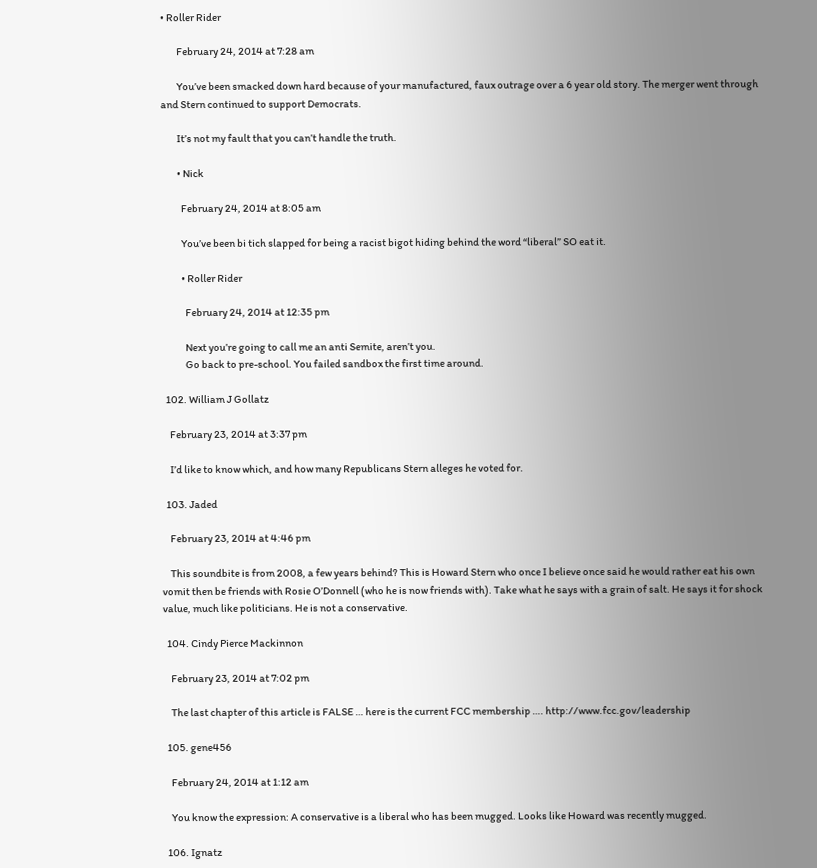• Roller Rider

        February 24, 2014 at 7:28 am

        You’ve been smacked down hard because of your manufactured, faux outrage over a 6 year old story. The merger went through and Stern continued to support Democrats.

        It’s not my fault that you can’t handle the truth.

        • Nick

          February 24, 2014 at 8:05 am

          You’ve been bi tich slapped for being a racist bigot hiding behind the word “liberal” SO eat it.

          • Roller Rider

            February 24, 2014 at 12:35 pm

            Next you’re going to call me an anti Semite, aren’t you.
            Go back to pre-school. You failed sandbox the first time around.

  102. William J Gollatz

    February 23, 2014 at 3:37 pm

    I’d like to know which, and how many Republicans Stern alleges he voted for.

  103. Jaded

    February 23, 2014 at 4:46 pm

    This soundbite is from 2008, a few years behind? This is Howard Stern who once I believe once said he would rather eat his own vomit then be friends with Rosie O’Donnell (who he is now friends with). Take what he says with a grain of salt. He says it for shock value, much like politicians. He is not a conservative.

  104. Cindy Pierce Mackinnon

    February 23, 2014 at 7:02 pm

    The last chapter of this article is FALSE … here is the current FCC membership …. http://www.fcc.gov/leadership

  105. gene456

    February 24, 2014 at 1:12 am

    You know the expression: A conservative is a liberal who has been mugged. Looks like Howard was recently mugged.

  106. Ignatz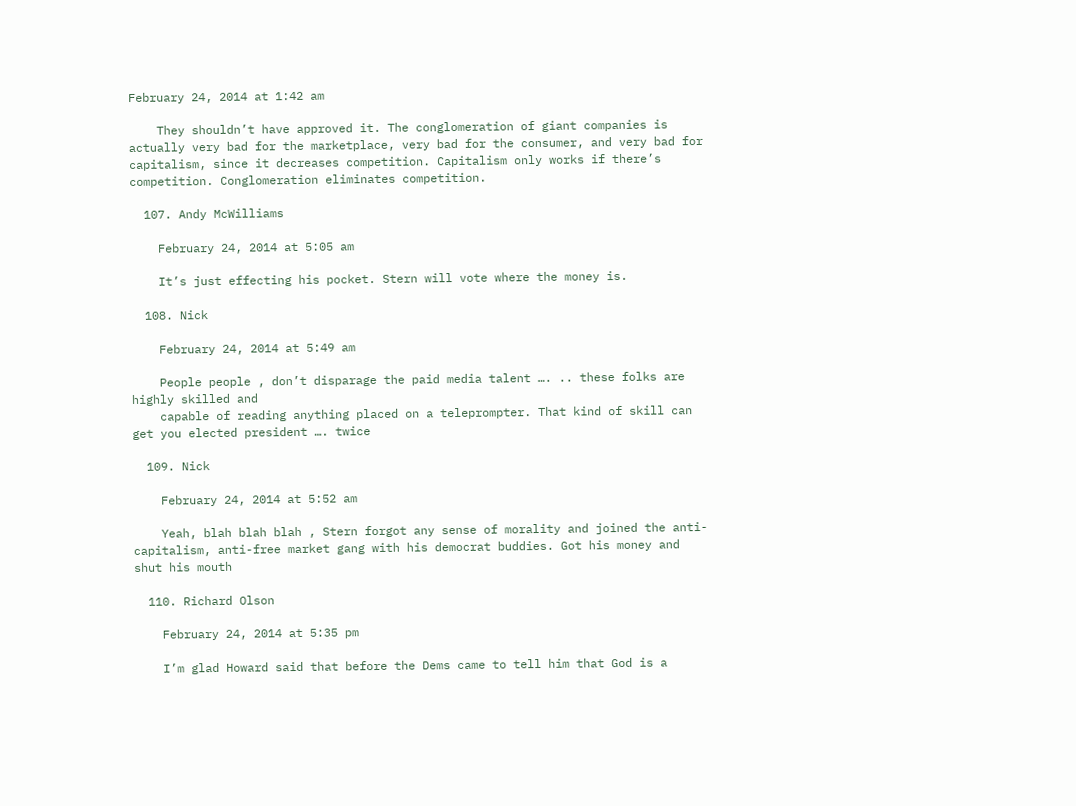February 24, 2014 at 1:42 am

    They shouldn’t have approved it. The conglomeration of giant companies is actually very bad for the marketplace, very bad for the consumer, and very bad for capitalism, since it decreases competition. Capitalism only works if there’s competition. Conglomeration eliminates competition.

  107. Andy McWilliams

    February 24, 2014 at 5:05 am

    It’s just effecting his pocket. Stern will vote where the money is.

  108. Nick

    February 24, 2014 at 5:49 am

    People people , don’t disparage the paid media talent …. .. these folks are highly skilled and
    capable of reading anything placed on a teleprompter. That kind of skill can get you elected president …. twice

  109. Nick

    February 24, 2014 at 5:52 am

    Yeah, blah blah blah , Stern forgot any sense of morality and joined the anti-capitalism, anti-free market gang with his democrat buddies. Got his money and shut his mouth

  110. Richard Olson

    February 24, 2014 at 5:35 pm

    I’m glad Howard said that before the Dems came to tell him that God is a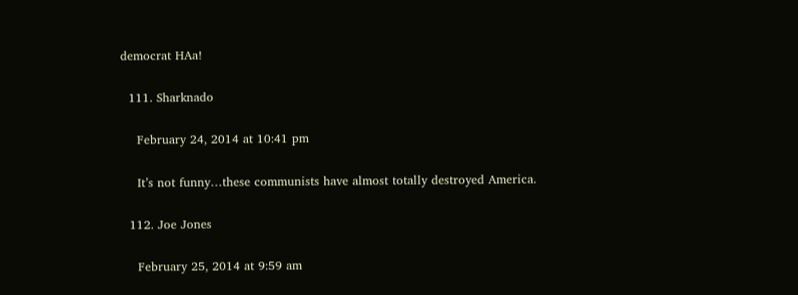democrat HAa!

  111. Sharknado

    February 24, 2014 at 10:41 pm

    It’s not funny…these communists have almost totally destroyed America.

  112. Joe Jones

    February 25, 2014 at 9:59 am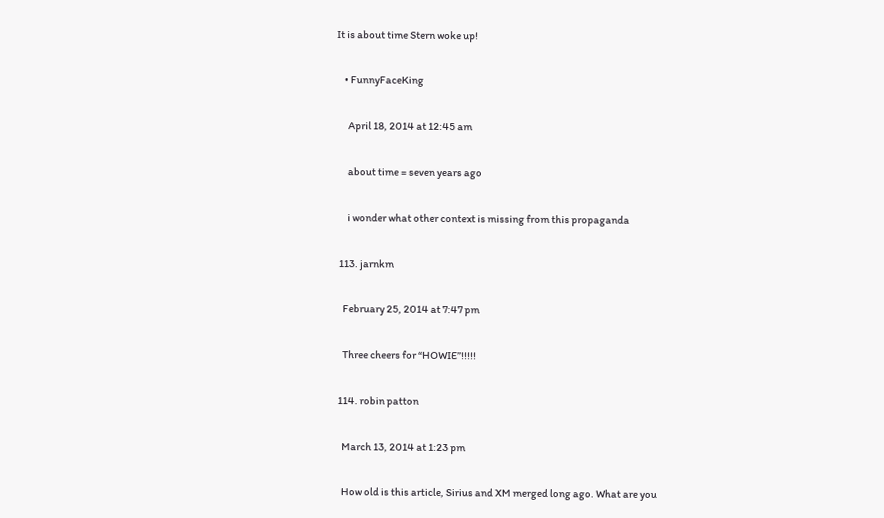It is about time Stern woke up!

    • FunnyFaceKing

      April 18, 2014 at 12:45 am

      about time = seven years ago

      i wonder what other context is missing from this propaganda

  113. jarnkm

    February 25, 2014 at 7:47 pm

    Three cheers for “HOWIE”!!!!!

  114. robin patton

    March 13, 2014 at 1:23 pm

    How old is this article, Sirius and XM merged long ago. What are you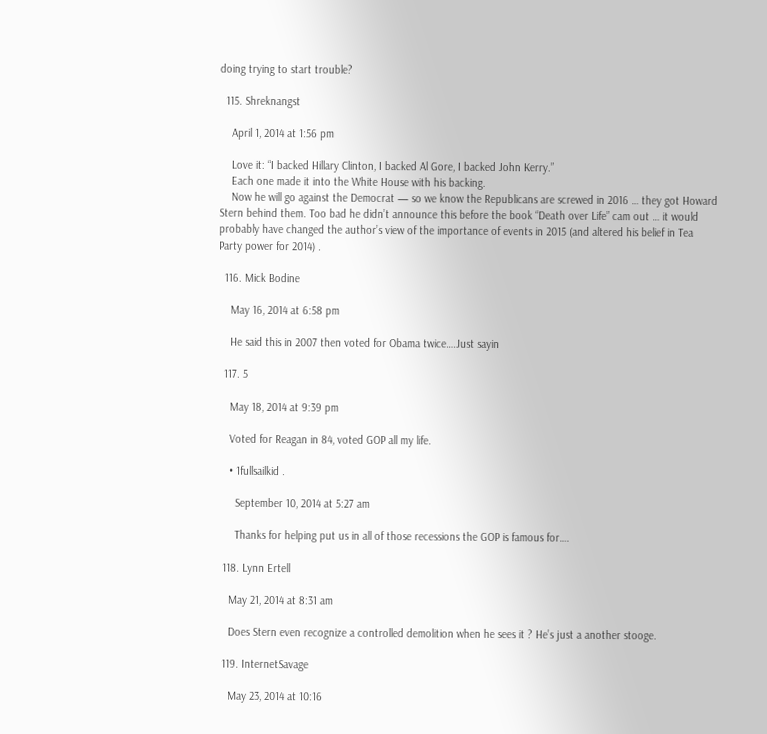doing trying to start trouble?

  115. Shreknangst

    April 1, 2014 at 1:56 pm

    Love it: “I backed Hillary Clinton, I backed Al Gore, I backed John Kerry.”
    Each one made it into the White House with his backing.
    Now he will go against the Democrat — so we know the Republicans are screwed in 2016 … they got Howard Stern behind them. Too bad he didn’t announce this before the book “Death over Life” cam out … it would probably have changed the author’s view of the importance of events in 2015 (and altered his belief in Tea Party power for 2014) .

  116. Mick Bodine

    May 16, 2014 at 6:58 pm

    He said this in 2007 then voted for Obama twice….Just sayin

  117. 5

    May 18, 2014 at 9:39 pm

    Voted for Reagan in 84, voted GOP all my life.

    • 1fullsailkid .

      September 10, 2014 at 5:27 am

      Thanks for helping put us in all of those recessions the GOP is famous for….

  118. Lynn Ertell

    May 21, 2014 at 8:31 am

    Does Stern even recognize a controlled demolition when he sees it ? He’s just a another stooge.

  119. InternetSavage

    May 23, 2014 at 10:16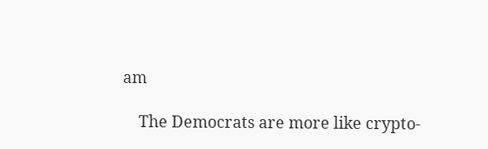am

    The Democrats are more like crypto-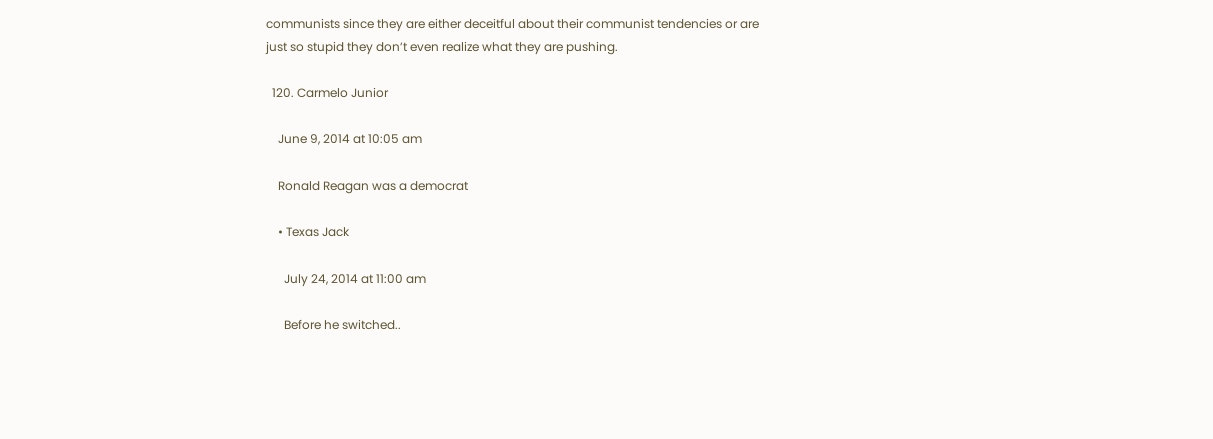communists since they are either deceitful about their communist tendencies or are just so stupid they don’t even realize what they are pushing.

  120. Carmelo Junior

    June 9, 2014 at 10:05 am

    Ronald Reagan was a democrat

    • Texas Jack

      July 24, 2014 at 11:00 am

      Before he switched..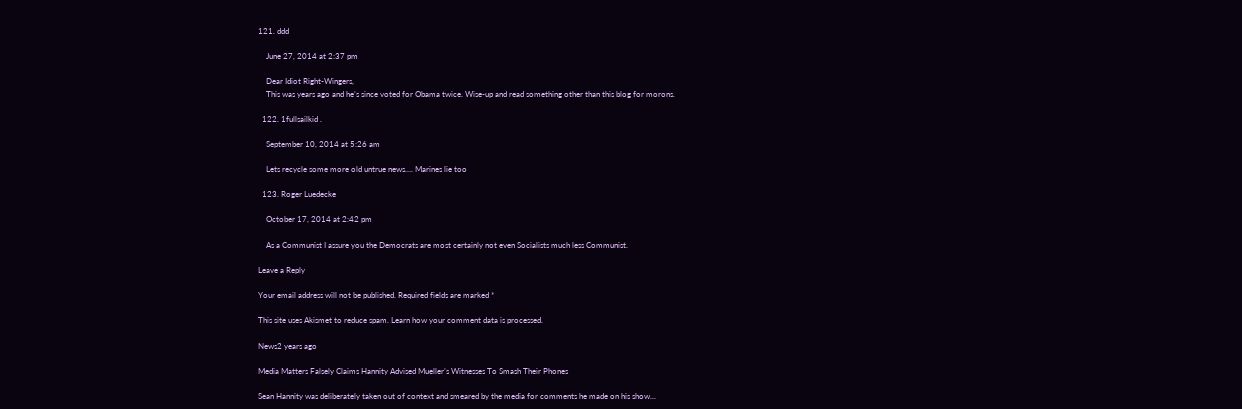121. ddd

    June 27, 2014 at 2:37 pm

    Dear Idiot Right-Wingers,
    This was years ago and he’s since voted for Obama twice. Wise-up and read something other than this blog for morons.

  122. 1fullsailkid .

    September 10, 2014 at 5:26 am

    Lets recycle some more old untrue news…. Marines lie too

  123. Roger Luedecke

    October 17, 2014 at 2:42 pm

    As a Communist I assure you the Democrats are most certainly not even Socialists much less Communist.

Leave a Reply

Your email address will not be published. Required fields are marked *

This site uses Akismet to reduce spam. Learn how your comment data is processed.

News2 years ago

Media Matters Falsely Claims Hannity Advised Mueller’s Witnesses To Smash Their Phones

Sean Hannity was deliberately taken out of context and smeared by the media for comments he made on his show...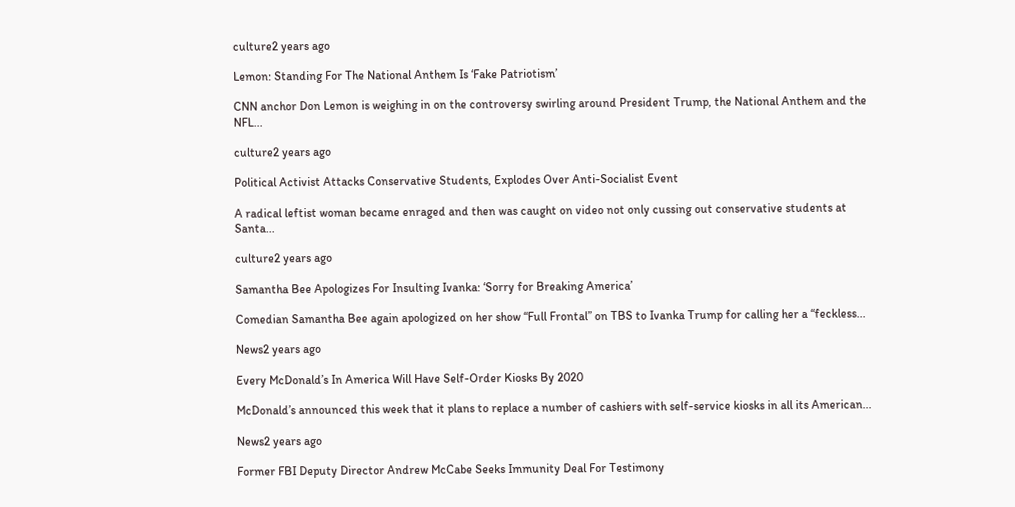culture2 years ago

Lemon: Standing For The National Anthem Is ‘Fake Patriotism’

CNN anchor Don Lemon is weighing in on the controversy swirling around President Trump, the National Anthem and the NFL...

culture2 years ago

Political Activist Attacks Conservative Students, Explodes Over Anti-Socialist Event

A radical leftist woman became enraged and then was caught on video not only cussing out conservative students at Santa...

culture2 years ago

Samantha Bee Apologizes For Insulting Ivanka: ‘Sorry for Breaking America’

Comedian Samantha Bee again apologized on her show “Full Frontal” on TBS to Ivanka Trump for calling her a “feckless...

News2 years ago

Every McDonald’s In America Will Have Self-Order Kiosks By 2020

McDonald’s announced this week that it plans to replace a number of cashiers with self-service kiosks in all its American...

News2 years ago

Former FBI Deputy Director Andrew McCabe Seeks Immunity Deal For Testimony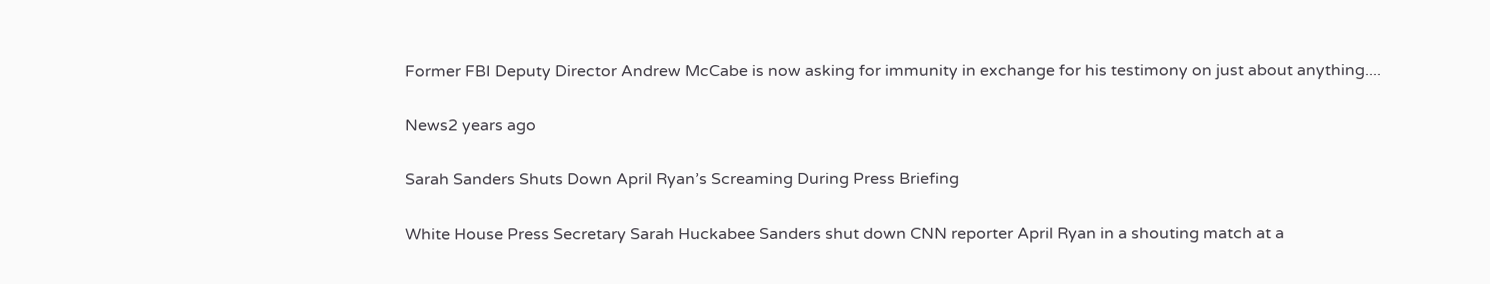Former FBI Deputy Director Andrew McCabe is now asking for immunity in exchange for his testimony on just about anything....

News2 years ago

Sarah Sanders Shuts Down April Ryan’s Screaming During Press Briefing

White House Press Secretary Sarah Huckabee Sanders shut down CNN reporter April Ryan in a shouting match at a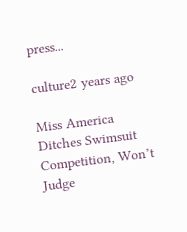press...

culture2 years ago

Miss America Ditches Swimsuit Competition, Won’t Judge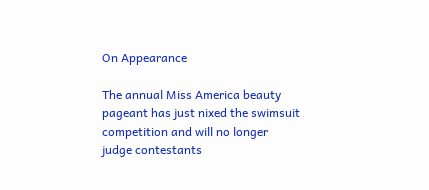On Appearance

The annual Miss America beauty pageant has just nixed the swimsuit competition and will no longer judge contestants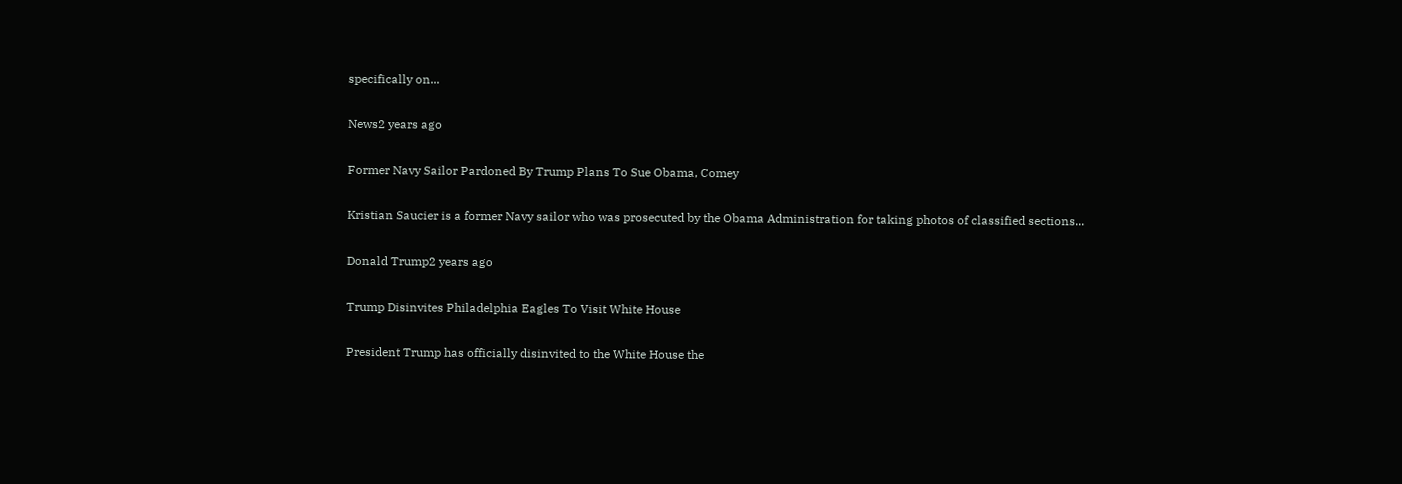specifically on...

News2 years ago

Former Navy Sailor Pardoned By Trump Plans To Sue Obama, Comey

Kristian Saucier is a former Navy sailor who was prosecuted by the Obama Administration for taking photos of classified sections...

Donald Trump2 years ago

Trump Disinvites Philadelphia Eagles To Visit White House

President Trump has officially disinvited to the White House the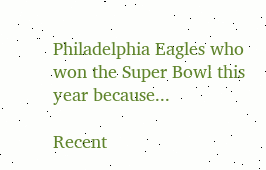Philadelphia Eagles who won the Super Bowl this year because...

Recent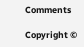Comments

Copyright ©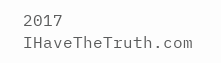2017 IHaveTheTruth.com